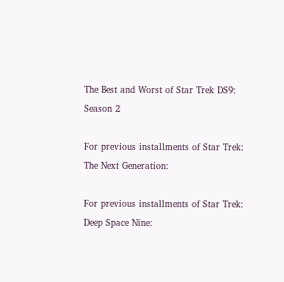The Best and Worst of Star Trek DS9: Season 2

For previous installments of Star Trek: The Next Generation:

For previous installments of Star Trek: Deep Space Nine: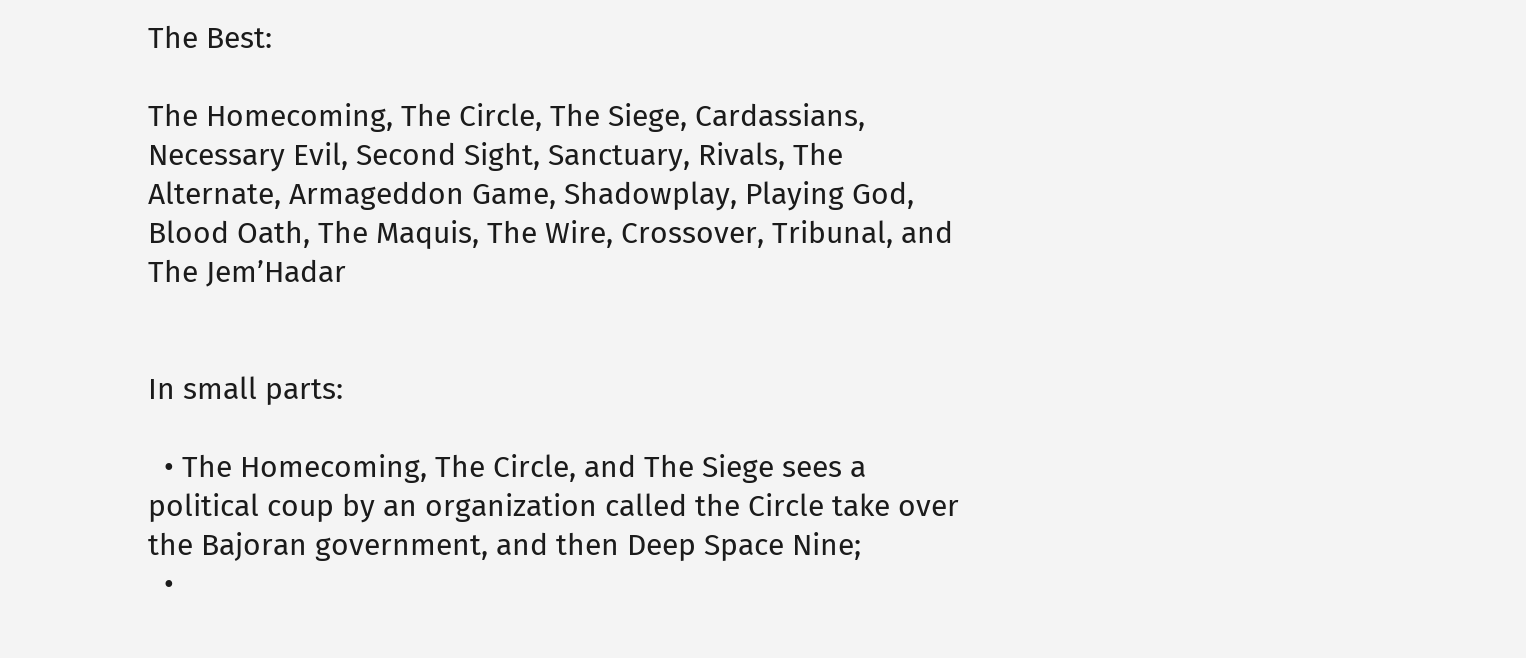The Best:

The Homecoming, The Circle, The Siege, Cardassians, Necessary Evil, Second Sight, Sanctuary, Rivals, The Alternate, Armageddon Game, Shadowplay, Playing God, Blood Oath, The Maquis, The Wire, Crossover, Tribunal, and The Jem’Hadar


In small parts:

  • The Homecoming, The Circle, and The Siege sees a political coup by an organization called the Circle take over the Bajoran government, and then Deep Space Nine;
  •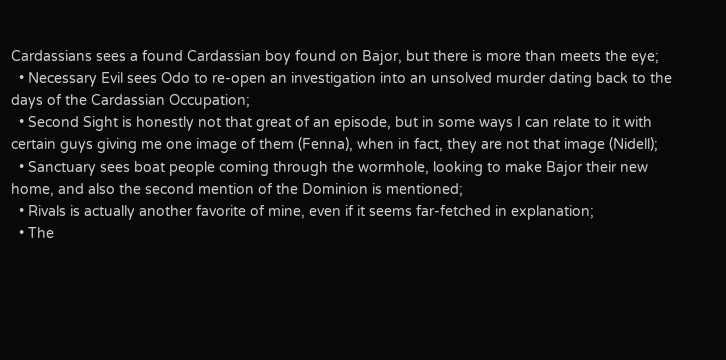Cardassians sees a found Cardassian boy found on Bajor, but there is more than meets the eye;
  • Necessary Evil sees Odo to re-open an investigation into an unsolved murder dating back to the days of the Cardassian Occupation;
  • Second Sight is honestly not that great of an episode, but in some ways I can relate to it with certain guys giving me one image of them (Fenna), when in fact, they are not that image (Nidell);
  • Sanctuary sees boat people coming through the wormhole, looking to make Bajor their new home, and also the second mention of the Dominion is mentioned;
  • Rivals is actually another favorite of mine, even if it seems far-fetched in explanation;
  • The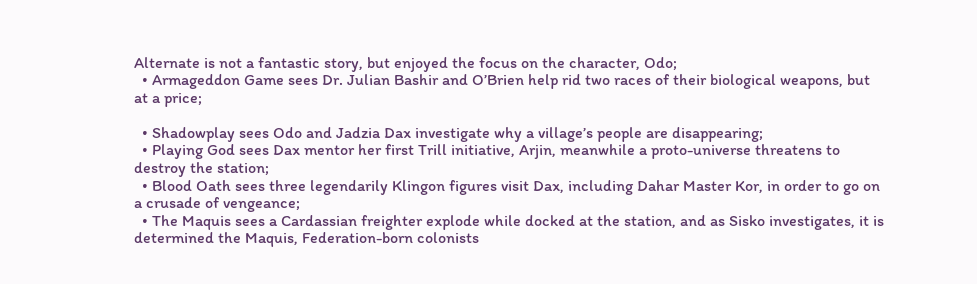Alternate is not a fantastic story, but enjoyed the focus on the character, Odo;
  • Armageddon Game sees Dr. Julian Bashir and O’Brien help rid two races of their biological weapons, but at a price;

  • Shadowplay sees Odo and Jadzia Dax investigate why a village’s people are disappearing;
  • Playing God sees Dax mentor her first Trill initiative, Arjin, meanwhile a proto-universe threatens to destroy the station;
  • Blood Oath sees three legendarily Klingon figures visit Dax, including Dahar Master Kor, in order to go on a crusade of vengeance;
  • The Maquis sees a Cardassian freighter explode while docked at the station, and as Sisko investigates, it is determined the Maquis, Federation-born colonists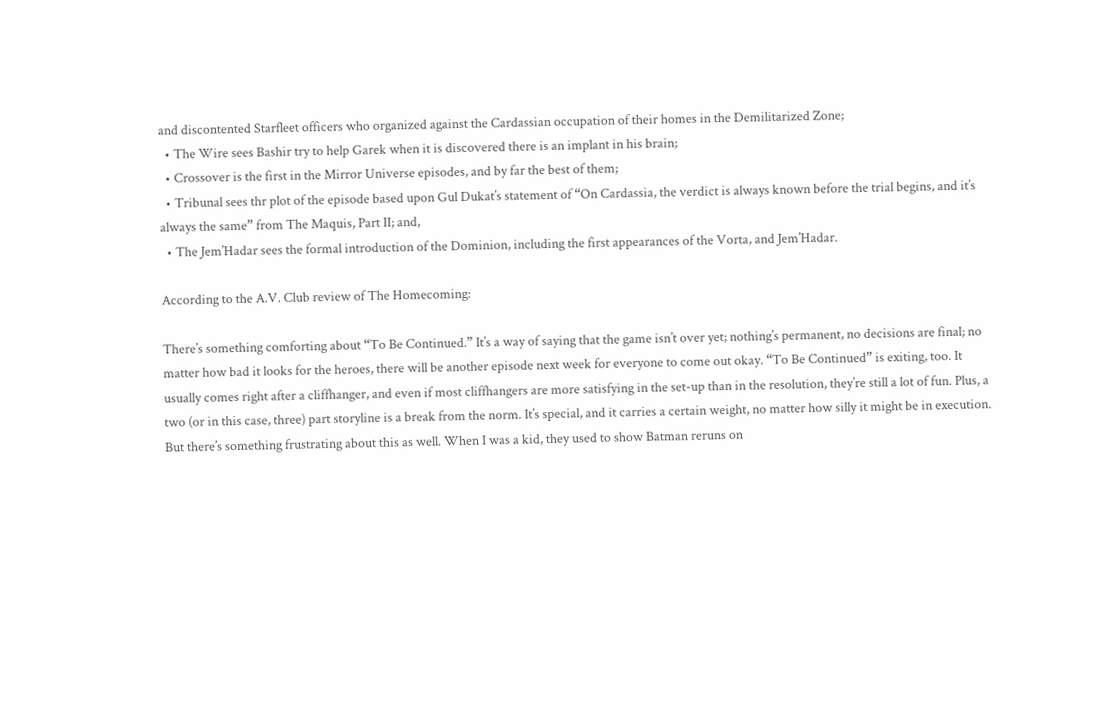and discontented Starfleet officers who organized against the Cardassian occupation of their homes in the Demilitarized Zone;
  • The Wire sees Bashir try to help Garek when it is discovered there is an implant in his brain;
  • Crossover is the first in the Mirror Universe episodes, and by far the best of them;
  • Tribunal sees thr plot of the episode based upon Gul Dukat’s statement of “On Cardassia, the verdict is always known before the trial begins, and it’s always the same” from The Maquis, Part II; and,
  • The Jem’Hadar sees the formal introduction of the Dominion, including the first appearances of the Vorta, and Jem’Hadar.

According to the A.V. Club review of The Homecoming:

There’s something comforting about “To Be Continued.” It’s a way of saying that the game isn’t over yet; nothing’s permanent, no decisions are final; no matter how bad it looks for the heroes, there will be another episode next week for everyone to come out okay. “To Be Continued” is exiting, too. It usually comes right after a cliffhanger, and even if most cliffhangers are more satisfying in the set-up than in the resolution, they’re still a lot of fun. Plus, a two (or in this case, three) part storyline is a break from the norm. It’s special, and it carries a certain weight, no matter how silly it might be in execution. But there’s something frustrating about this as well. When I was a kid, they used to show Batman reruns on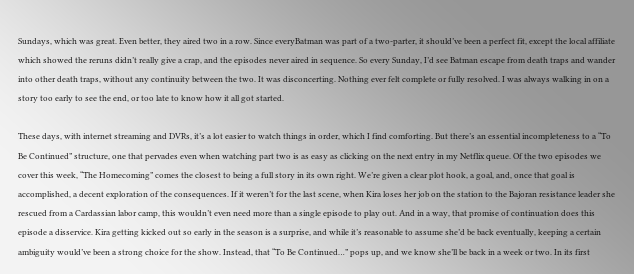Sundays, which was great. Even better, they aired two in a row. Since everyBatman was part of a two-parter, it should’ve been a perfect fit, except the local affiliate which showed the reruns didn’t really give a crap, and the episodes never aired in sequence. So every Sunday, I’d see Batman escape from death traps and wander into other death traps, without any continuity between the two. It was disconcerting. Nothing ever felt complete or fully resolved. I was always walking in on a story too early to see the end, or too late to know how it all got started.

These days, with internet streaming and DVRs, it’s a lot easier to watch things in order, which I find comforting. But there’s an essential incompleteness to a “To Be Continued” structure, one that pervades even when watching part two is as easy as clicking on the next entry in my Netflix queue. Of the two episodes we cover this week, “The Homecoming” comes the closest to being a full story in its own right. We’re given a clear plot hook, a goal, and, once that goal is accomplished, a decent exploration of the consequences. If it weren’t for the last scene, when Kira loses her job on the station to the Bajoran resistance leader she rescued from a Cardassian labor camp, this wouldn’t even need more than a single episode to play out. And in a way, that promise of continuation does this episode a disservice. Kira getting kicked out so early in the season is a surprise, and while it’s reasonable to assume she’d be back eventually, keeping a certain ambiguity would’ve been a strong choice for the show. Instead, that “To Be Continued…” pops up, and we know she’ll be back in a week or two. In its first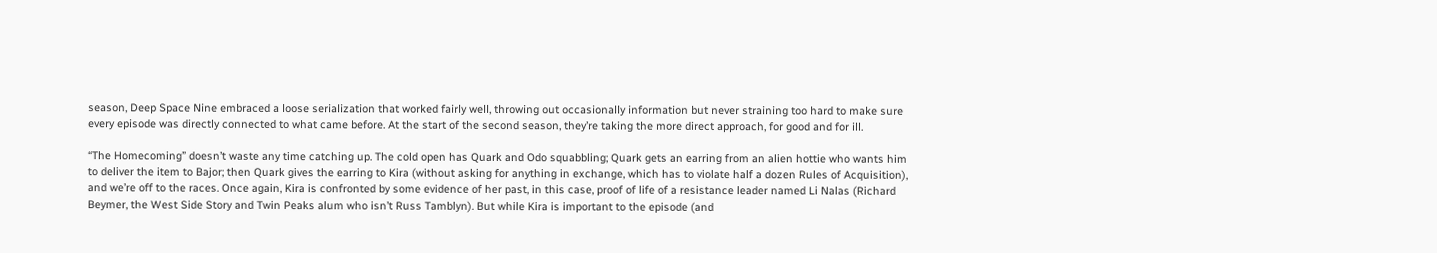season, Deep Space Nine embraced a loose serialization that worked fairly well, throwing out occasionally information but never straining too hard to make sure every episode was directly connected to what came before. At the start of the second season, they’re taking the more direct approach, for good and for ill.

“The Homecoming” doesn’t waste any time catching up. The cold open has Quark and Odo squabbling; Quark gets an earring from an alien hottie who wants him to deliver the item to Bajor; then Quark gives the earring to Kira (without asking for anything in exchange, which has to violate half a dozen Rules of Acquisition), and we’re off to the races. Once again, Kira is confronted by some evidence of her past, in this case, proof of life of a resistance leader named Li Nalas (Richard Beymer, the West Side Story and Twin Peaks alum who isn’t Russ Tamblyn). But while Kira is important to the episode (and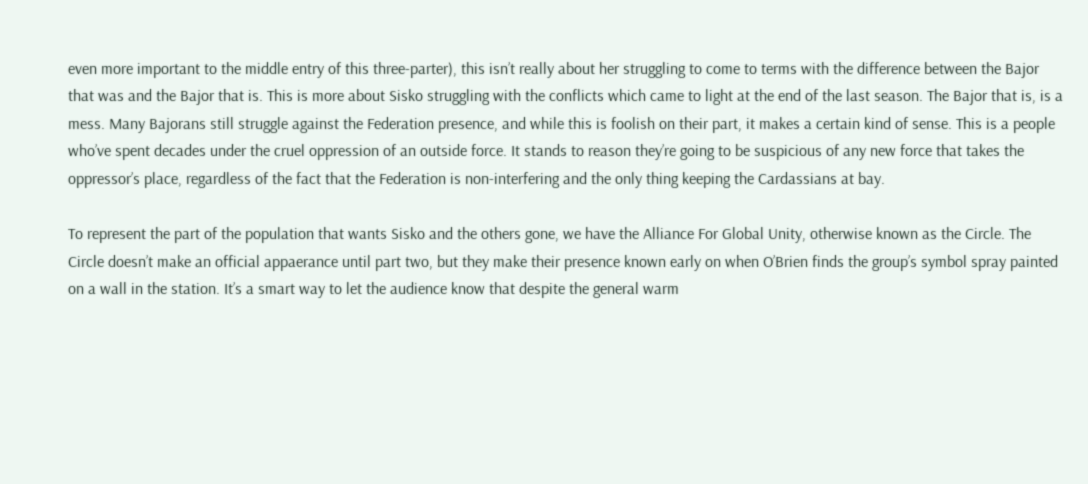even more important to the middle entry of this three-parter), this isn’t really about her struggling to come to terms with the difference between the Bajor that was and the Bajor that is. This is more about Sisko struggling with the conflicts which came to light at the end of the last season. The Bajor that is, is a mess. Many Bajorans still struggle against the Federation presence, and while this is foolish on their part, it makes a certain kind of sense. This is a people who’ve spent decades under the cruel oppression of an outside force. It stands to reason they’re going to be suspicious of any new force that takes the oppressor’s place, regardless of the fact that the Federation is non-interfering and the only thing keeping the Cardassians at bay.

To represent the part of the population that wants Sisko and the others gone, we have the Alliance For Global Unity, otherwise known as the Circle. The Circle doesn’t make an official appaerance until part two, but they make their presence known early on when O’Brien finds the group’s symbol spray painted on a wall in the station. It’s a smart way to let the audience know that despite the general warm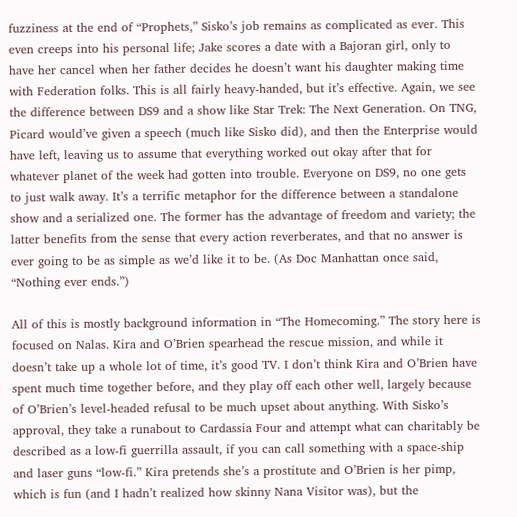fuzziness at the end of “Prophets,” Sisko’s job remains as complicated as ever. This even creeps into his personal life; Jake scores a date with a Bajoran girl, only to have her cancel when her father decides he doesn’t want his daughter making time with Federation folks. This is all fairly heavy-handed, but it’s effective. Again, we see the difference between DS9 and a show like Star Trek: The Next Generation. On TNG, Picard would’ve given a speech (much like Sisko did), and then the Enterprise would have left, leaving us to assume that everything worked out okay after that for whatever planet of the week had gotten into trouble. Everyone on DS9, no one gets to just walk away. It’s a terrific metaphor for the difference between a standalone show and a serialized one. The former has the advantage of freedom and variety; the latter benefits from the sense that every action reverberates, and that no answer is ever going to be as simple as we’d like it to be. (As Doc Manhattan once said, “Nothing ever ends.”)

All of this is mostly background information in “The Homecoming.” The story here is focused on Nalas. Kira and O’Brien spearhead the rescue mission, and while it doesn’t take up a whole lot of time, it’s good TV. I don’t think Kira and O’Brien have spent much time together before, and they play off each other well, largely because of O’Brien’s level-headed refusal to be much upset about anything. With Sisko’s approval, they take a runabout to Cardassia Four and attempt what can charitably be described as a low-fi guerrilla assault, if you can call something with a space-ship and laser guns “low-fi.” Kira pretends she’s a prostitute and O’Brien is her pimp, which is fun (and I hadn’t realized how skinny Nana Visitor was), but the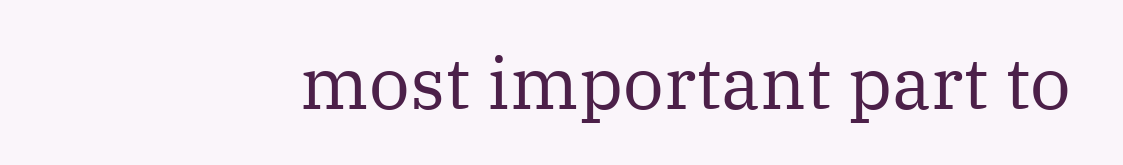most important part to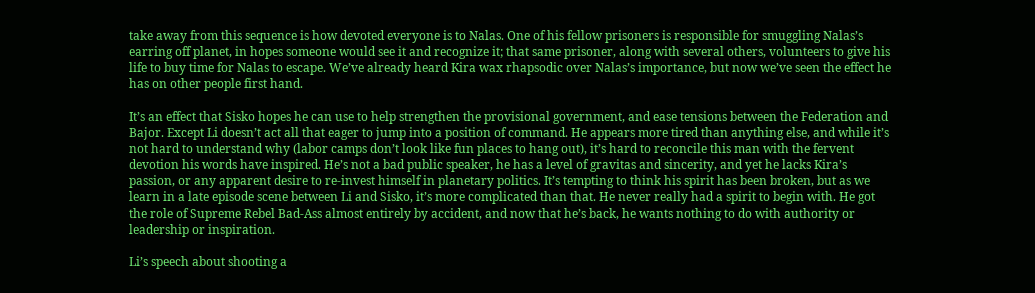take away from this sequence is how devoted everyone is to Nalas. One of his fellow prisoners is responsible for smuggling Nalas’s earring off planet, in hopes someone would see it and recognize it; that same prisoner, along with several others, volunteers to give his life to buy time for Nalas to escape. We’ve already heard Kira wax rhapsodic over Nalas’s importance, but now we’ve seen the effect he has on other people first hand.

It’s an effect that Sisko hopes he can use to help strengthen the provisional government, and ease tensions between the Federation and Bajor. Except Li doesn’t act all that eager to jump into a position of command. He appears more tired than anything else, and while it’s not hard to understand why (labor camps don’t look like fun places to hang out), it’s hard to reconcile this man with the fervent devotion his words have inspired. He’s not a bad public speaker, he has a level of gravitas and sincerity, and yet he lacks Kira’s passion, or any apparent desire to re-invest himself in planetary politics. It’s tempting to think his spirit has been broken, but as we learn in a late episode scene between Li and Sisko, it’s more complicated than that. He never really had a spirit to begin with. He got the role of Supreme Rebel Bad-Ass almost entirely by accident, and now that he’s back, he wants nothing to do with authority or leadership or inspiration.

Li’s speech about shooting a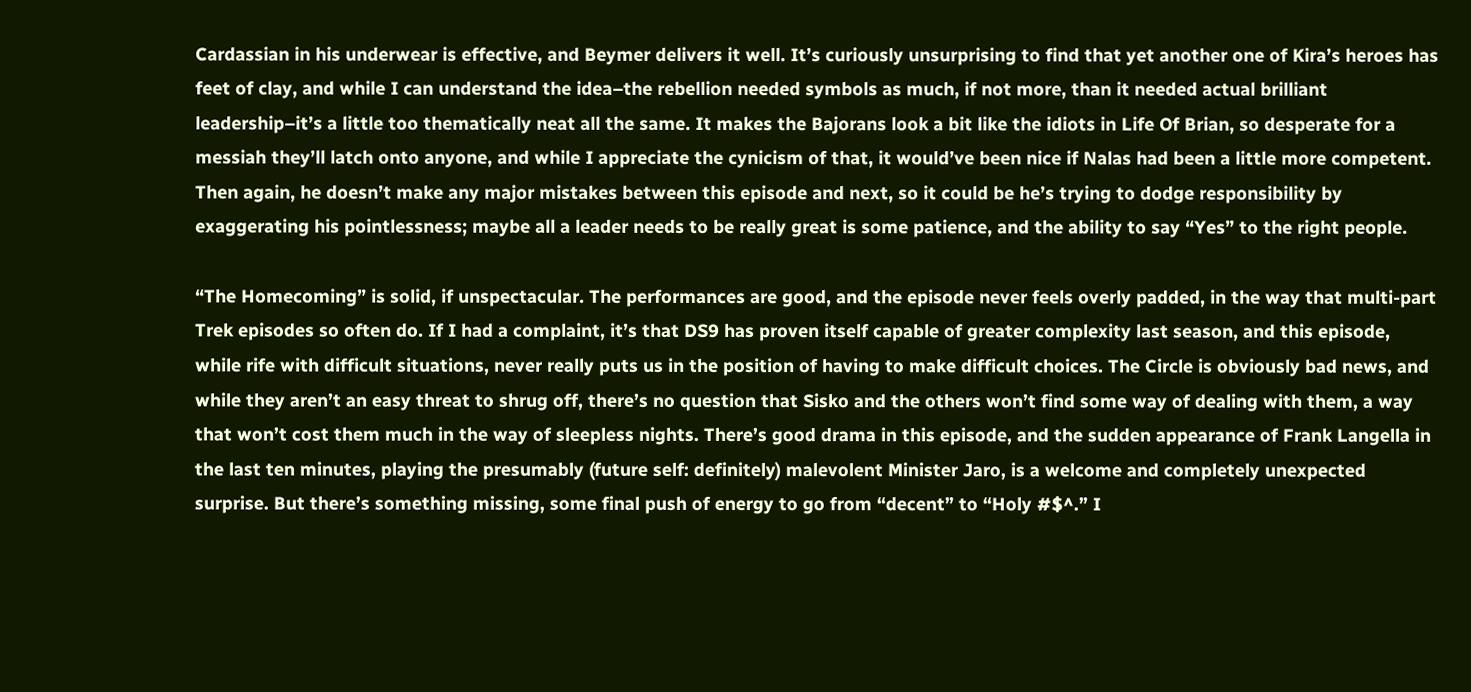Cardassian in his underwear is effective, and Beymer delivers it well. It’s curiously unsurprising to find that yet another one of Kira’s heroes has feet of clay, and while I can understand the idea–the rebellion needed symbols as much, if not more, than it needed actual brilliant leadership–it’s a little too thematically neat all the same. It makes the Bajorans look a bit like the idiots in Life Of Brian, so desperate for a messiah they’ll latch onto anyone, and while I appreciate the cynicism of that, it would’ve been nice if Nalas had been a little more competent. Then again, he doesn’t make any major mistakes between this episode and next, so it could be he’s trying to dodge responsibility by exaggerating his pointlessness; maybe all a leader needs to be really great is some patience, and the ability to say “Yes” to the right people.

“The Homecoming” is solid, if unspectacular. The performances are good, and the episode never feels overly padded, in the way that multi-part Trek episodes so often do. If I had a complaint, it’s that DS9 has proven itself capable of greater complexity last season, and this episode, while rife with difficult situations, never really puts us in the position of having to make difficult choices. The Circle is obviously bad news, and while they aren’t an easy threat to shrug off, there’s no question that Sisko and the others won’t find some way of dealing with them, a way that won’t cost them much in the way of sleepless nights. There’s good drama in this episode, and the sudden appearance of Frank Langella in the last ten minutes, playing the presumably (future self: definitely) malevolent Minister Jaro, is a welcome and completely unexpected surprise. But there’s something missing, some final push of energy to go from “decent” to “Holy #$^.” I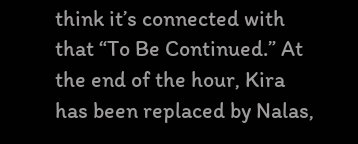think it’s connected with that “To Be Continued.” At the end of the hour, Kira has been replaced by Nalas,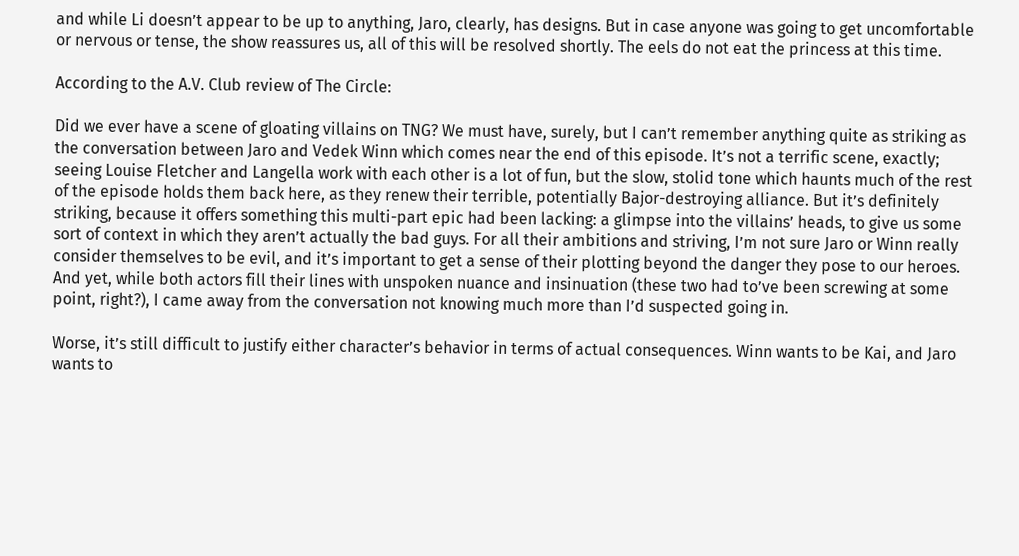and while Li doesn’t appear to be up to anything, Jaro, clearly, has designs. But in case anyone was going to get uncomfortable or nervous or tense, the show reassures us, all of this will be resolved shortly. The eels do not eat the princess at this time.

According to the A.V. Club review of The Circle:

Did we ever have a scene of gloating villains on TNG? We must have, surely, but I can’t remember anything quite as striking as the conversation between Jaro and Vedek Winn which comes near the end of this episode. It’s not a terrific scene, exactly; seeing Louise Fletcher and Langella work with each other is a lot of fun, but the slow, stolid tone which haunts much of the rest of the episode holds them back here, as they renew their terrible, potentially Bajor-destroying alliance. But it’s definitely striking, because it offers something this multi-part epic had been lacking: a glimpse into the villains’ heads, to give us some sort of context in which they aren’t actually the bad guys. For all their ambitions and striving, I’m not sure Jaro or Winn really consider themselves to be evil, and it’s important to get a sense of their plotting beyond the danger they pose to our heroes. And yet, while both actors fill their lines with unspoken nuance and insinuation (these two had to’ve been screwing at some point, right?), I came away from the conversation not knowing much more than I’d suspected going in.

Worse, it’s still difficult to justify either character’s behavior in terms of actual consequences. Winn wants to be Kai, and Jaro wants to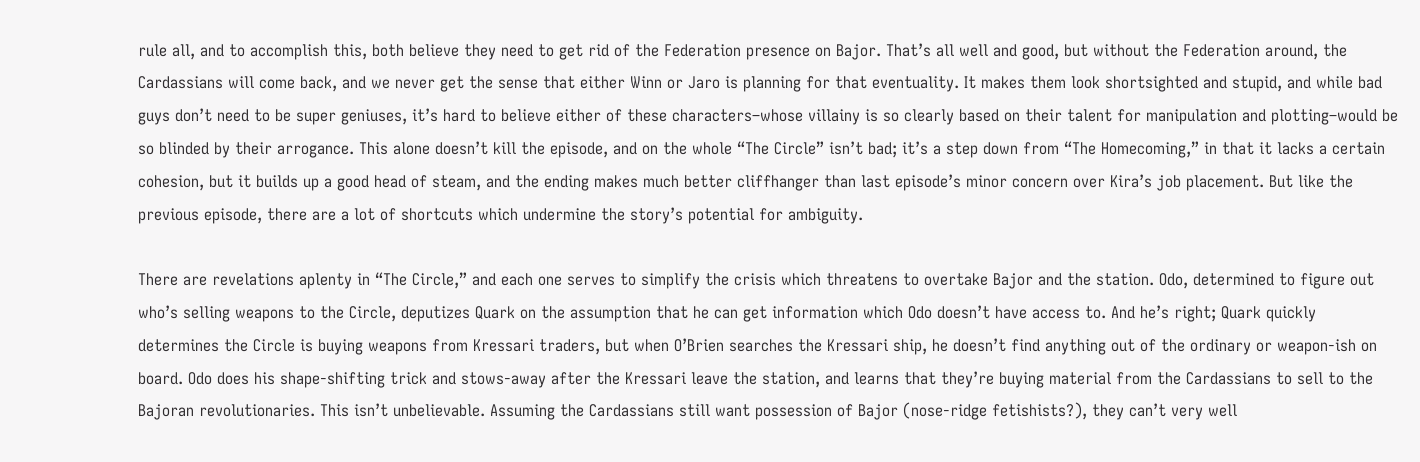rule all, and to accomplish this, both believe they need to get rid of the Federation presence on Bajor. That’s all well and good, but without the Federation around, the Cardassians will come back, and we never get the sense that either Winn or Jaro is planning for that eventuality. It makes them look shortsighted and stupid, and while bad guys don’t need to be super geniuses, it’s hard to believe either of these characters–whose villainy is so clearly based on their talent for manipulation and plotting–would be so blinded by their arrogance. This alone doesn’t kill the episode, and on the whole “The Circle” isn’t bad; it’s a step down from “The Homecoming,” in that it lacks a certain cohesion, but it builds up a good head of steam, and the ending makes much better cliffhanger than last episode’s minor concern over Kira’s job placement. But like the previous episode, there are a lot of shortcuts which undermine the story’s potential for ambiguity.

There are revelations aplenty in “The Circle,” and each one serves to simplify the crisis which threatens to overtake Bajor and the station. Odo, determined to figure out who’s selling weapons to the Circle, deputizes Quark on the assumption that he can get information which Odo doesn’t have access to. And he’s right; Quark quickly determines the Circle is buying weapons from Kressari traders, but when O’Brien searches the Kressari ship, he doesn’t find anything out of the ordinary or weapon-ish on board. Odo does his shape-shifting trick and stows-away after the Kressari leave the station, and learns that they’re buying material from the Cardassians to sell to the Bajoran revolutionaries. This isn’t unbelievable. Assuming the Cardassians still want possession of Bajor (nose-ridge fetishists?), they can’t very well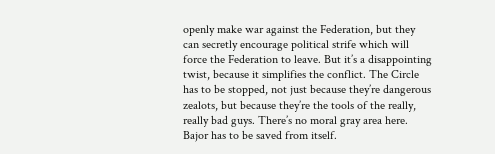openly make war against the Federation, but they can secretly encourage political strife which will force the Federation to leave. But it’s a disappointing twist, because it simplifies the conflict. The Circle has to be stopped, not just because they’re dangerous zealots, but because they’re the tools of the really, really bad guys. There’s no moral gray area here. Bajor has to be saved from itself.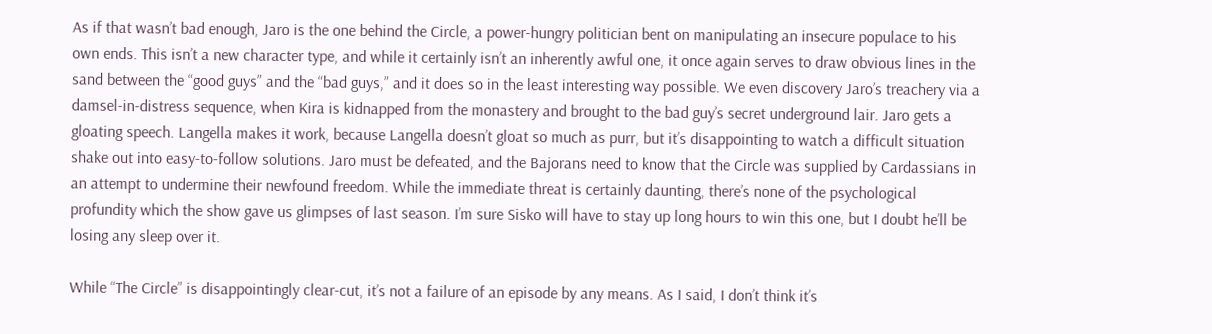As if that wasn’t bad enough, Jaro is the one behind the Circle, a power-hungry politician bent on manipulating an insecure populace to his own ends. This isn’t a new character type, and while it certainly isn’t an inherently awful one, it once again serves to draw obvious lines in the sand between the “good guys” and the “bad guys,” and it does so in the least interesting way possible. We even discovery Jaro’s treachery via a damsel-in-distress sequence, when Kira is kidnapped from the monastery and brought to the bad guy’s secret underground lair. Jaro gets a gloating speech. Langella makes it work, because Langella doesn’t gloat so much as purr, but it’s disappointing to watch a difficult situation shake out into easy-to-follow solutions. Jaro must be defeated, and the Bajorans need to know that the Circle was supplied by Cardassians in an attempt to undermine their newfound freedom. While the immediate threat is certainly daunting, there’s none of the psychological profundity which the show gave us glimpses of last season. I’m sure Sisko will have to stay up long hours to win this one, but I doubt he’ll be losing any sleep over it.

While “The Circle” is disappointingly clear-cut, it’s not a failure of an episode by any means. As I said, I don’t think it’s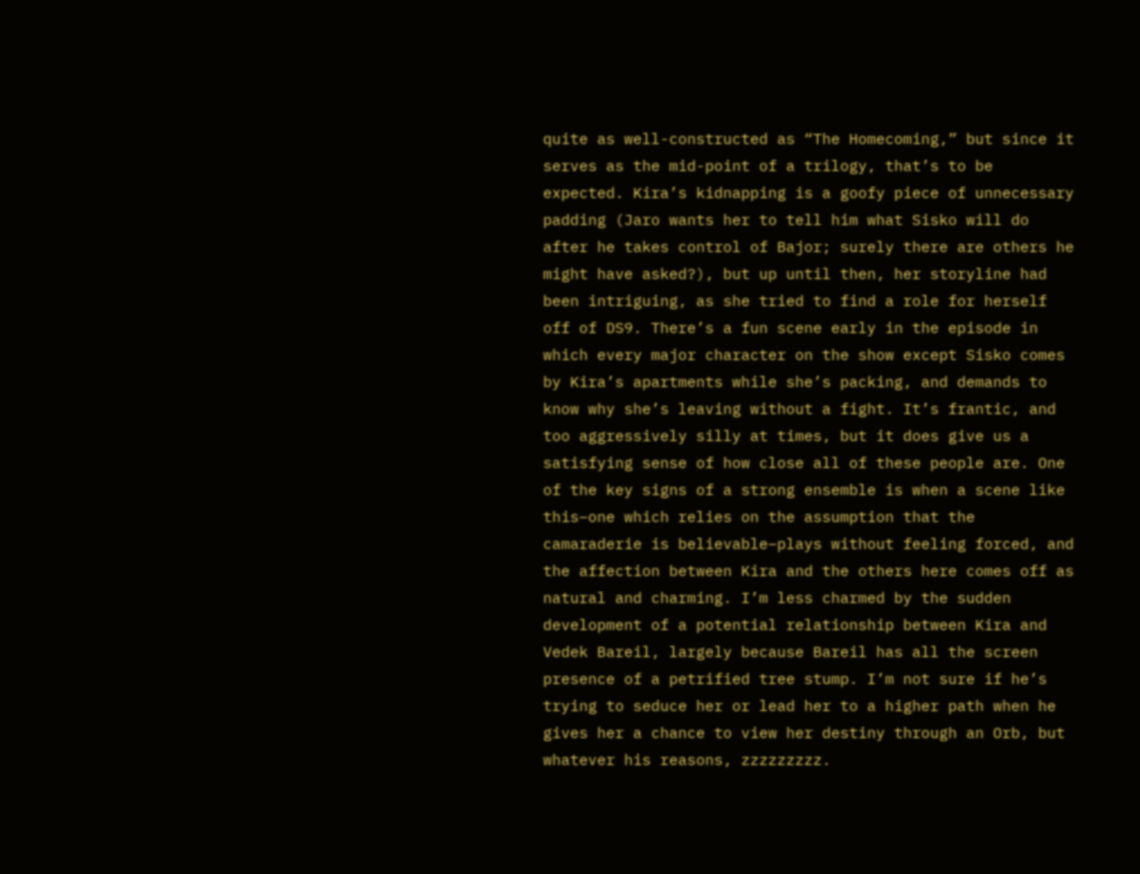quite as well-constructed as “The Homecoming,” but since it serves as the mid-point of a trilogy, that’s to be expected. Kira’s kidnapping is a goofy piece of unnecessary padding (Jaro wants her to tell him what Sisko will do after he takes control of Bajor; surely there are others he might have asked?), but up until then, her storyline had been intriguing, as she tried to find a role for herself off of DS9. There’s a fun scene early in the episode in which every major character on the show except Sisko comes by Kira’s apartments while she’s packing, and demands to know why she’s leaving without a fight. It’s frantic, and too aggressively silly at times, but it does give us a satisfying sense of how close all of these people are. One of the key signs of a strong ensemble is when a scene like this–one which relies on the assumption that the camaraderie is believable–plays without feeling forced, and the affection between Kira and the others here comes off as natural and charming. I’m less charmed by the sudden development of a potential relationship between Kira and Vedek Bareil, largely because Bareil has all the screen presence of a petrified tree stump. I’m not sure if he’s trying to seduce her or lead her to a higher path when he gives her a chance to view her destiny through an Orb, but whatever his reasons, zzzzzzzzz.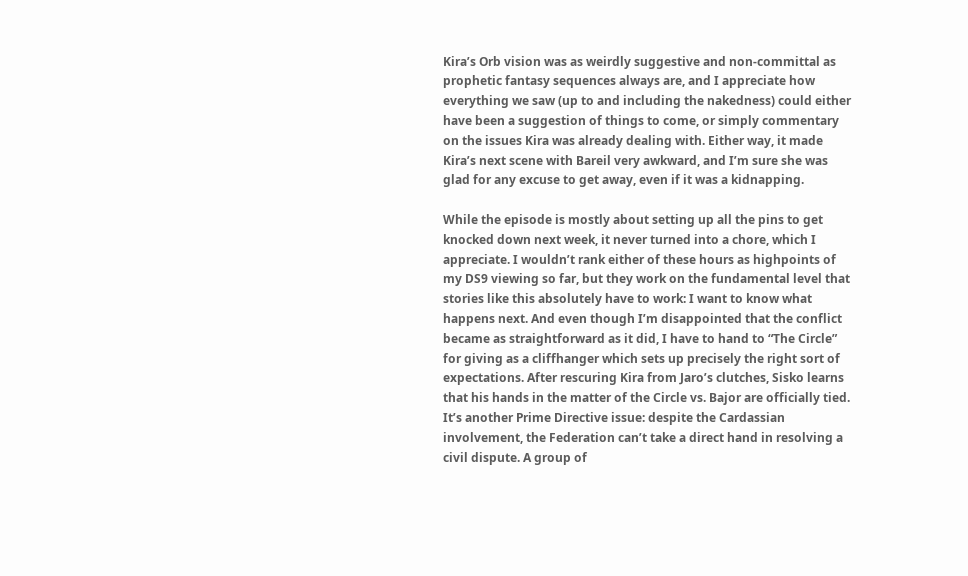Kira’s Orb vision was as weirdly suggestive and non-committal as prophetic fantasy sequences always are, and I appreciate how everything we saw (up to and including the nakedness) could either have been a suggestion of things to come, or simply commentary on the issues Kira was already dealing with. Either way, it made Kira’s next scene with Bareil very awkward, and I’m sure she was glad for any excuse to get away, even if it was a kidnapping.

While the episode is mostly about setting up all the pins to get knocked down next week, it never turned into a chore, which I appreciate. I wouldn’t rank either of these hours as highpoints of my DS9 viewing so far, but they work on the fundamental level that stories like this absolutely have to work: I want to know what happens next. And even though I’m disappointed that the conflict became as straightforward as it did, I have to hand to “The Circle” for giving as a cliffhanger which sets up precisely the right sort of expectations. After rescuring Kira from Jaro’s clutches, Sisko learns that his hands in the matter of the Circle vs. Bajor are officially tied. It’s another Prime Directive issue: despite the Cardassian involvement, the Federation can’t take a direct hand in resolving a civil dispute. A group of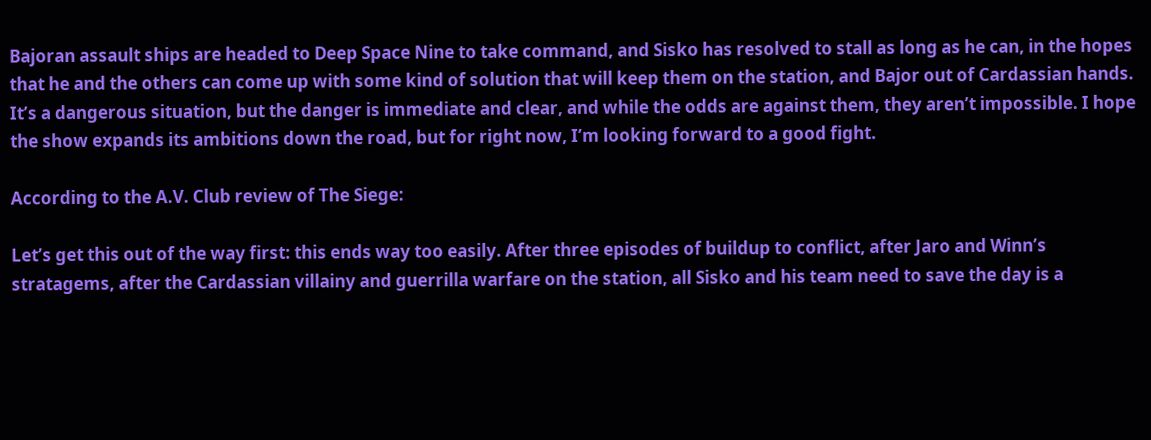Bajoran assault ships are headed to Deep Space Nine to take command, and Sisko has resolved to stall as long as he can, in the hopes that he and the others can come up with some kind of solution that will keep them on the station, and Bajor out of Cardassian hands. It’s a dangerous situation, but the danger is immediate and clear, and while the odds are against them, they aren’t impossible. I hope the show expands its ambitions down the road, but for right now, I’m looking forward to a good fight.

According to the A.V. Club review of The Siege:

Let’s get this out of the way first: this ends way too easily. After three episodes of buildup to conflict, after Jaro and Winn’s stratagems, after the Cardassian villainy and guerrilla warfare on the station, all Sisko and his team need to save the day is a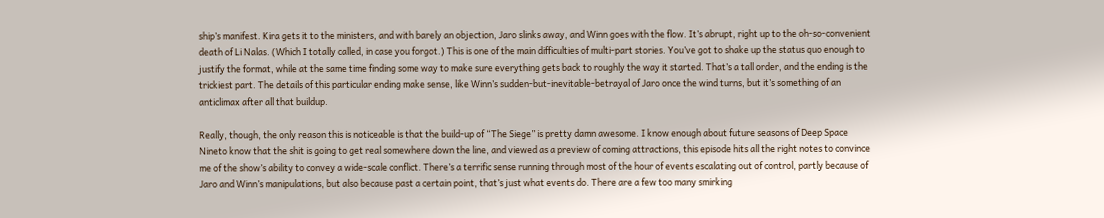ship’s manifest. Kira gets it to the ministers, and with barely an objection, Jaro slinks away, and Winn goes with the flow. It’s abrupt, right up to the oh-so-convenient death of Li Nalas. (Which I totally called, in case you forgot.) This is one of the main difficulties of multi-part stories. You’ve got to shake up the status quo enough to justify the format, while at the same time finding some way to make sure everything gets back to roughly the way it started. That’s a tall order, and the ending is the trickiest part. The details of this particular ending make sense, like Winn’s sudden-but-inevitable-betrayal of Jaro once the wind turns, but it’s something of an anticlimax after all that buildup.

Really, though, the only reason this is noticeable is that the build-up of “The Siege” is pretty damn awesome. I know enough about future seasons of Deep Space Nineto know that the shit is going to get real somewhere down the line, and viewed as a preview of coming attractions, this episode hits all the right notes to convince me of the show’s ability to convey a wide-scale conflict. There’s a terrific sense running through most of the hour of events escalating out of control, partly because of Jaro and Winn’s manipulations, but also because past a certain point, that’s just what events do. There are a few too many smirking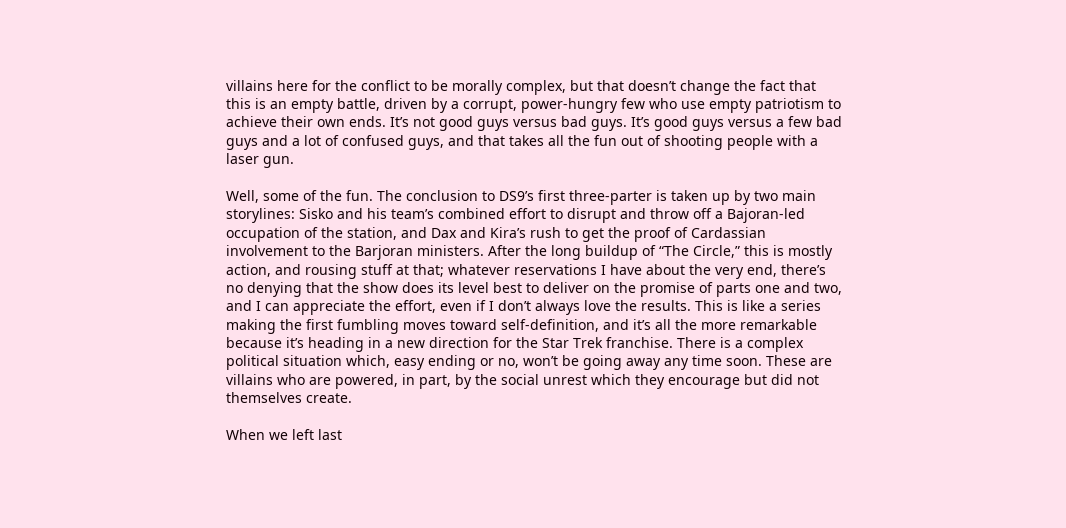villains here for the conflict to be morally complex, but that doesn’t change the fact that this is an empty battle, driven by a corrupt, power-hungry few who use empty patriotism to achieve their own ends. It’s not good guys versus bad guys. It’s good guys versus a few bad guys and a lot of confused guys, and that takes all the fun out of shooting people with a laser gun.

Well, some of the fun. The conclusion to DS9’s first three-parter is taken up by two main storylines: Sisko and his team’s combined effort to disrupt and throw off a Bajoran-led occupation of the station, and Dax and Kira’s rush to get the proof of Cardassian involvement to the Barjoran ministers. After the long buildup of “The Circle,” this is mostly action, and rousing stuff at that; whatever reservations I have about the very end, there’s no denying that the show does its level best to deliver on the promise of parts one and two, and I can appreciate the effort, even if I don’t always love the results. This is like a series making the first fumbling moves toward self-definition, and it’s all the more remarkable because it’s heading in a new direction for the Star Trek franchise. There is a complex political situation which, easy ending or no, won’t be going away any time soon. These are villains who are powered, in part, by the social unrest which they encourage but did not themselves create.

When we left last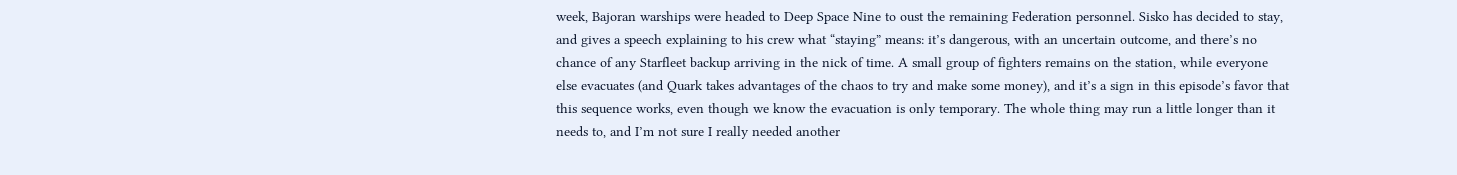week, Bajoran warships were headed to Deep Space Nine to oust the remaining Federation personnel. Sisko has decided to stay, and gives a speech explaining to his crew what “staying” means: it’s dangerous, with an uncertain outcome, and there’s no chance of any Starfleet backup arriving in the nick of time. A small group of fighters remains on the station, while everyone else evacuates (and Quark takes advantages of the chaos to try and make some money), and it’s a sign in this episode’s favor that this sequence works, even though we know the evacuation is only temporary. The whole thing may run a little longer than it needs to, and I’m not sure I really needed another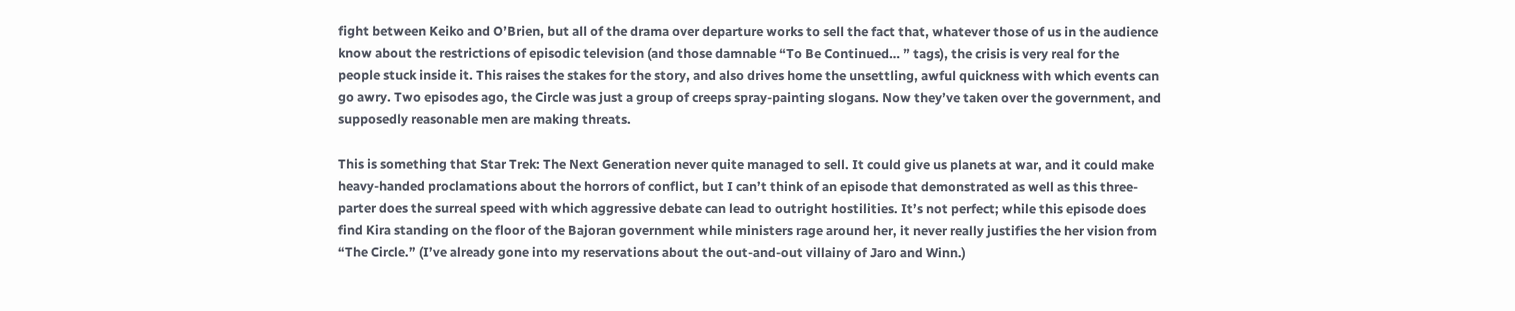fight between Keiko and O’Brien, but all of the drama over departure works to sell the fact that, whatever those of us in the audience know about the restrictions of episodic television (and those damnable “To Be Continued… ” tags), the crisis is very real for the people stuck inside it. This raises the stakes for the story, and also drives home the unsettling, awful quickness with which events can go awry. Two episodes ago, the Circle was just a group of creeps spray-painting slogans. Now they’ve taken over the government, and supposedly reasonable men are making threats.

This is something that Star Trek: The Next Generation never quite managed to sell. It could give us planets at war, and it could make heavy-handed proclamations about the horrors of conflict, but I can’t think of an episode that demonstrated as well as this three-parter does the surreal speed with which aggressive debate can lead to outright hostilities. It’s not perfect; while this episode does find Kira standing on the floor of the Bajoran government while ministers rage around her, it never really justifies the her vision from “The Circle.” (I’ve already gone into my reservations about the out-and-out villainy of Jaro and Winn.)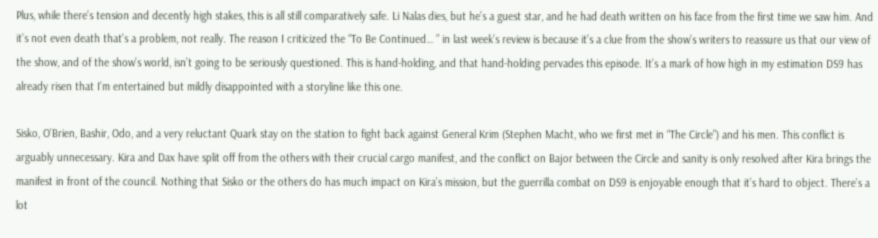Plus, while there’s tension and decently high stakes, this is all still comparatively safe. Li Nalas dies, but he’s a guest star, and he had death written on his face from the first time we saw him. And it’s not even death that’s a problem, not really. The reason I criticized the “To Be Continued… ” in last week’s review is because it’s a clue from the show’s writers to reassure us that our view of the show, and of the show’s world, isn’t going to be seriously questioned. This is hand-holding, and that hand-holding pervades this episode. It’s a mark of how high in my estimation DS9 has already risen that I’m entertained but mildly disappointed with a storyline like this one.

Sisko, O’Brien, Bashir, Odo, and a very reluctant Quark stay on the station to fight back against General Krim (Stephen Macht, who we first met in “The Circle”) and his men. This conflict is arguably unnecessary. Kira and Dax have split off from the others with their crucial cargo manifest, and the conflict on Bajor between the Circle and sanity is only resolved after Kira brings the manifest in front of the council. Nothing that Sisko or the others do has much impact on Kira’s mission, but the guerrilla combat on DS9 is enjoyable enough that it’s hard to object. There’s a lot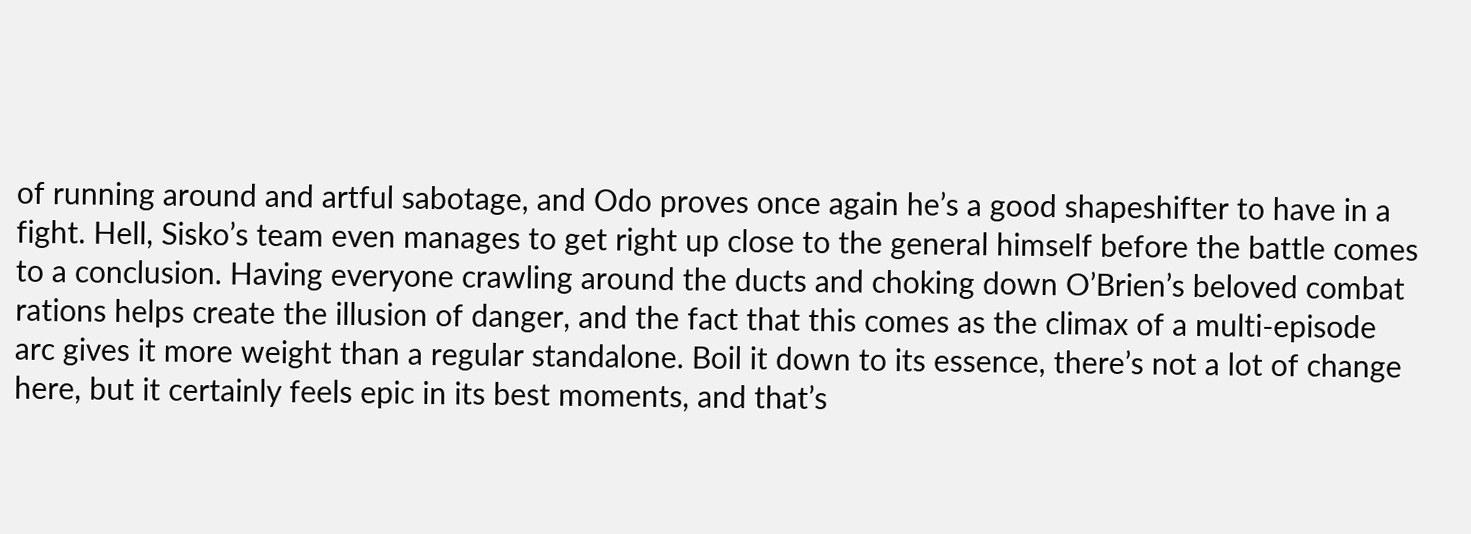of running around and artful sabotage, and Odo proves once again he’s a good shapeshifter to have in a fight. Hell, Sisko’s team even manages to get right up close to the general himself before the battle comes to a conclusion. Having everyone crawling around the ducts and choking down O’Brien’s beloved combat rations helps create the illusion of danger, and the fact that this comes as the climax of a multi-episode arc gives it more weight than a regular standalone. Boil it down to its essence, there’s not a lot of change here, but it certainly feels epic in its best moments, and that’s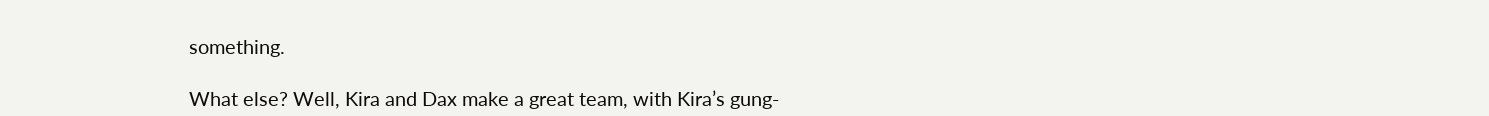something.

What else? Well, Kira and Dax make a great team, with Kira’s gung-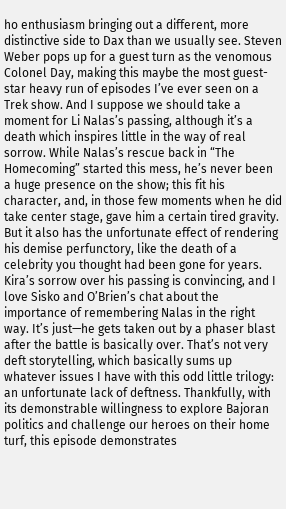ho enthusiasm bringing out a different, more distinctive side to Dax than we usually see. Steven Weber pops up for a guest turn as the venomous Colonel Day, making this maybe the most guest-star heavy run of episodes I’ve ever seen on a Trek show. And I suppose we should take a moment for Li Nalas’s passing, although it’s a death which inspires little in the way of real sorrow. While Nalas’s rescue back in “The Homecoming” started this mess, he’s never been a huge presence on the show; this fit his character, and, in those few moments when he did take center stage, gave him a certain tired gravity. But it also has the unfortunate effect of rendering his demise perfunctory, like the death of a celebrity you thought had been gone for years. Kira’s sorrow over his passing is convincing, and I love Sisko and O’Brien’s chat about the importance of remembering Nalas in the right way. It’s just—he gets taken out by a phaser blast after the battle is basically over. That’s not very deft storytelling, which basically sums up whatever issues I have with this odd little trilogy: an unfortunate lack of deftness. Thankfully, with its demonstrable willingness to explore Bajoran politics and challenge our heroes on their home turf, this episode demonstrates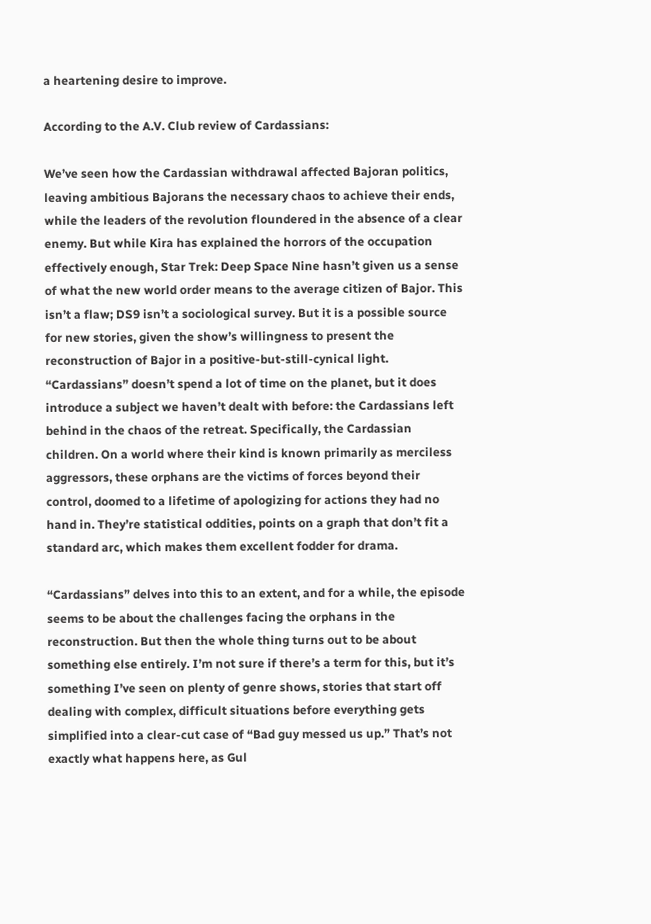a heartening desire to improve.

According to the A.V. Club review of Cardassians:

We’ve seen how the Cardassian withdrawal affected Bajoran politics, leaving ambitious Bajorans the necessary chaos to achieve their ends, while the leaders of the revolution floundered in the absence of a clear enemy. But while Kira has explained the horrors of the occupation effectively enough, Star Trek: Deep Space Nine hasn’t given us a sense of what the new world order means to the average citizen of Bajor. This isn’t a flaw; DS9 isn’t a sociological survey. But it is a possible source for new stories, given the show’s willingness to present the reconstruction of Bajor in a positive-but-still-cynical light. “Cardassians” doesn’t spend a lot of time on the planet, but it does introduce a subject we haven’t dealt with before: the Cardassians left behind in the chaos of the retreat. Specifically, the Cardassian children. On a world where their kind is known primarily as merciless aggressors, these orphans are the victims of forces beyond their control, doomed to a lifetime of apologizing for actions they had no hand in. They’re statistical oddities, points on a graph that don’t fit a standard arc, which makes them excellent fodder for drama.

“Cardassians” delves into this to an extent, and for a while, the episode seems to be about the challenges facing the orphans in the reconstruction. But then the whole thing turns out to be about something else entirely. I’m not sure if there’s a term for this, but it’s something I’ve seen on plenty of genre shows, stories that start off dealing with complex, difficult situations before everything gets simplified into a clear-cut case of “Bad guy messed us up.” That’s not exactly what happens here, as Gul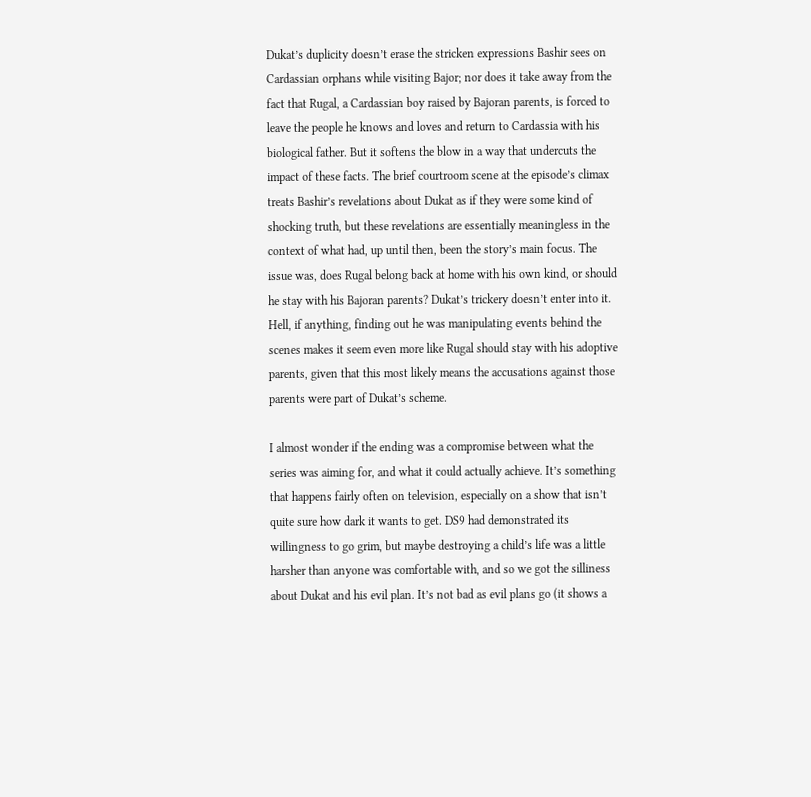Dukat’s duplicity doesn’t erase the stricken expressions Bashir sees on Cardassian orphans while visiting Bajor; nor does it take away from the fact that Rugal, a Cardassian boy raised by Bajoran parents, is forced to leave the people he knows and loves and return to Cardassia with his biological father. But it softens the blow in a way that undercuts the impact of these facts. The brief courtroom scene at the episode’s climax treats Bashir’s revelations about Dukat as if they were some kind of shocking truth, but these revelations are essentially meaningless in the context of what had, up until then, been the story’s main focus. The issue was, does Rugal belong back at home with his own kind, or should he stay with his Bajoran parents? Dukat’s trickery doesn’t enter into it. Hell, if anything, finding out he was manipulating events behind the scenes makes it seem even more like Rugal should stay with his adoptive parents, given that this most likely means the accusations against those parents were part of Dukat’s scheme.

I almost wonder if the ending was a compromise between what the series was aiming for, and what it could actually achieve. It’s something that happens fairly often on television, especially on a show that isn’t quite sure how dark it wants to get. DS9 had demonstrated its willingness to go grim, but maybe destroying a child’s life was a little harsher than anyone was comfortable with, and so we got the silliness about Dukat and his evil plan. It’s not bad as evil plans go (it shows a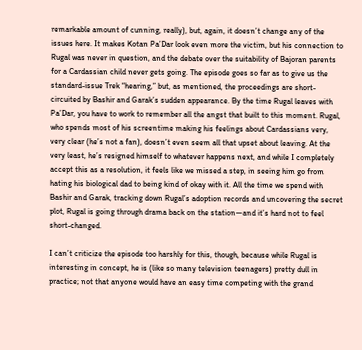remarkable amount of cunning, really), but, again, it doesn’t change any of the issues here. It makes Kotan Pa’Dar look even more the victim, but his connection to Rugal was never in question, and the debate over the suitability of Bajoran parents for a Cardassian child never gets going. The episode goes so far as to give us the standard-issue Trek “hearing,” but, as mentioned, the proceedings are short-circuited by Bashir and Garak’s sudden appearance. By the time Rugal leaves with Pa’Dar, you have to work to remember all the angst that built to this moment. Rugal, who spends most of his screentime making his feelings about Cardassians very, very clear (he’s not a fan), doesn’t even seem all that upset about leaving. At the very least, he’s resigned himself to whatever happens next, and while I completely accept this as a resolution, it feels like we missed a step, in seeing him go from hating his biological dad to being kind of okay with it. All the time we spend with Bashir and Garak, tracking down Rugal’s adoption records and uncovering the secret plot, Rugal is going through drama back on the station—and it’s hard not to feel short-changed.

I can’t criticize the episode too harshly for this, though, because while Rugal is interesting in concept, he is (like so many television teenagers) pretty dull in practice; not that anyone would have an easy time competing with the grand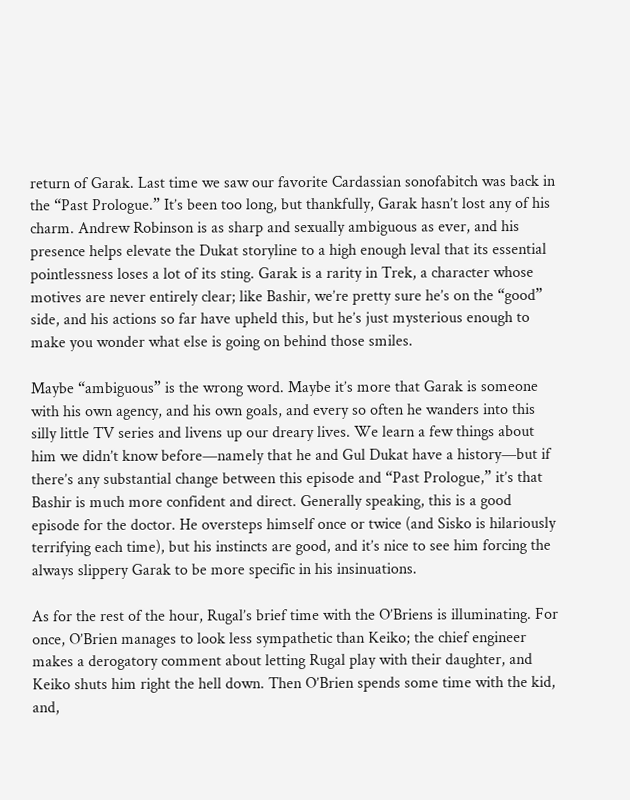return of Garak. Last time we saw our favorite Cardassian sonofabitch was back in the “Past Prologue.” It’s been too long, but thankfully, Garak hasn’t lost any of his charm. Andrew Robinson is as sharp and sexually ambiguous as ever, and his presence helps elevate the Dukat storyline to a high enough leval that its essential pointlessness loses a lot of its sting. Garak is a rarity in Trek, a character whose motives are never entirely clear; like Bashir, we’re pretty sure he’s on the “good” side, and his actions so far have upheld this, but he’s just mysterious enough to make you wonder what else is going on behind those smiles.

Maybe “ambiguous” is the wrong word. Maybe it’s more that Garak is someone with his own agency, and his own goals, and every so often he wanders into this silly little TV series and livens up our dreary lives. We learn a few things about him we didn’t know before—namely that he and Gul Dukat have a history—but if there’s any substantial change between this episode and “Past Prologue,” it’s that Bashir is much more confident and direct. Generally speaking, this is a good episode for the doctor. He oversteps himself once or twice (and Sisko is hilariously terrifying each time), but his instincts are good, and it’s nice to see him forcing the always slippery Garak to be more specific in his insinuations.

As for the rest of the hour, Rugal’s brief time with the O’Briens is illuminating. For once, O’Brien manages to look less sympathetic than Keiko; the chief engineer makes a derogatory comment about letting Rugal play with their daughter, and Keiko shuts him right the hell down. Then O’Brien spends some time with the kid, and,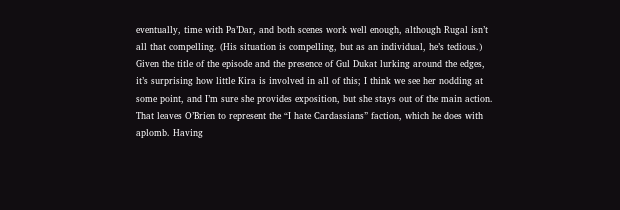eventually, time with Pa’Dar, and both scenes work well enough, although Rugal isn’t all that compelling. (His situation is compelling, but as an individual, he’s tedious.) Given the title of the episode and the presence of Gul Dukat lurking around the edges, it’s surprising how little Kira is involved in all of this; I think we see her nodding at some point, and I’m sure she provides exposition, but she stays out of the main action. That leaves O’Brien to represent the “I hate Cardassians” faction, which he does with aplomb. Having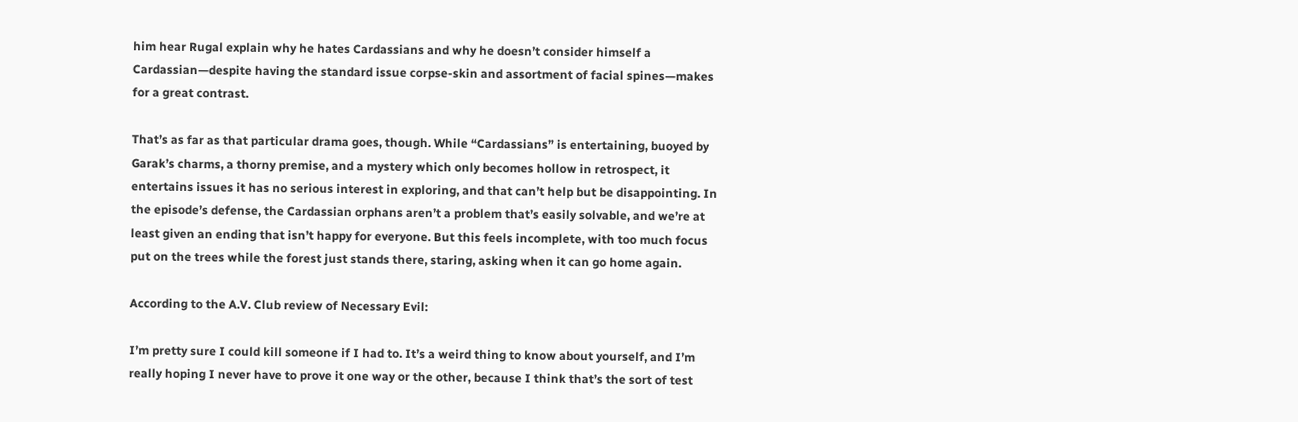him hear Rugal explain why he hates Cardassians and why he doesn’t consider himself a Cardassian—despite having the standard issue corpse-skin and assortment of facial spines—makes for a great contrast.

That’s as far as that particular drama goes, though. While “Cardassians” is entertaining, buoyed by Garak’s charms, a thorny premise, and a mystery which only becomes hollow in retrospect, it entertains issues it has no serious interest in exploring, and that can’t help but be disappointing. In the episode’s defense, the Cardassian orphans aren’t a problem that’s easily solvable, and we’re at least given an ending that isn’t happy for everyone. But this feels incomplete, with too much focus put on the trees while the forest just stands there, staring, asking when it can go home again.

According to the A.V. Club review of Necessary Evil:

I’m pretty sure I could kill someone if I had to. It’s a weird thing to know about yourself, and I’m really hoping I never have to prove it one way or the other, because I think that’s the sort of test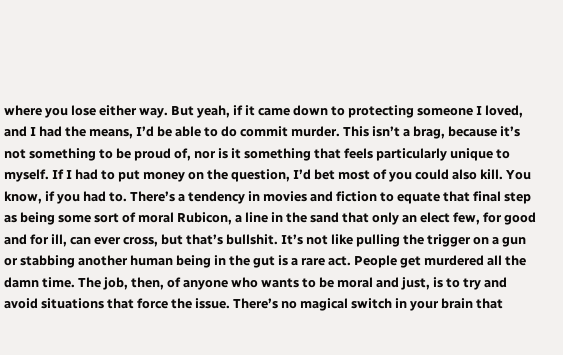where you lose either way. But yeah, if it came down to protecting someone I loved, and I had the means, I’d be able to do commit murder. This isn’t a brag, because it’s not something to be proud of, nor is it something that feels particularly unique to myself. If I had to put money on the question, I’d bet most of you could also kill. You know, if you had to. There’s a tendency in movies and fiction to equate that final step as being some sort of moral Rubicon, a line in the sand that only an elect few, for good and for ill, can ever cross, but that’s bullshit. It’s not like pulling the trigger on a gun or stabbing another human being in the gut is a rare act. People get murdered all the damn time. The job, then, of anyone who wants to be moral and just, is to try and avoid situations that force the issue. There’s no magical switch in your brain that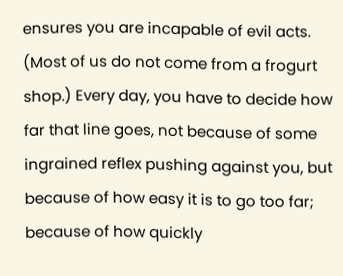ensures you are incapable of evil acts. (Most of us do not come from a frogurt shop.) Every day, you have to decide how far that line goes, not because of some ingrained reflex pushing against you, but because of how easy it is to go too far; because of how quickly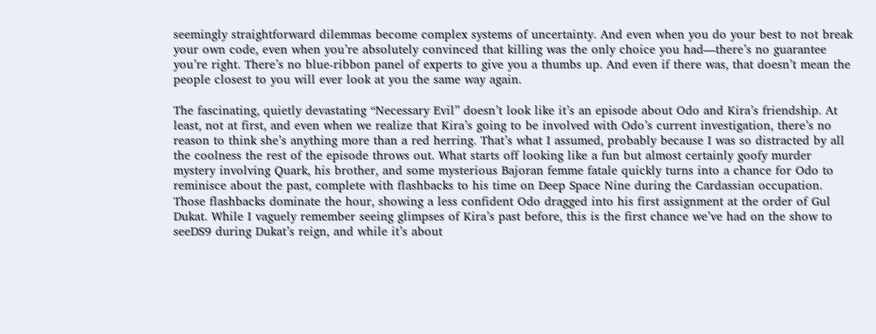seemingly straightforward dilemmas become complex systems of uncertainty. And even when you do your best to not break your own code, even when you’re absolutely convinced that killing was the only choice you had—there’s no guarantee you’re right. There’s no blue-ribbon panel of experts to give you a thumbs up. And even if there was, that doesn’t mean the people closest to you will ever look at you the same way again.

The fascinating, quietly devastating “Necessary Evil” doesn’t look like it’s an episode about Odo and Kira’s friendship. At least, not at first, and even when we realize that Kira’s going to be involved with Odo’s current investigation, there’s no reason to think she’s anything more than a red herring. That’s what I assumed, probably because I was so distracted by all the coolness the rest of the episode throws out. What starts off looking like a fun but almost certainly goofy murder mystery involving Quark, his brother, and some mysterious Bajoran femme fatale quickly turns into a chance for Odo to reminisce about the past, complete with flashbacks to his time on Deep Space Nine during the Cardassian occupation. Those flashbacks dominate the hour, showing a less confident Odo dragged into his first assignment at the order of Gul Dukat. While I vaguely remember seeing glimpses of Kira’s past before, this is the first chance we’ve had on the show to seeDS9 during Dukat’s reign, and while it’s about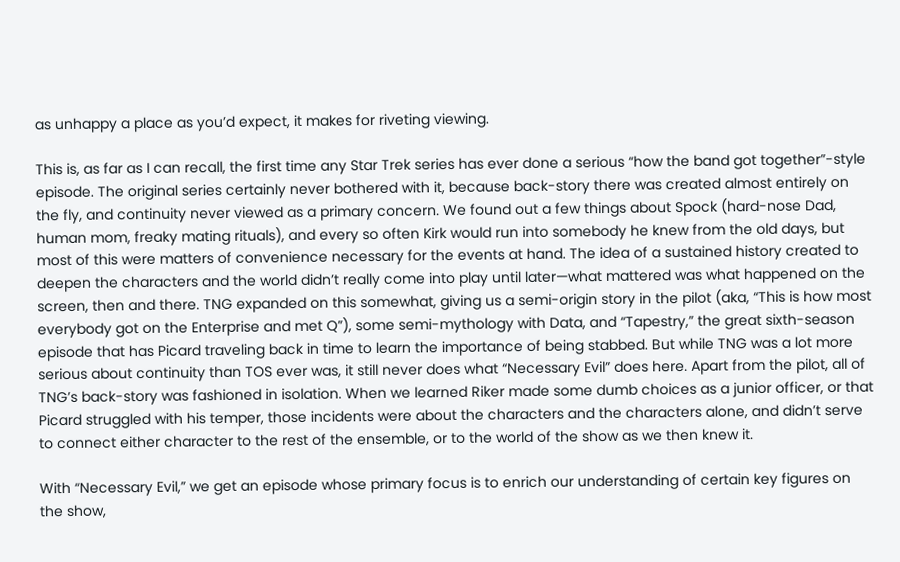as unhappy a place as you’d expect, it makes for riveting viewing.

This is, as far as I can recall, the first time any Star Trek series has ever done a serious “how the band got together”-style episode. The original series certainly never bothered with it, because back-story there was created almost entirely on the fly, and continuity never viewed as a primary concern. We found out a few things about Spock (hard-nose Dad, human mom, freaky mating rituals), and every so often Kirk would run into somebody he knew from the old days, but most of this were matters of convenience necessary for the events at hand. The idea of a sustained history created to deepen the characters and the world didn’t really come into play until later—what mattered was what happened on the screen, then and there. TNG expanded on this somewhat, giving us a semi-origin story in the pilot (aka, “This is how most everybody got on the Enterprise and met Q”), some semi-mythology with Data, and “Tapestry,” the great sixth-season episode that has Picard traveling back in time to learn the importance of being stabbed. But while TNG was a lot more serious about continuity than TOS ever was, it still never does what “Necessary Evil” does here. Apart from the pilot, all of TNG’s back-story was fashioned in isolation. When we learned Riker made some dumb choices as a junior officer, or that Picard struggled with his temper, those incidents were about the characters and the characters alone, and didn’t serve to connect either character to the rest of the ensemble, or to the world of the show as we then knew it.

With “Necessary Evil,” we get an episode whose primary focus is to enrich our understanding of certain key figures on the show,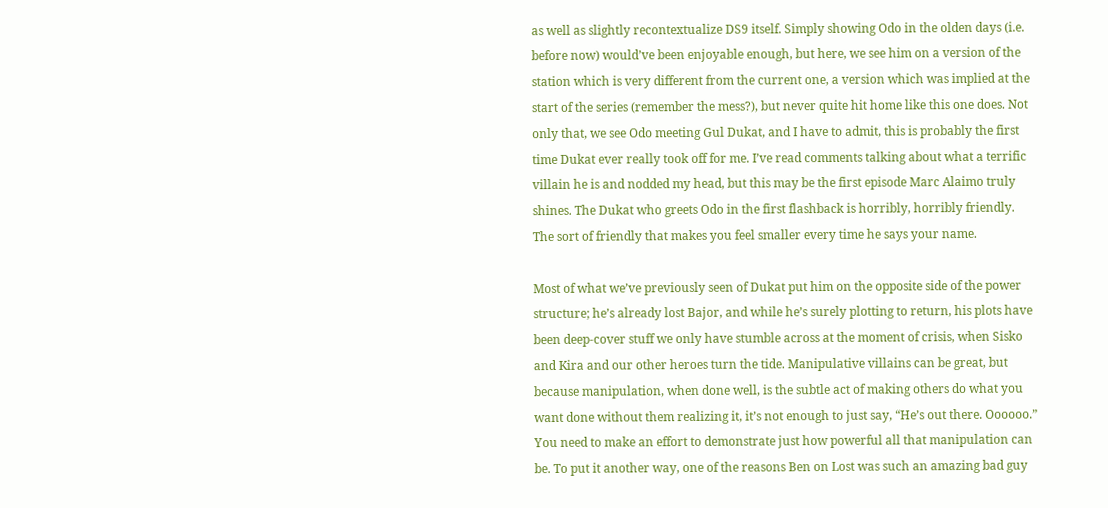as well as slightly recontextualize DS9 itself. Simply showing Odo in the olden days (i.e. before now) would’ve been enjoyable enough, but here, we see him on a version of the station which is very different from the current one, a version which was implied at the start of the series (remember the mess?), but never quite hit home like this one does. Not only that, we see Odo meeting Gul Dukat, and I have to admit, this is probably the first time Dukat ever really took off for me. I’ve read comments talking about what a terrific villain he is and nodded my head, but this may be the first episode Marc Alaimo truly shines. The Dukat who greets Odo in the first flashback is horribly, horribly friendly. The sort of friendly that makes you feel smaller every time he says your name.

Most of what we’ve previously seen of Dukat put him on the opposite side of the power structure; he’s already lost Bajor, and while he’s surely plotting to return, his plots have been deep-cover stuff we only have stumble across at the moment of crisis, when Sisko and Kira and our other heroes turn the tide. Manipulative villains can be great, but because manipulation, when done well, is the subtle act of making others do what you want done without them realizing it, it’s not enough to just say, “He’s out there. Oooooo.” You need to make an effort to demonstrate just how powerful all that manipulation can be. To put it another way, one of the reasons Ben on Lost was such an amazing bad guy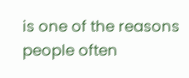is one of the reasons people often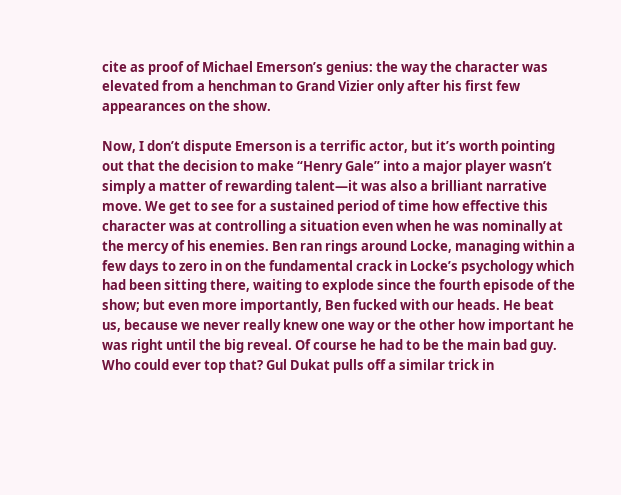cite as proof of Michael Emerson’s genius: the way the character was elevated from a henchman to Grand Vizier only after his first few appearances on the show.

Now, I don’t dispute Emerson is a terrific actor, but it’s worth pointing out that the decision to make “Henry Gale” into a major player wasn’t simply a matter of rewarding talent—it was also a brilliant narrative move. We get to see for a sustained period of time how effective this character was at controlling a situation even when he was nominally at the mercy of his enemies. Ben ran rings around Locke, managing within a few days to zero in on the fundamental crack in Locke’s psychology which had been sitting there, waiting to explode since the fourth episode of the show; but even more importantly, Ben fucked with our heads. He beat us, because we never really knew one way or the other how important he was right until the big reveal. Of course he had to be the main bad guy. Who could ever top that? Gul Dukat pulls off a similar trick in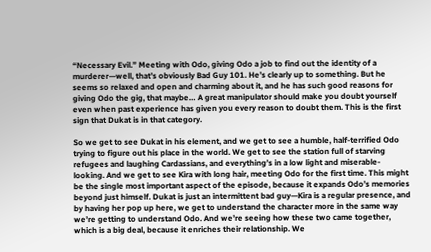“Necessary Evil.” Meeting with Odo, giving Odo a job to find out the identity of a murderer—well, that’s obviously Bad Guy 101. He’s clearly up to something. But he seems so relaxed and open and charming about it, and he has such good reasons for giving Odo the gig, that maybe… A great manipulator should make you doubt yourself even when past experience has given you every reason to doubt them. This is the first sign that Dukat is in that category.

So we get to see Dukat in his element, and we get to see a humble, half-terrified Odo trying to figure out his place in the world. We get to see the station full of starving refugees and laughing Cardassians, and everything’s in a low light and miserable-looking. And we get to see Kira with long hair, meeting Odo for the first time. This might be the single most important aspect of the episode, because it expands Odo’s memories beyond just himself. Dukat is just an intermittent bad guy—Kira is a regular presence, and by having her pop up here, we get to understand the character more in the same way we’re getting to understand Odo. And we’re seeing how these two came together, which is a big deal, because it enriches their relationship. We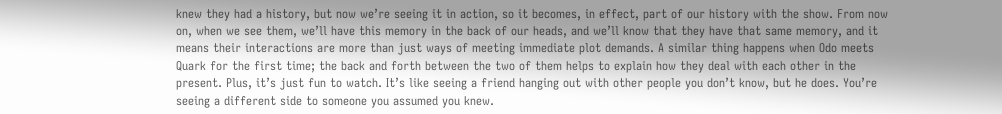knew they had a history, but now we’re seeing it in action, so it becomes, in effect, part of our history with the show. From now on, when we see them, we’ll have this memory in the back of our heads, and we’ll know that they have that same memory, and it means their interactions are more than just ways of meeting immediate plot demands. A similar thing happens when Odo meets Quark for the first time; the back and forth between the two of them helps to explain how they deal with each other in the present. Plus, it’s just fun to watch. It’s like seeing a friend hanging out with other people you don’t know, but he does. You’re seeing a different side to someone you assumed you knew.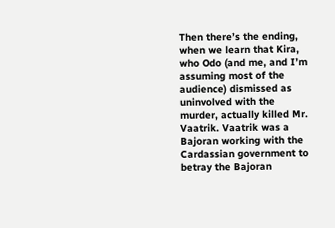Then there’s the ending, when we learn that Kira, who Odo (and me, and I’m assuming most of the audience) dismissed as uninvolved with the murder, actually killed Mr. Vaatrik. Vaatrik was a Bajoran working with the Cardassian government to betray the Bajoran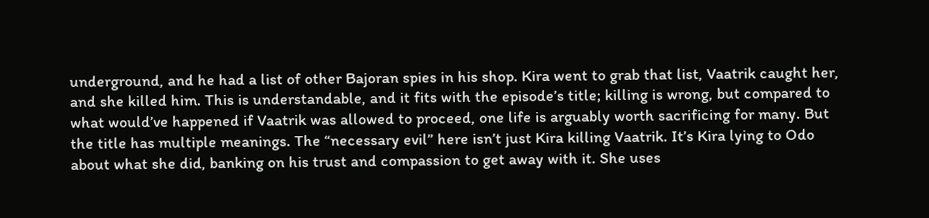underground, and he had a list of other Bajoran spies in his shop. Kira went to grab that list, Vaatrik caught her, and she killed him. This is understandable, and it fits with the episode’s title; killing is wrong, but compared to what would’ve happened if Vaatrik was allowed to proceed, one life is arguably worth sacrificing for many. But the title has multiple meanings. The “necessary evil” here isn’t just Kira killing Vaatrik. It’s Kira lying to Odo about what she did, banking on his trust and compassion to get away with it. She uses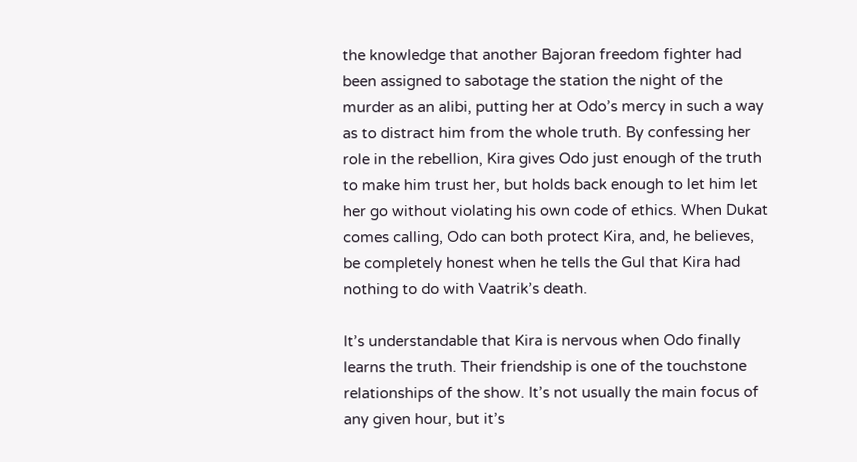the knowledge that another Bajoran freedom fighter had been assigned to sabotage the station the night of the murder as an alibi, putting her at Odo’s mercy in such a way as to distract him from the whole truth. By confessing her role in the rebellion, Kira gives Odo just enough of the truth to make him trust her, but holds back enough to let him let her go without violating his own code of ethics. When Dukat comes calling, Odo can both protect Kira, and, he believes, be completely honest when he tells the Gul that Kira had nothing to do with Vaatrik’s death.

It’s understandable that Kira is nervous when Odo finally learns the truth. Their friendship is one of the touchstone relationships of the show. It’s not usually the main focus of any given hour, but it’s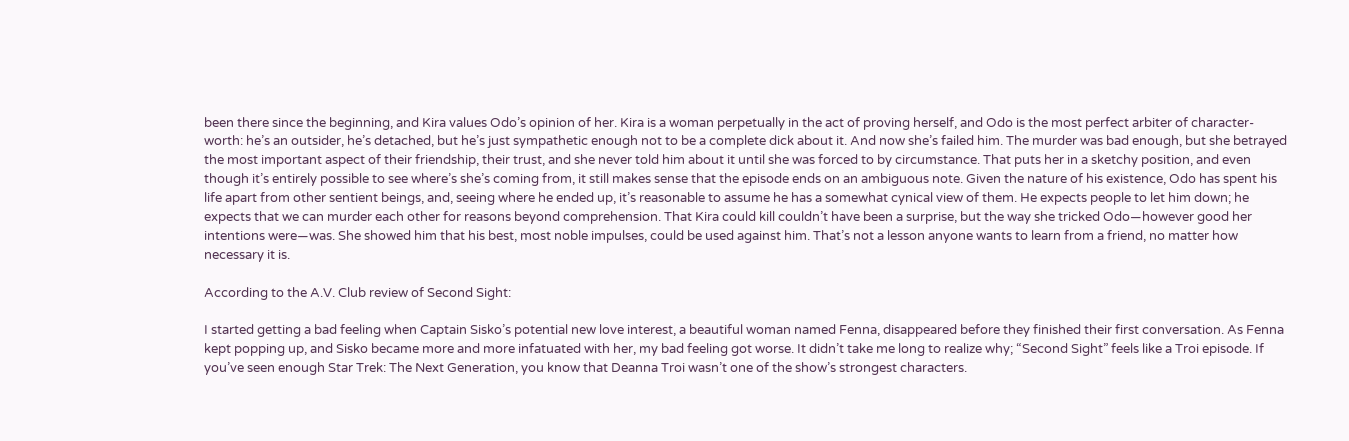been there since the beginning, and Kira values Odo’s opinion of her. Kira is a woman perpetually in the act of proving herself, and Odo is the most perfect arbiter of character-worth: he’s an outsider, he’s detached, but he’s just sympathetic enough not to be a complete dick about it. And now she’s failed him. The murder was bad enough, but she betrayed the most important aspect of their friendship, their trust, and she never told him about it until she was forced to by circumstance. That puts her in a sketchy position, and even though it’s entirely possible to see where’s she’s coming from, it still makes sense that the episode ends on an ambiguous note. Given the nature of his existence, Odo has spent his life apart from other sentient beings, and, seeing where he ended up, it’s reasonable to assume he has a somewhat cynical view of them. He expects people to let him down; he expects that we can murder each other for reasons beyond comprehension. That Kira could kill couldn’t have been a surprise, but the way she tricked Odo—however good her intentions were—was. She showed him that his best, most noble impulses, could be used against him. That’s not a lesson anyone wants to learn from a friend, no matter how necessary it is.

According to the A.V. Club review of Second Sight:

I started getting a bad feeling when Captain Sisko’s potential new love interest, a beautiful woman named Fenna, disappeared before they finished their first conversation. As Fenna kept popping up, and Sisko became more and more infatuated with her, my bad feeling got worse. It didn’t take me long to realize why; “Second Sight” feels like a Troi episode. If you’ve seen enough Star Trek: The Next Generation, you know that Deanna Troi wasn’t one of the show’s strongest characters.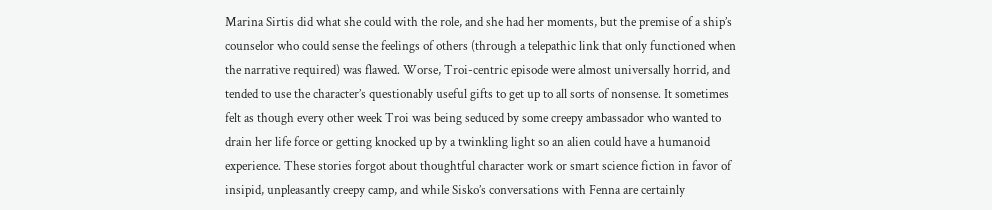Marina Sirtis did what she could with the role, and she had her moments, but the premise of a ship’s counselor who could sense the feelings of others (through a telepathic link that only functioned when the narrative required) was flawed. Worse, Troi-centric episode were almost universally horrid, and tended to use the character’s questionably useful gifts to get up to all sorts of nonsense. It sometimes felt as though every other week Troi was being seduced by some creepy ambassador who wanted to drain her life force or getting knocked up by a twinkling light so an alien could have a humanoid experience. These stories forgot about thoughtful character work or smart science fiction in favor of insipid, unpleasantly creepy camp, and while Sisko’s conversations with Fenna are certainly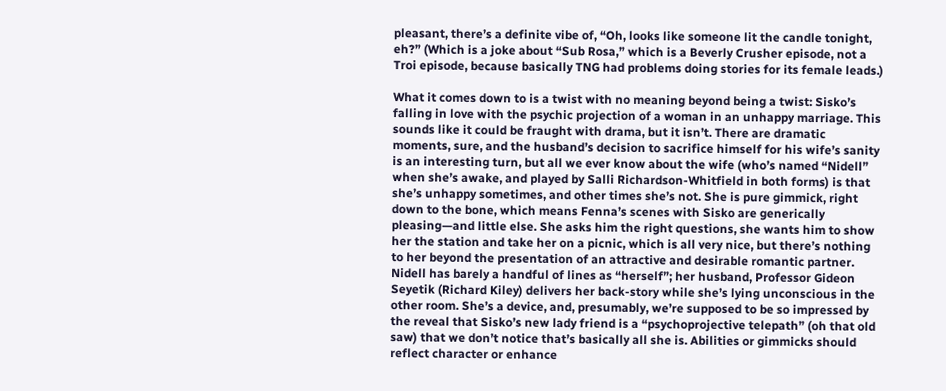pleasant, there’s a definite vibe of, “Oh, looks like someone lit the candle tonight, eh?” (Which is a joke about “Sub Rosa,” which is a Beverly Crusher episode, not a Troi episode, because basically TNG had problems doing stories for its female leads.)

What it comes down to is a twist with no meaning beyond being a twist: Sisko’s falling in love with the psychic projection of a woman in an unhappy marriage. This sounds like it could be fraught with drama, but it isn’t. There are dramatic moments, sure, and the husband’s decision to sacrifice himself for his wife’s sanity is an interesting turn, but all we ever know about the wife (who’s named “Nidell” when she’s awake, and played by Salli Richardson-Whitfield in both forms) is that she’s unhappy sometimes, and other times she’s not. She is pure gimmick, right down to the bone, which means Fenna’s scenes with Sisko are generically pleasing—and little else. She asks him the right questions, she wants him to show her the station and take her on a picnic, which is all very nice, but there’s nothing to her beyond the presentation of an attractive and desirable romantic partner. Nidell has barely a handful of lines as “herself”; her husband, Professor Gideon Seyetik (Richard Kiley) delivers her back-story while she’s lying unconscious in the other room. She’s a device, and, presumably, we’re supposed to be so impressed by the reveal that Sisko’s new lady friend is a “psychoprojective telepath” (oh that old saw) that we don’t notice that’s basically all she is. Abilities or gimmicks should reflect character or enhance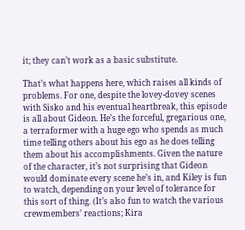it; they can’t work as a basic substitute.

That’s what happens here, which raises all kinds of problems. For one, despite the lovey-dovey scenes with Sisko and his eventual heartbreak, this episode is all about Gideon. He’s the forceful, gregarious one, a terraformer with a huge ego who spends as much time telling others about his ego as he does telling them about his accomplishments. Given the nature of the character, it’s not surprising that Gideon would dominate every scene he’s in, and Kiley is fun to watch, depending on your level of tolerance for this sort of thing. (It’s also fun to watch the various crewmembers’ reactions; Kira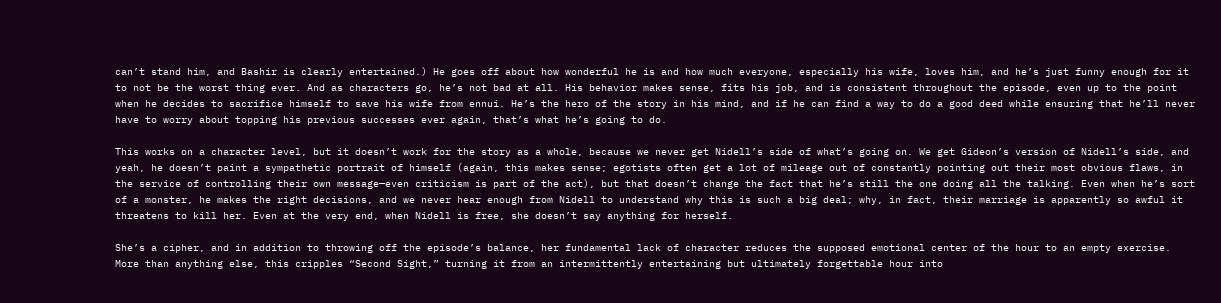can’t stand him, and Bashir is clearly entertained.) He goes off about how wonderful he is and how much everyone, especially his wife, loves him, and he’s just funny enough for it to not be the worst thing ever. And as characters go, he’s not bad at all. His behavior makes sense, fits his job, and is consistent throughout the episode, even up to the point when he decides to sacrifice himself to save his wife from ennui. He’s the hero of the story in his mind, and if he can find a way to do a good deed while ensuring that he’ll never have to worry about topping his previous successes ever again, that’s what he’s going to do.

This works on a character level, but it doesn’t work for the story as a whole, because we never get Nidell’s side of what’s going on. We get Gideon’s version of Nidell’s side, and yeah, he doesn’t paint a sympathetic portrait of himself (again, this makes sense; egotists often get a lot of mileage out of constantly pointing out their most obvious flaws, in the service of controlling their own message—even criticism is part of the act), but that doesn’t change the fact that he’s still the one doing all the talking. Even when he’s sort of a monster, he makes the right decisions, and we never hear enough from Nidell to understand why this is such a big deal; why, in fact, their marriage is apparently so awful it threatens to kill her. Even at the very end, when Nidell is free, she doesn’t say anything for herself.

She’s a cipher, and in addition to throwing off the episode’s balance, her fundamental lack of character reduces the supposed emotional center of the hour to an empty exercise. More than anything else, this cripples “Second Sight,” turning it from an intermittently entertaining but ultimately forgettable hour into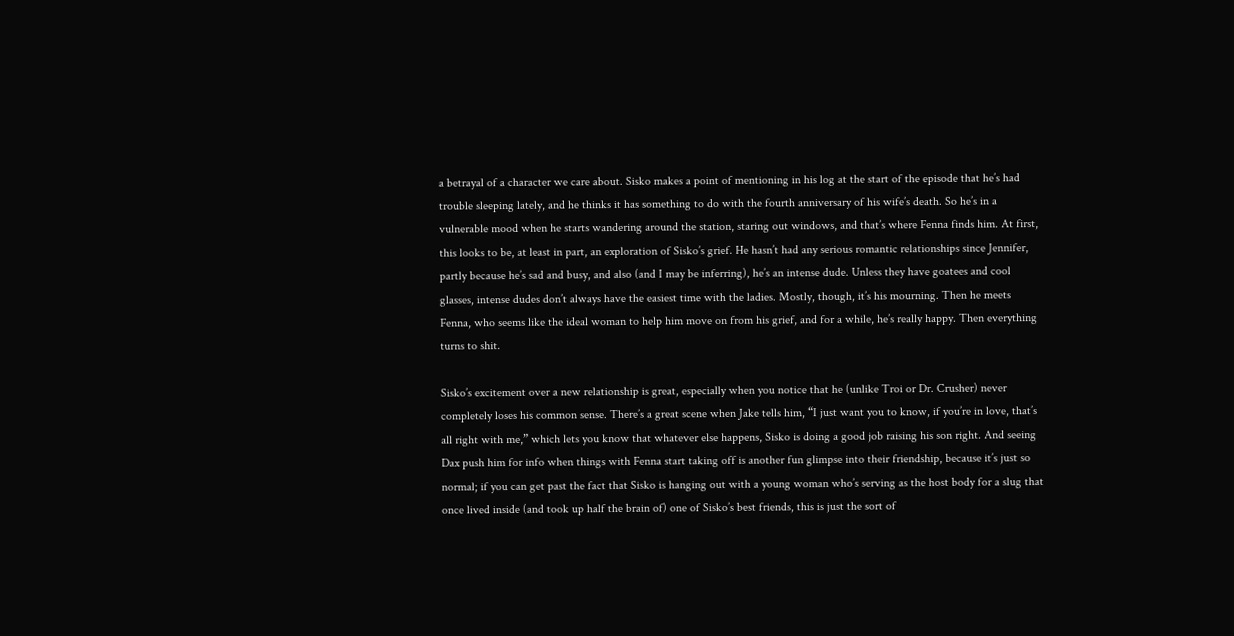a betrayal of a character we care about. Sisko makes a point of mentioning in his log at the start of the episode that he’s had trouble sleeping lately, and he thinks it has something to do with the fourth anniversary of his wife’s death. So he’s in a vulnerable mood when he starts wandering around the station, staring out windows, and that’s where Fenna finds him. At first, this looks to be, at least in part, an exploration of Sisko’s grief. He hasn’t had any serious romantic relationships since Jennifer, partly because he’s sad and busy, and also (and I may be inferring), he’s an intense dude. Unless they have goatees and cool glasses, intense dudes don’t always have the easiest time with the ladies. Mostly, though, it’s his mourning. Then he meets Fenna, who seems like the ideal woman to help him move on from his grief, and for a while, he’s really happy. Then everything turns to shit.

Sisko’s excitement over a new relationship is great, especially when you notice that he (unlike Troi or Dr. Crusher) never completely loses his common sense. There’s a great scene when Jake tells him, “I just want you to know, if you’re in love, that’s all right with me,” which lets you know that whatever else happens, Sisko is doing a good job raising his son right. And seeing Dax push him for info when things with Fenna start taking off is another fun glimpse into their friendship, because it’s just so normal; if you can get past the fact that Sisko is hanging out with a young woman who’s serving as the host body for a slug that once lived inside (and took up half the brain of) one of Sisko’s best friends, this is just the sort of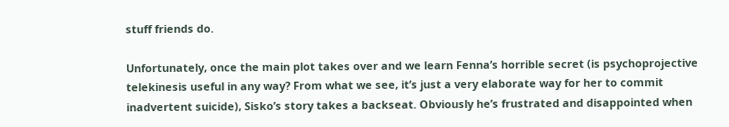stuff friends do.

Unfortunately, once the main plot takes over and we learn Fenna’s horrible secret (is psychoprojective telekinesis useful in any way? From what we see, it’s just a very elaborate way for her to commit inadvertent suicide), Sisko’s story takes a backseat. Obviously he’s frustrated and disappointed when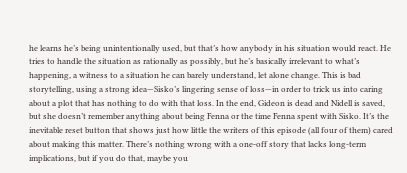he learns he’s being unintentionally used, but that’s how anybody in his situation would react. He tries to handle the situation as rationally as possibly, but he’s basically irrelevant to what’s happening, a witness to a situation he can barely understand, let alone change. This is bad storytelling, using a strong idea—Sisko’s lingering sense of loss—in order to trick us into caring about a plot that has nothing to do with that loss. In the end, Gideon is dead and Nidell is saved, but she doesn’t remember anything about being Fenna or the time Fenna spent with Sisko. It’s the inevitable reset button that shows just how little the writers of this episode (all four of them) cared about making this matter. There’s nothing wrong with a one-off story that lacks long-term implications, but if you do that, maybe you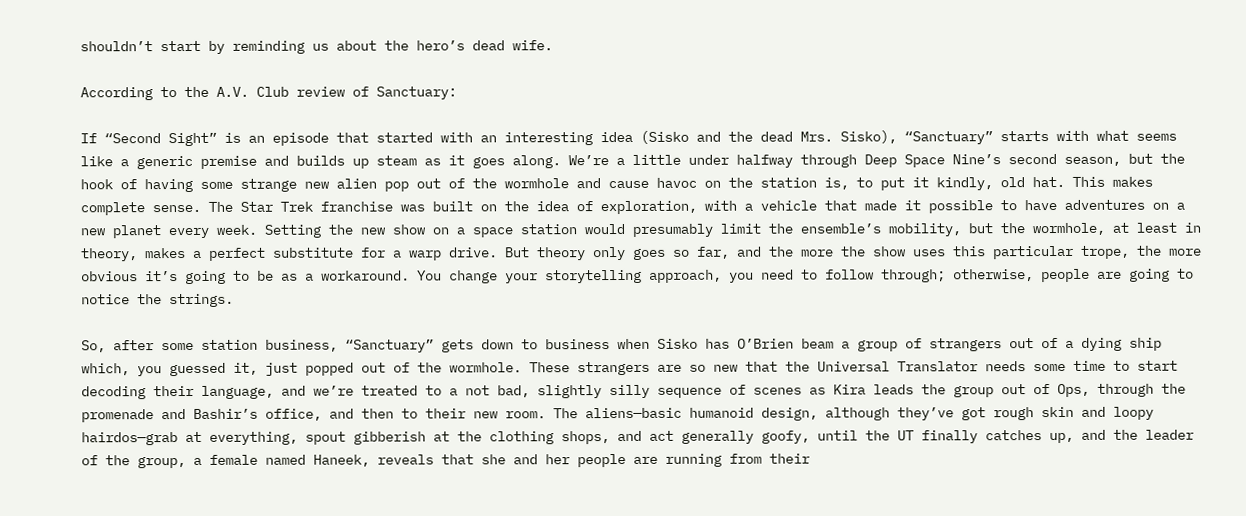shouldn’t start by reminding us about the hero’s dead wife.

According to the A.V. Club review of Sanctuary:

If “Second Sight” is an episode that started with an interesting idea (Sisko and the dead Mrs. Sisko), “Sanctuary” starts with what seems like a generic premise and builds up steam as it goes along. We’re a little under halfway through Deep Space Nine’s second season, but the hook of having some strange new alien pop out of the wormhole and cause havoc on the station is, to put it kindly, old hat. This makes complete sense. The Star Trek franchise was built on the idea of exploration, with a vehicle that made it possible to have adventures on a new planet every week. Setting the new show on a space station would presumably limit the ensemble’s mobility, but the wormhole, at least in theory, makes a perfect substitute for a warp drive. But theory only goes so far, and the more the show uses this particular trope, the more obvious it’s going to be as a workaround. You change your storytelling approach, you need to follow through; otherwise, people are going to notice the strings.

So, after some station business, “Sanctuary” gets down to business when Sisko has O’Brien beam a group of strangers out of a dying ship which, you guessed it, just popped out of the wormhole. These strangers are so new that the Universal Translator needs some time to start decoding their language, and we’re treated to a not bad, slightly silly sequence of scenes as Kira leads the group out of Ops, through the promenade and Bashir’s office, and then to their new room. The aliens—basic humanoid design, although they’ve got rough skin and loopy hairdos—grab at everything, spout gibberish at the clothing shops, and act generally goofy, until the UT finally catches up, and the leader of the group, a female named Haneek, reveals that she and her people are running from their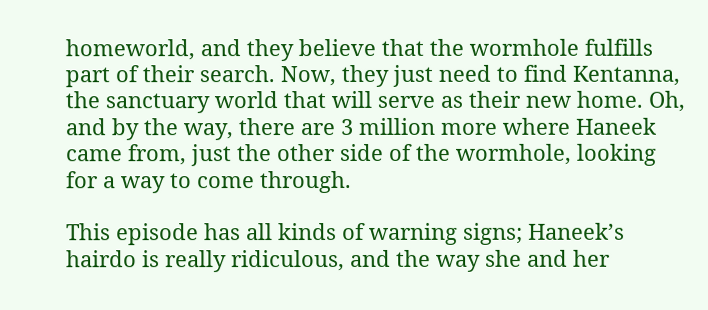homeworld, and they believe that the wormhole fulfills part of their search. Now, they just need to find Kentanna, the sanctuary world that will serve as their new home. Oh, and by the way, there are 3 million more where Haneek came from, just the other side of the wormhole, looking for a way to come through.

This episode has all kinds of warning signs; Haneek’s hairdo is really ridiculous, and the way she and her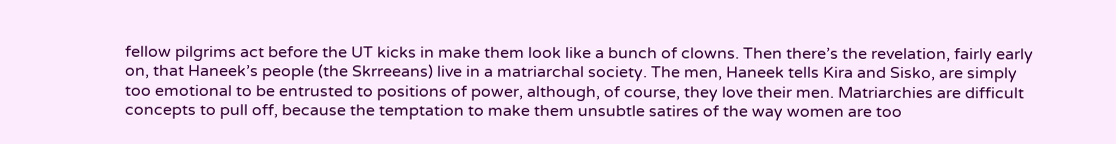fellow pilgrims act before the UT kicks in make them look like a bunch of clowns. Then there’s the revelation, fairly early on, that Haneek’s people (the Skrreeans) live in a matriarchal society. The men, Haneek tells Kira and Sisko, are simply too emotional to be entrusted to positions of power, although, of course, they love their men. Matriarchies are difficult concepts to pull off, because the temptation to make them unsubtle satires of the way women are too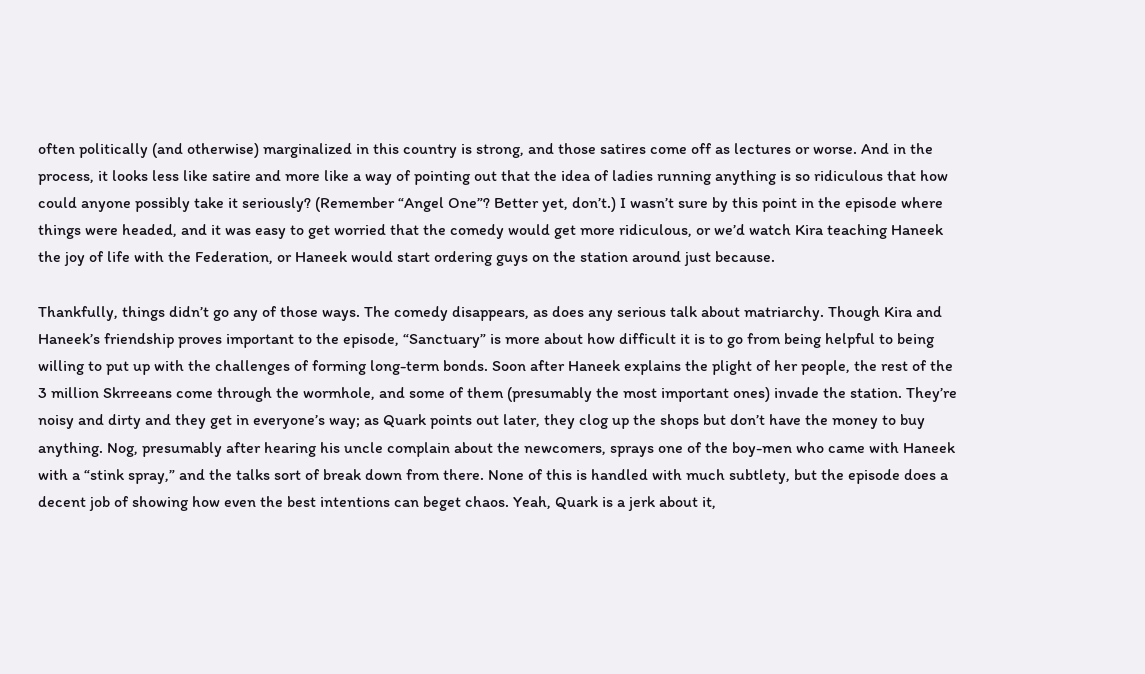often politically (and otherwise) marginalized in this country is strong, and those satires come off as lectures or worse. And in the process, it looks less like satire and more like a way of pointing out that the idea of ladies running anything is so ridiculous that how could anyone possibly take it seriously? (Remember “Angel One”? Better yet, don’t.) I wasn’t sure by this point in the episode where things were headed, and it was easy to get worried that the comedy would get more ridiculous, or we’d watch Kira teaching Haneek the joy of life with the Federation, or Haneek would start ordering guys on the station around just because.

Thankfully, things didn’t go any of those ways. The comedy disappears, as does any serious talk about matriarchy. Though Kira and Haneek’s friendship proves important to the episode, “Sanctuary” is more about how difficult it is to go from being helpful to being willing to put up with the challenges of forming long-term bonds. Soon after Haneek explains the plight of her people, the rest of the 3 million Skrreeans come through the wormhole, and some of them (presumably the most important ones) invade the station. They’re noisy and dirty and they get in everyone’s way; as Quark points out later, they clog up the shops but don’t have the money to buy anything. Nog, presumably after hearing his uncle complain about the newcomers, sprays one of the boy-men who came with Haneek with a “stink spray,” and the talks sort of break down from there. None of this is handled with much subtlety, but the episode does a decent job of showing how even the best intentions can beget chaos. Yeah, Quark is a jerk about it,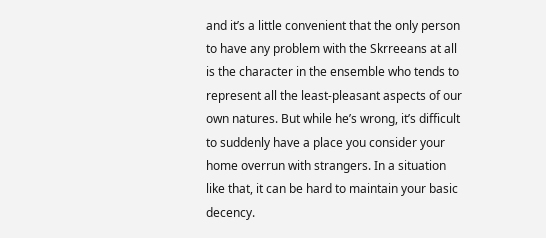and it’s a little convenient that the only person to have any problem with the Skrreeans at all is the character in the ensemble who tends to represent all the least-pleasant aspects of our own natures. But while he’s wrong, it’s difficult to suddenly have a place you consider your home overrun with strangers. In a situation like that, it can be hard to maintain your basic decency.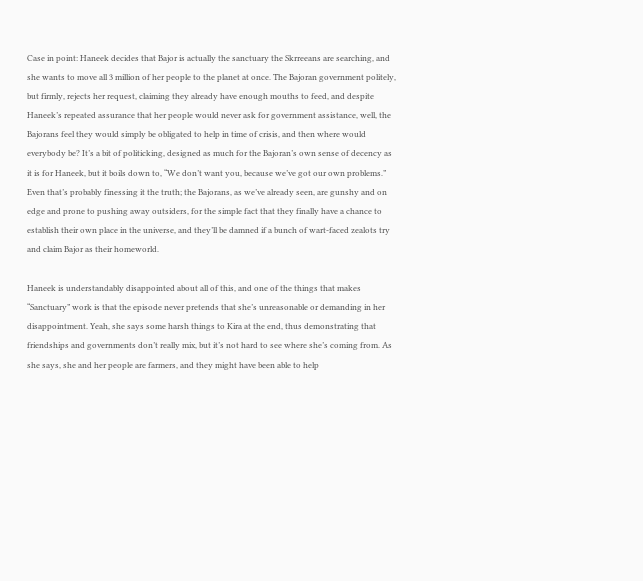Case in point: Haneek decides that Bajor is actually the sanctuary the Skrreeans are searching, and she wants to move all 3 million of her people to the planet at once. The Bajoran government politely, but firmly, rejects her request, claiming they already have enough mouths to feed, and despite Haneek’s repeated assurance that her people would never ask for government assistance, well, the Bajorans feel they would simply be obligated to help in time of crisis, and then where would everybody be? It’s a bit of politicking, designed as much for the Bajoran’s own sense of decency as it is for Haneek, but it boils down to, “We don’t want you, because we’ve got our own problems.” Even that’s probably finessing it the truth; the Bajorans, as we’ve already seen, are gunshy and on edge and prone to pushing away outsiders, for the simple fact that they finally have a chance to establish their own place in the universe, and they’ll be damned if a bunch of wart-faced zealots try and claim Bajor as their homeworld.

Haneek is understandably disappointed about all of this, and one of the things that makes “Sanctuary” work is that the episode never pretends that she’s unreasonable or demanding in her disappointment. Yeah, she says some harsh things to Kira at the end, thus demonstrating that friendships and governments don’t really mix, but it’s not hard to see where she’s coming from. As she says, she and her people are farmers, and they might have been able to help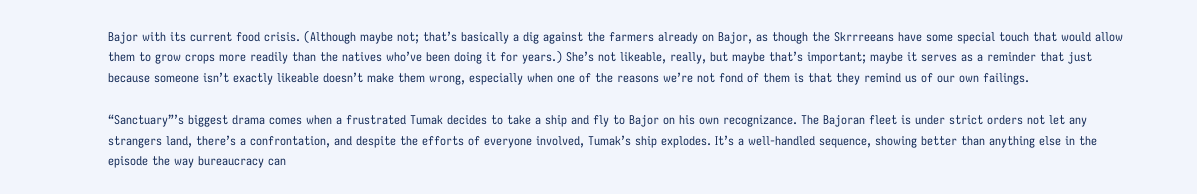Bajor with its current food crisis. (Although maybe not; that’s basically a dig against the farmers already on Bajor, as though the Skrrreeans have some special touch that would allow them to grow crops more readily than the natives who’ve been doing it for years.) She’s not likeable, really, but maybe that’s important; maybe it serves as a reminder that just because someone isn’t exactly likeable doesn’t make them wrong, especially when one of the reasons we’re not fond of them is that they remind us of our own failings.

“Sanctuary”’s biggest drama comes when a frustrated Tumak decides to take a ship and fly to Bajor on his own recognizance. The Bajoran fleet is under strict orders not let any strangers land, there’s a confrontation, and despite the efforts of everyone involved, Tumak’s ship explodes. It’s a well-handled sequence, showing better than anything else in the episode the way bureaucracy can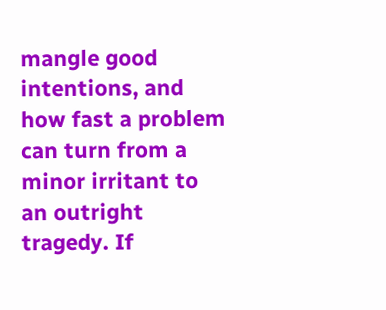mangle good intentions, and how fast a problem can turn from a minor irritant to an outright tragedy. If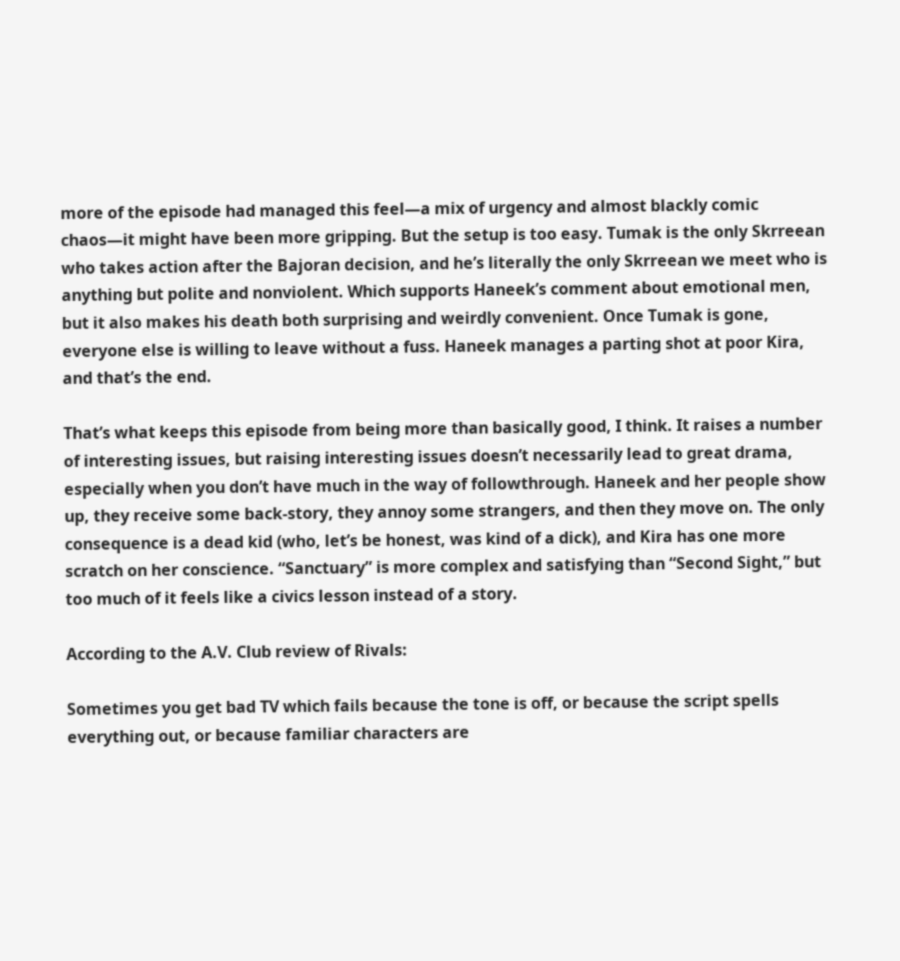more of the episode had managed this feel—a mix of urgency and almost blackly comic chaos—it might have been more gripping. But the setup is too easy. Tumak is the only Skrreean who takes action after the Bajoran decision, and he’s literally the only Skrreean we meet who is anything but polite and nonviolent. Which supports Haneek’s comment about emotional men, but it also makes his death both surprising and weirdly convenient. Once Tumak is gone, everyone else is willing to leave without a fuss. Haneek manages a parting shot at poor Kira, and that’s the end.

That’s what keeps this episode from being more than basically good, I think. It raises a number of interesting issues, but raising interesting issues doesn’t necessarily lead to great drama, especially when you don’t have much in the way of followthrough. Haneek and her people show up, they receive some back-story, they annoy some strangers, and then they move on. The only consequence is a dead kid (who, let’s be honest, was kind of a dick), and Kira has one more scratch on her conscience. “Sanctuary” is more complex and satisfying than “Second Sight,” but too much of it feels like a civics lesson instead of a story.

According to the A.V. Club review of Rivals:

Sometimes you get bad TV which fails because the tone is off, or because the script spells everything out, or because familiar characters are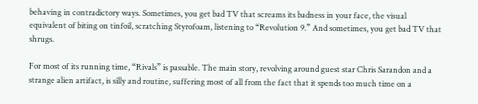behaving in contradictory ways. Sometimes, you get bad TV that screams its badness in your face, the visual equivalent of biting on tinfoil, scratching Styrofoam, listening to “Revolution 9.” And sometimes, you get bad TV that shrugs.

For most of its running time, “Rivals” is passable. The main story, revolving around guest star Chris Sarandon and a strange alien artifact, is silly and routine, suffering most of all from the fact that it spends too much time on a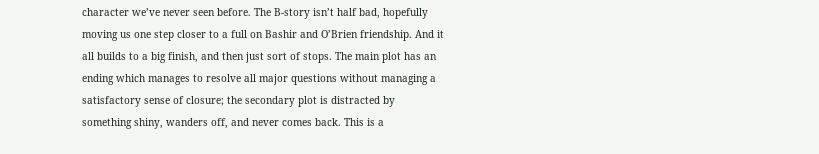character we’ve never seen before. The B-story isn’t half bad, hopefully moving us one step closer to a full on Bashir and O’Brien friendship. And it all builds to a big finish, and then just sort of stops. The main plot has an ending which manages to resolve all major questions without managing a satisfactory sense of closure; the secondary plot is distracted by something shiny, wanders off, and never comes back. This is a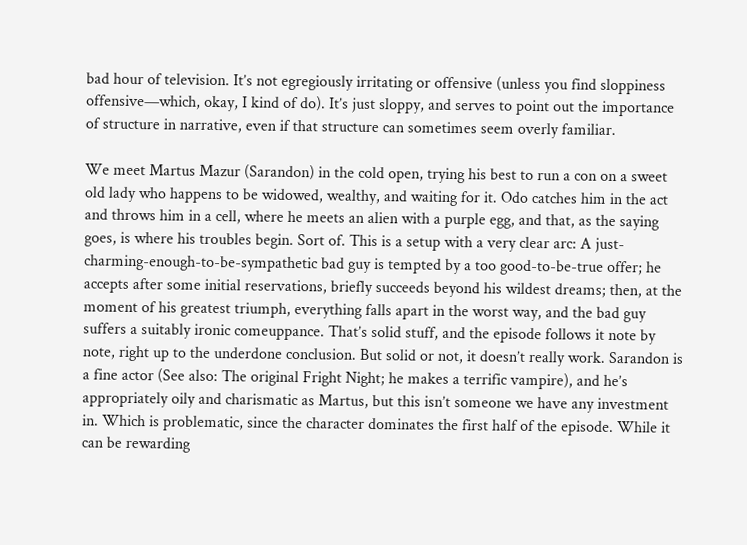bad hour of television. It’s not egregiously irritating or offensive (unless you find sloppiness offensive—which, okay, I kind of do). It’s just sloppy, and serves to point out the importance of structure in narrative, even if that structure can sometimes seem overly familiar.

We meet Martus Mazur (Sarandon) in the cold open, trying his best to run a con on a sweet old lady who happens to be widowed, wealthy, and waiting for it. Odo catches him in the act and throws him in a cell, where he meets an alien with a purple egg, and that, as the saying goes, is where his troubles begin. Sort of. This is a setup with a very clear arc: A just-charming-enough-to-be-sympathetic bad guy is tempted by a too good-to-be-true offer; he accepts after some initial reservations, briefly succeeds beyond his wildest dreams; then, at the moment of his greatest triumph, everything falls apart in the worst way, and the bad guy suffers a suitably ironic comeuppance. That’s solid stuff, and the episode follows it note by note, right up to the underdone conclusion. But solid or not, it doesn’t really work. Sarandon is a fine actor (See also: The original Fright Night; he makes a terrific vampire), and he’s appropriately oily and charismatic as Martus, but this isn’t someone we have any investment in. Which is problematic, since the character dominates the first half of the episode. While it can be rewarding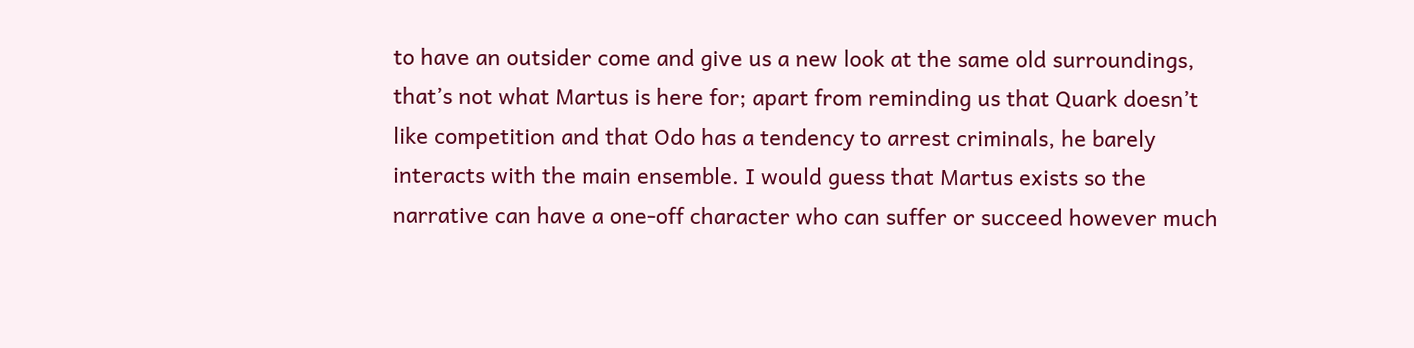to have an outsider come and give us a new look at the same old surroundings, that’s not what Martus is here for; apart from reminding us that Quark doesn’t like competition and that Odo has a tendency to arrest criminals, he barely interacts with the main ensemble. I would guess that Martus exists so the narrative can have a one-off character who can suffer or succeed however much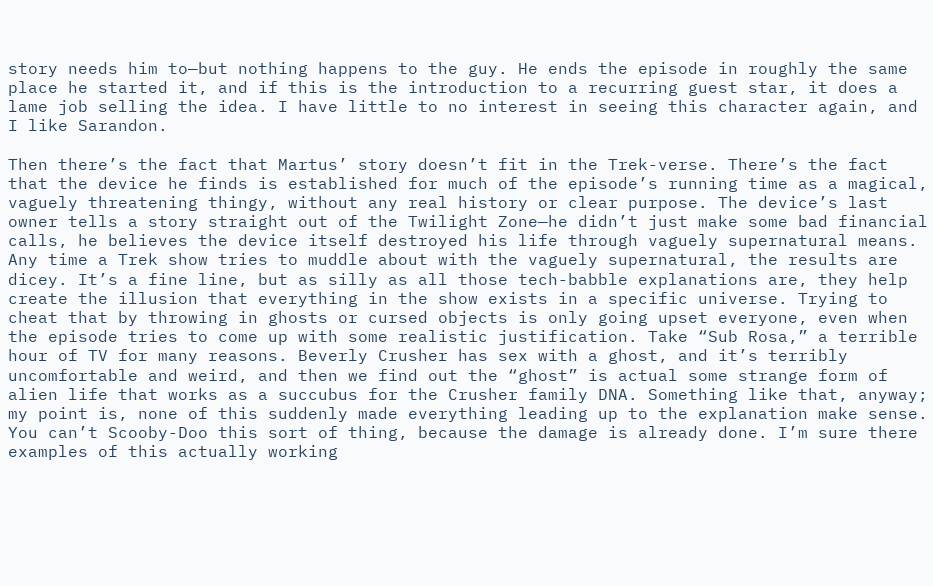story needs him to—but nothing happens to the guy. He ends the episode in roughly the same place he started it, and if this is the introduction to a recurring guest star, it does a lame job selling the idea. I have little to no interest in seeing this character again, and I like Sarandon.

Then there’s the fact that Martus’ story doesn’t fit in the Trek-verse. There’s the fact that the device he finds is established for much of the episode’s running time as a magical, vaguely threatening thingy, without any real history or clear purpose. The device’s last owner tells a story straight out of the Twilight Zone—he didn’t just make some bad financial calls, he believes the device itself destroyed his life through vaguely supernatural means. Any time a Trek show tries to muddle about with the vaguely supernatural, the results are dicey. It’s a fine line, but as silly as all those tech-babble explanations are, they help create the illusion that everything in the show exists in a specific universe. Trying to cheat that by throwing in ghosts or cursed objects is only going upset everyone, even when the episode tries to come up with some realistic justification. Take “Sub Rosa,” a terrible hour of TV for many reasons. Beverly Crusher has sex with a ghost, and it’s terribly uncomfortable and weird, and then we find out the “ghost” is actual some strange form of alien life that works as a succubus for the Crusher family DNA. Something like that, anyway; my point is, none of this suddenly made everything leading up to the explanation make sense. You can’t Scooby-Doo this sort of thing, because the damage is already done. I’m sure there examples of this actually working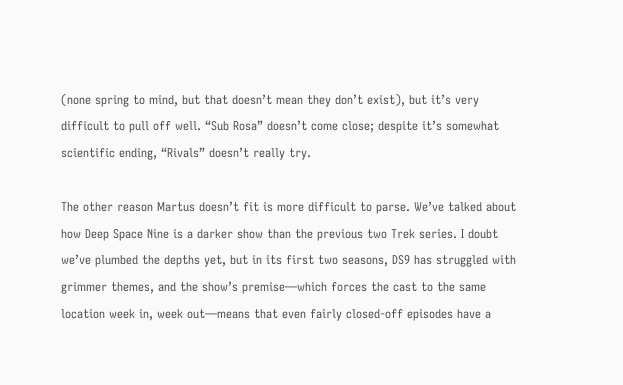(none spring to mind, but that doesn’t mean they don’t exist), but it’s very difficult to pull off well. “Sub Rosa” doesn’t come close; despite it’s somewhat scientific ending, “Rivals” doesn’t really try.

The other reason Martus doesn’t fit is more difficult to parse. We’ve talked about how Deep Space Nine is a darker show than the previous two Trek series. I doubt we’ve plumbed the depths yet, but in its first two seasons, DS9 has struggled with grimmer themes, and the show’s premise—which forces the cast to the same location week in, week out—means that even fairly closed-off episodes have a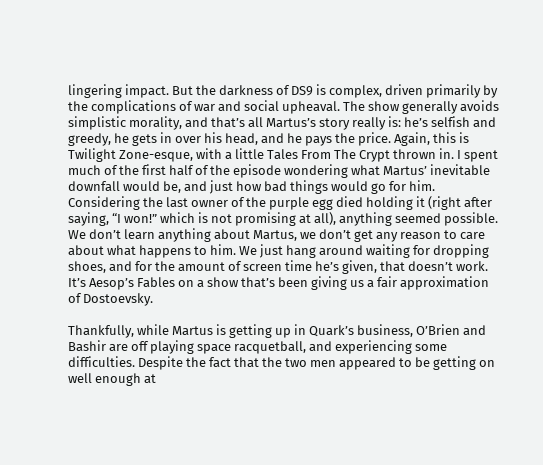lingering impact. But the darkness of DS9 is complex, driven primarily by the complications of war and social upheaval. The show generally avoids simplistic morality, and that’s all Martus’s story really is: he’s selfish and greedy, he gets in over his head, and he pays the price. Again, this is Twilight Zone-esque, with a little Tales From The Crypt thrown in. I spent much of the first half of the episode wondering what Martus’ inevitable downfall would be, and just how bad things would go for him. Considering the last owner of the purple egg died holding it (right after saying, “I won!” which is not promising at all), anything seemed possible. We don’t learn anything about Martus, we don’t get any reason to care about what happens to him. We just hang around waiting for dropping shoes, and for the amount of screen time he’s given, that doesn’t work. It’s Aesop’s Fables on a show that’s been giving us a fair approximation of Dostoevsky.

Thankfully, while Martus is getting up in Quark’s business, O’Brien and Bashir are off playing space racquetball, and experiencing some difficulties. Despite the fact that the two men appeared to be getting on well enough at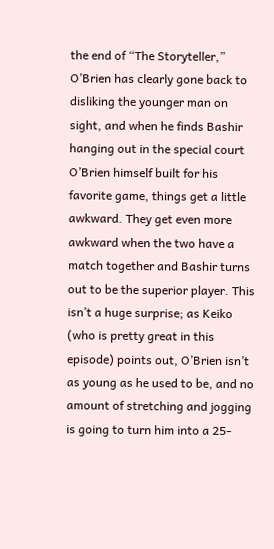the end of “The Storyteller,” O’Brien has clearly gone back to disliking the younger man on sight, and when he finds Bashir hanging out in the special court O’Brien himself built for his favorite game, things get a little awkward. They get even more awkward when the two have a match together and Bashir turns out to be the superior player. This isn’t a huge surprise; as Keiko (who is pretty great in this episode) points out, O’Brien isn’t as young as he used to be, and no amount of stretching and jogging is going to turn him into a 25-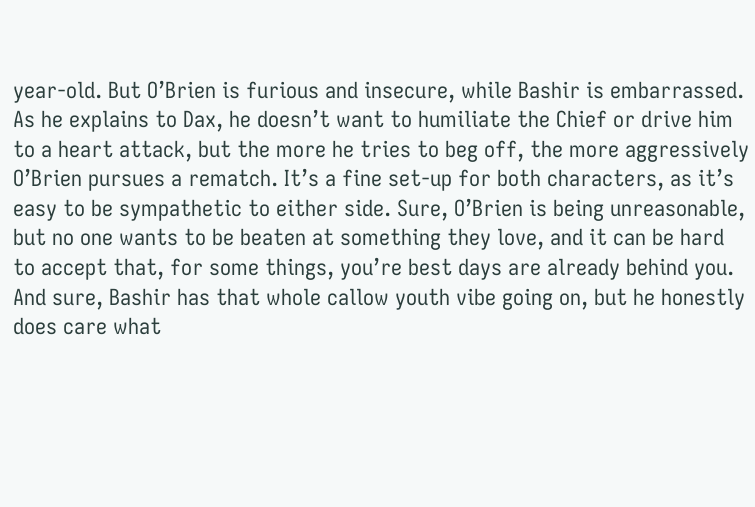year-old. But O’Brien is furious and insecure, while Bashir is embarrassed. As he explains to Dax, he doesn’t want to humiliate the Chief or drive him to a heart attack, but the more he tries to beg off, the more aggressively O’Brien pursues a rematch. It’s a fine set-up for both characters, as it’s easy to be sympathetic to either side. Sure, O’Brien is being unreasonable, but no one wants to be beaten at something they love, and it can be hard to accept that, for some things, you’re best days are already behind you. And sure, Bashir has that whole callow youth vibe going on, but he honestly does care what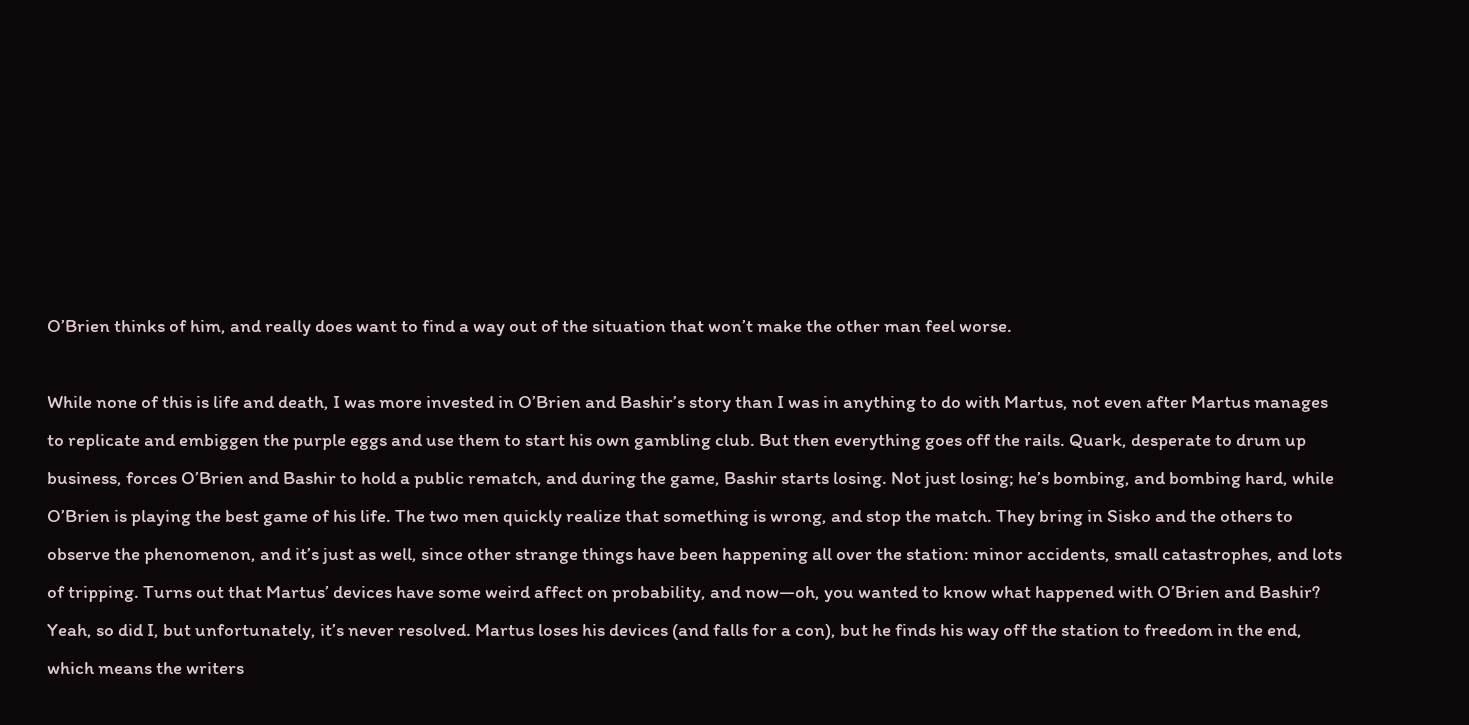O’Brien thinks of him, and really does want to find a way out of the situation that won’t make the other man feel worse.

While none of this is life and death, I was more invested in O’Brien and Bashir’s story than I was in anything to do with Martus, not even after Martus manages to replicate and embiggen the purple eggs and use them to start his own gambling club. But then everything goes off the rails. Quark, desperate to drum up business, forces O’Brien and Bashir to hold a public rematch, and during the game, Bashir starts losing. Not just losing; he’s bombing, and bombing hard, while O’Brien is playing the best game of his life. The two men quickly realize that something is wrong, and stop the match. They bring in Sisko and the others to observe the phenomenon, and it’s just as well, since other strange things have been happening all over the station: minor accidents, small catastrophes, and lots of tripping. Turns out that Martus’ devices have some weird affect on probability, and now—oh, you wanted to know what happened with O’Brien and Bashir? Yeah, so did I, but unfortunately, it’s never resolved. Martus loses his devices (and falls for a con), but he finds his way off the station to freedom in the end, which means the writers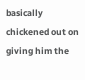basically chickened out on giving him the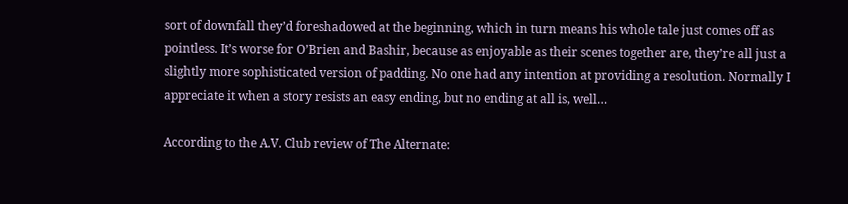sort of downfall they’d foreshadowed at the beginning, which in turn means his whole tale just comes off as pointless. It’s worse for O’Brien and Bashir, because as enjoyable as their scenes together are, they’re all just a slightly more sophisticated version of padding. No one had any intention at providing a resolution. Normally I appreciate it when a story resists an easy ending, but no ending at all is, well…

According to the A.V. Club review of The Alternate: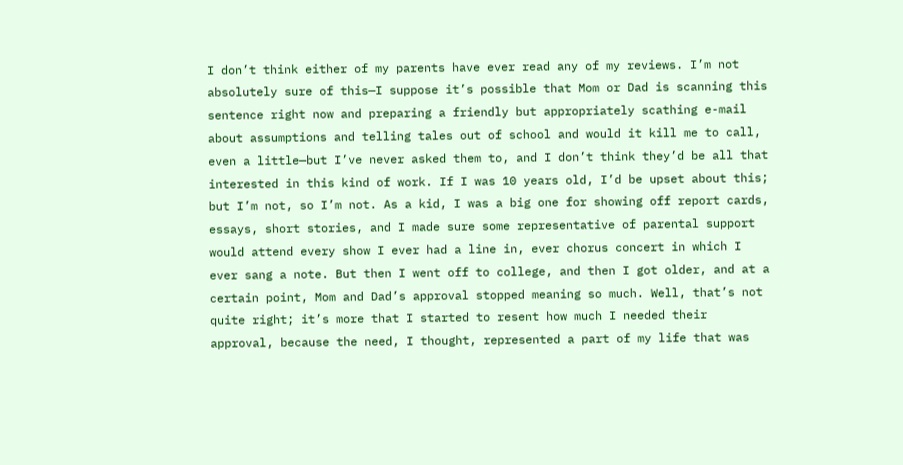I don’t think either of my parents have ever read any of my reviews. I’m not absolutely sure of this—I suppose it’s possible that Mom or Dad is scanning this sentence right now and preparing a friendly but appropriately scathing e-mail about assumptions and telling tales out of school and would it kill me to call, even a little—but I’ve never asked them to, and I don’t think they’d be all that interested in this kind of work. If I was 10 years old, I’d be upset about this; but I’m not, so I’m not. As a kid, I was a big one for showing off report cards, essays, short stories, and I made sure some representative of parental support would attend every show I ever had a line in, ever chorus concert in which I ever sang a note. But then I went off to college, and then I got older, and at a certain point, Mom and Dad’s approval stopped meaning so much. Well, that’s not quite right; it’s more that I started to resent how much I needed their approval, because the need, I thought, represented a part of my life that was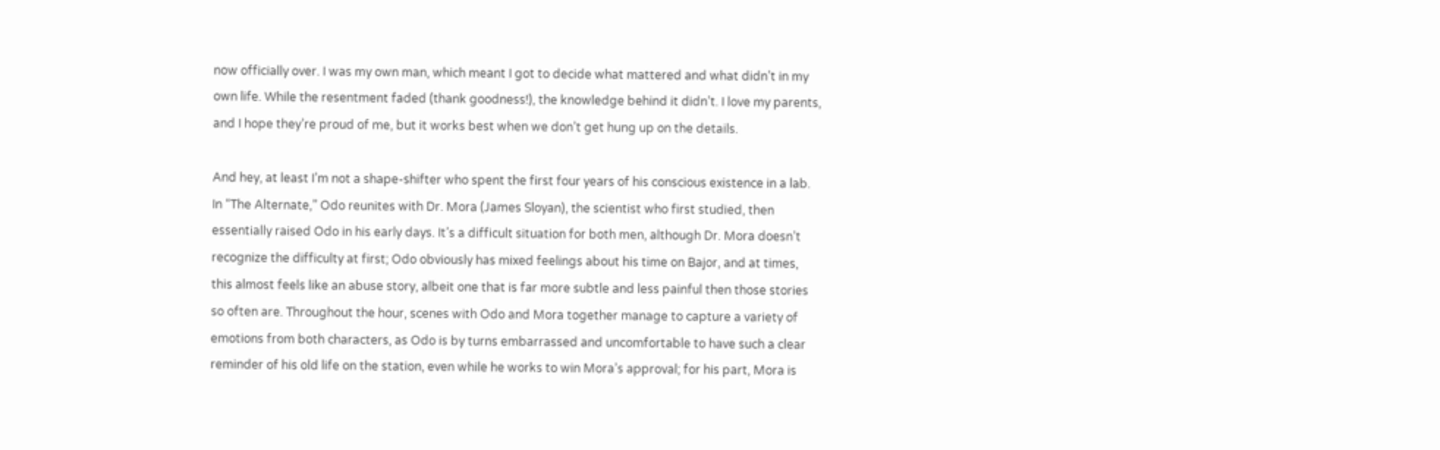now officially over. I was my own man, which meant I got to decide what mattered and what didn’t in my own life. While the resentment faded (thank goodness!), the knowledge behind it didn’t. I love my parents, and I hope they’re proud of me, but it works best when we don’t get hung up on the details.

And hey, at least I’m not a shape-shifter who spent the first four years of his conscious existence in a lab. In “The Alternate,” Odo reunites with Dr. Mora (James Sloyan), the scientist who first studied, then essentially raised Odo in his early days. It’s a difficult situation for both men, although Dr. Mora doesn’t recognize the difficulty at first; Odo obviously has mixed feelings about his time on Bajor, and at times, this almost feels like an abuse story, albeit one that is far more subtle and less painful then those stories so often are. Throughout the hour, scenes with Odo and Mora together manage to capture a variety of emotions from both characters, as Odo is by turns embarrassed and uncomfortable to have such a clear reminder of his old life on the station, even while he works to win Mora’s approval; for his part, Mora is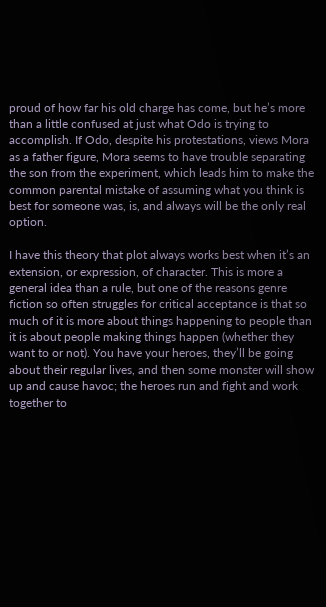proud of how far his old charge has come, but he’s more than a little confused at just what Odo is trying to accomplish. If Odo, despite his protestations, views Mora as a father figure, Mora seems to have trouble separating the son from the experiment, which leads him to make the common parental mistake of assuming what you think is best for someone was, is, and always will be the only real option.

I have this theory that plot always works best when it’s an extension, or expression, of character. This is more a general idea than a rule, but one of the reasons genre fiction so often struggles for critical acceptance is that so much of it is more about things happening to people than it is about people making things happen (whether they want to or not). You have your heroes, they’ll be going about their regular lives, and then some monster will show up and cause havoc; the heroes run and fight and work together to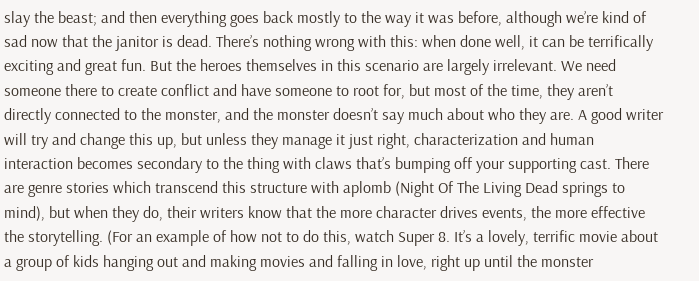slay the beast; and then everything goes back mostly to the way it was before, although we’re kind of sad now that the janitor is dead. There’s nothing wrong with this: when done well, it can be terrifically exciting and great fun. But the heroes themselves in this scenario are largely irrelevant. We need someone there to create conflict and have someone to root for, but most of the time, they aren’t directly connected to the monster, and the monster doesn’t say much about who they are. A good writer will try and change this up, but unless they manage it just right, characterization and human interaction becomes secondary to the thing with claws that’s bumping off your supporting cast. There are genre stories which transcend this structure with aplomb (Night Of The Living Dead springs to mind), but when they do, their writers know that the more character drives events, the more effective the storytelling. (For an example of how not to do this, watch Super 8. It’s a lovely, terrific movie about a group of kids hanging out and making movies and falling in love, right up until the monster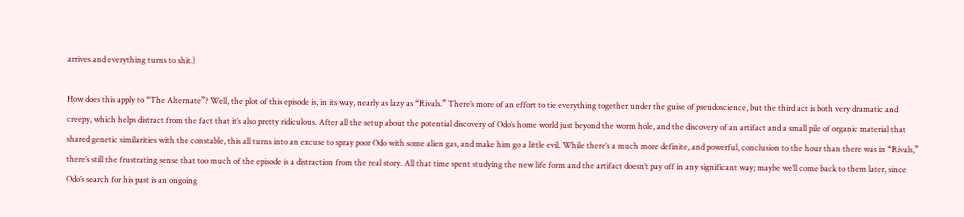arrives and everything turns to shit.)

How does this apply to “The Alternate”? Well, the plot of this episode is, in its way, nearly as lazy as “Rivals.” There’s more of an effort to tie everything together under the guise of pseudoscience, but the third act is both very dramatic and creepy, which helps distract from the fact that it’s also pretty ridiculous. After all the setup about the potential discovery of Odo’s home world just beyond the worm hole, and the discovery of an artifact and a small pile of organic material that shared genetic similarities with the constable, this all turns into an excuse to spray poor Odo with some alien gas, and make him go a little evil. While there’s a much more definite, and powerful, conclusion to the hour than there was in “Rivals,” there’s still the frustrating sense that too much of the episode is a distraction from the real story. All that time spent studying the new life form and the artifact doesn’t pay off in any significant way; maybe we’ll come back to them later, since Odo’s search for his past is an ongoing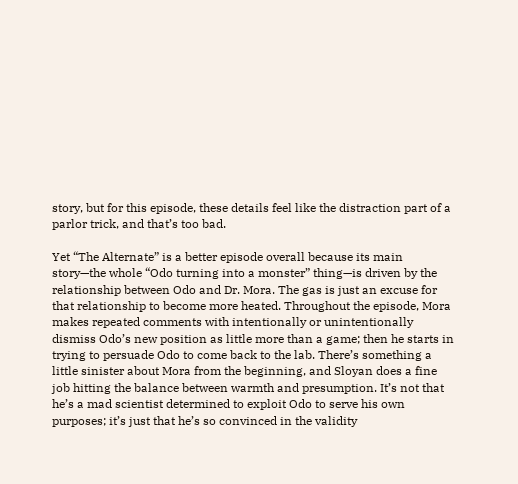story, but for this episode, these details feel like the distraction part of a parlor trick, and that’s too bad.

Yet “The Alternate” is a better episode overall because its main story—the whole “Odo turning into a monster” thing—is driven by the relationship between Odo and Dr. Mora. The gas is just an excuse for that relationship to become more heated. Throughout the episode, Mora makes repeated comments with intentionally or unintentionally dismiss Odo’s new position as little more than a game; then he starts in trying to persuade Odo to come back to the lab. There’s something a little sinister about Mora from the beginning, and Sloyan does a fine job hitting the balance between warmth and presumption. It’s not that he’s a mad scientist determined to exploit Odo to serve his own purposes; it’s just that he’s so convinced in the validity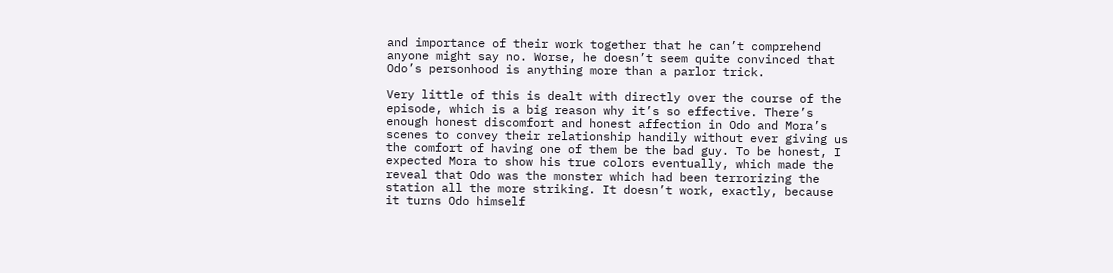and importance of their work together that he can’t comprehend anyone might say no. Worse, he doesn’t seem quite convinced that Odo’s personhood is anything more than a parlor trick.

Very little of this is dealt with directly over the course of the episode, which is a big reason why it’s so effective. There’s enough honest discomfort and honest affection in Odo and Mora’s scenes to convey their relationship handily without ever giving us the comfort of having one of them be the bad guy. To be honest, I expected Mora to show his true colors eventually, which made the reveal that Odo was the monster which had been terrorizing the station all the more striking. It doesn’t work, exactly, because it turns Odo himself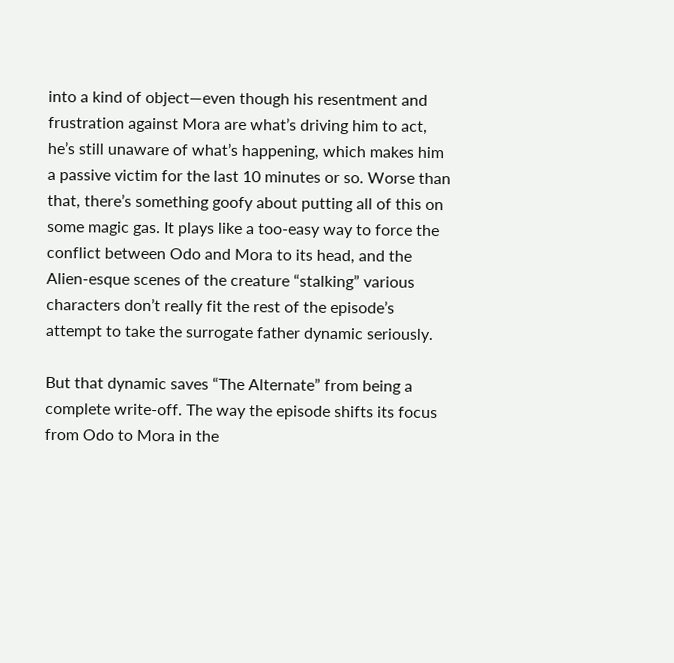into a kind of object—even though his resentment and frustration against Mora are what’s driving him to act, he’s still unaware of what’s happening, which makes him a passive victim for the last 10 minutes or so. Worse than that, there’s something goofy about putting all of this on some magic gas. It plays like a too-easy way to force the conflict between Odo and Mora to its head, and the Alien-esque scenes of the creature “stalking” various characters don’t really fit the rest of the episode’s attempt to take the surrogate father dynamic seriously.

But that dynamic saves “The Alternate” from being a complete write-off. The way the episode shifts its focus from Odo to Mora in the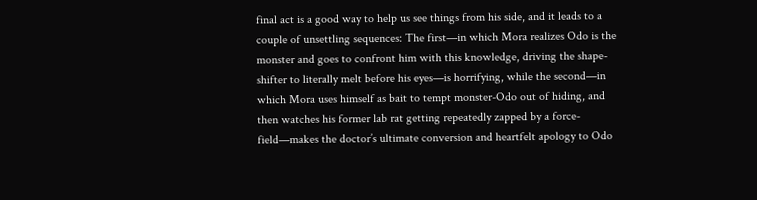final act is a good way to help us see things from his side, and it leads to a couple of unsettling sequences: The first—in which Mora realizes Odo is the monster and goes to confront him with this knowledge, driving the shape-shifter to literally melt before his eyes—is horrifying, while the second—in which Mora uses himself as bait to tempt monster-Odo out of hiding, and then watches his former lab rat getting repeatedly zapped by a force-field—makes the doctor’s ultimate conversion and heartfelt apology to Odo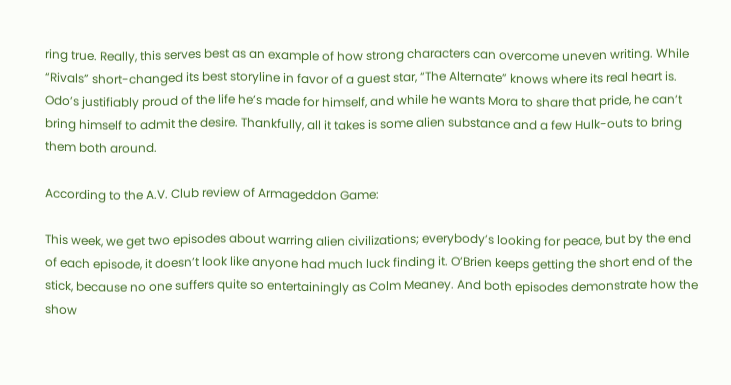ring true. Really, this serves best as an example of how strong characters can overcome uneven writing. While “Rivals” short-changed its best storyline in favor of a guest star, “The Alternate” knows where its real heart is. Odo’s justifiably proud of the life he’s made for himself, and while he wants Mora to share that pride, he can’t bring himself to admit the desire. Thankfully, all it takes is some alien substance and a few Hulk-outs to bring them both around.

According to the A.V. Club review of Armageddon Game:

This week, we get two episodes about warring alien civilizations; everybody’s looking for peace, but by the end of each episode, it doesn’t look like anyone had much luck finding it. O’Brien keeps getting the short end of the stick, because no one suffers quite so entertainingly as Colm Meaney. And both episodes demonstrate how the show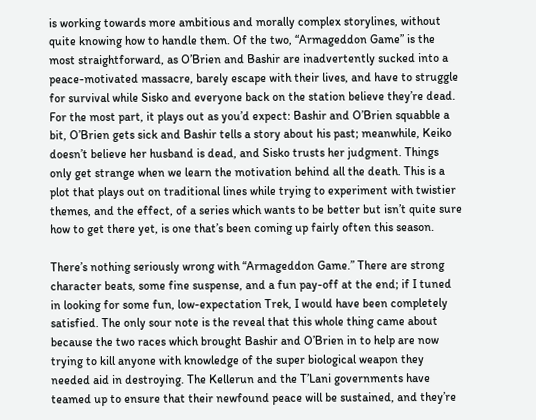is working towards more ambitious and morally complex storylines, without quite knowing how to handle them. Of the two, “Armageddon Game” is the most straightforward, as O’Brien and Bashir are inadvertently sucked into a peace-motivated massacre, barely escape with their lives, and have to struggle for survival while Sisko and everyone back on the station believe they’re dead. For the most part, it plays out as you’d expect: Bashir and O’Brien squabble a bit, O’Brien gets sick and Bashir tells a story about his past; meanwhile, Keiko doesn’t believe her husband is dead, and Sisko trusts her judgment. Things only get strange when we learn the motivation behind all the death. This is a plot that plays out on traditional lines while trying to experiment with twistier themes, and the effect, of a series which wants to be better but isn’t quite sure how to get there yet, is one that’s been coming up fairly often this season.

There’s nothing seriously wrong with “Armageddon Game.” There are strong character beats, some fine suspense, and a fun pay-off at the end; if I tuned in looking for some fun, low-expectation Trek, I would have been completely satisfied. The only sour note is the reveal that this whole thing came about because the two races which brought Bashir and O’Brien in to help are now trying to kill anyone with knowledge of the super biological weapon they needed aid in destroying. The Kellerun and the T’Lani governments have teamed up to ensure that their newfound peace will be sustained, and they’re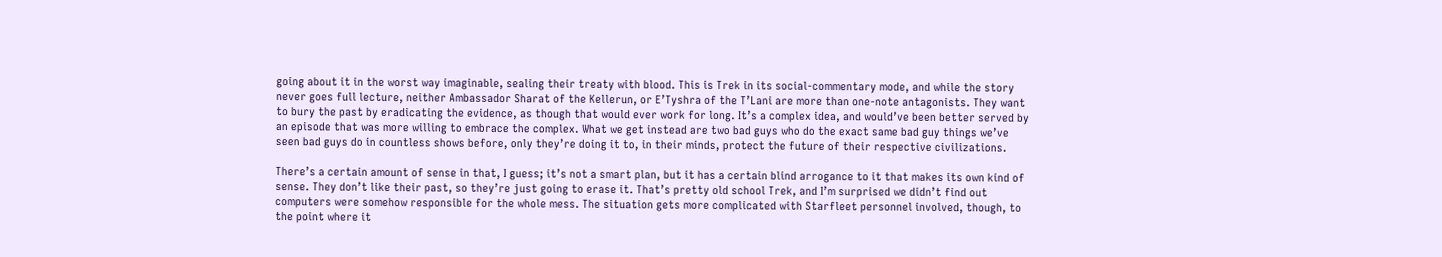going about it in the worst way imaginable, sealing their treaty with blood. This is Trek in its social-commentary mode, and while the story never goes full lecture, neither Ambassador Sharat of the Kellerun, or E’Tyshra of the T’Lani are more than one-note antagonists. They want to bury the past by eradicating the evidence, as though that would ever work for long. It’s a complex idea, and would’ve been better served by an episode that was more willing to embrace the complex. What we get instead are two bad guys who do the exact same bad guy things we’ve seen bad guys do in countless shows before, only they’re doing it to, in their minds, protect the future of their respective civilizations.

There’s a certain amount of sense in that, I guess; it’s not a smart plan, but it has a certain blind arrogance to it that makes its own kind of sense. They don’t like their past, so they’re just going to erase it. That’s pretty old school Trek, and I’m surprised we didn’t find out computers were somehow responsible for the whole mess. The situation gets more complicated with Starfleet personnel involved, though, to the point where it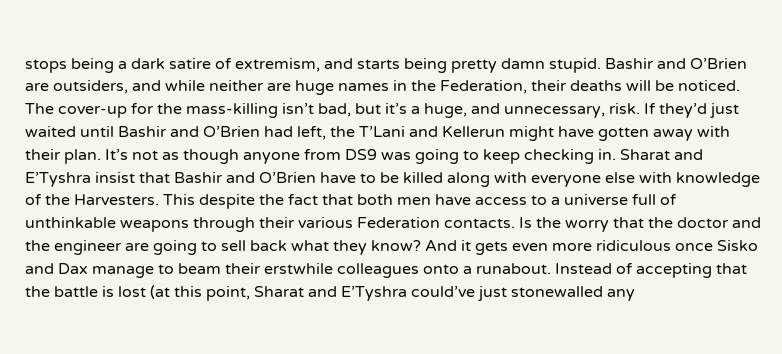stops being a dark satire of extremism, and starts being pretty damn stupid. Bashir and O’Brien are outsiders, and while neither are huge names in the Federation, their deaths will be noticed. The cover-up for the mass-killing isn’t bad, but it’s a huge, and unnecessary, risk. If they’d just waited until Bashir and O’Brien had left, the T’Lani and Kellerun might have gotten away with their plan. It’s not as though anyone from DS9 was going to keep checking in. Sharat and E’Tyshra insist that Bashir and O’Brien have to be killed along with everyone else with knowledge of the Harvesters. This despite the fact that both men have access to a universe full of unthinkable weapons through their various Federation contacts. Is the worry that the doctor and the engineer are going to sell back what they know? And it gets even more ridiculous once Sisko and Dax manage to beam their erstwhile colleagues onto a runabout. Instead of accepting that the battle is lost (at this point, Sharat and E’Tyshra could’ve just stonewalled any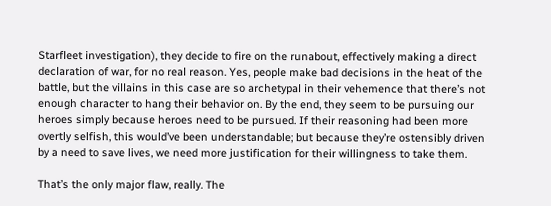Starfleet investigation), they decide to fire on the runabout, effectively making a direct declaration of war, for no real reason. Yes, people make bad decisions in the heat of the battle, but the villains in this case are so archetypal in their vehemence that there’s not enough character to hang their behavior on. By the end, they seem to be pursuing our heroes simply because heroes need to be pursued. If their reasoning had been more overtly selfish, this would’ve been understandable; but because they’re ostensibly driven by a need to save lives, we need more justification for their willingness to take them.

That’s the only major flaw, really. The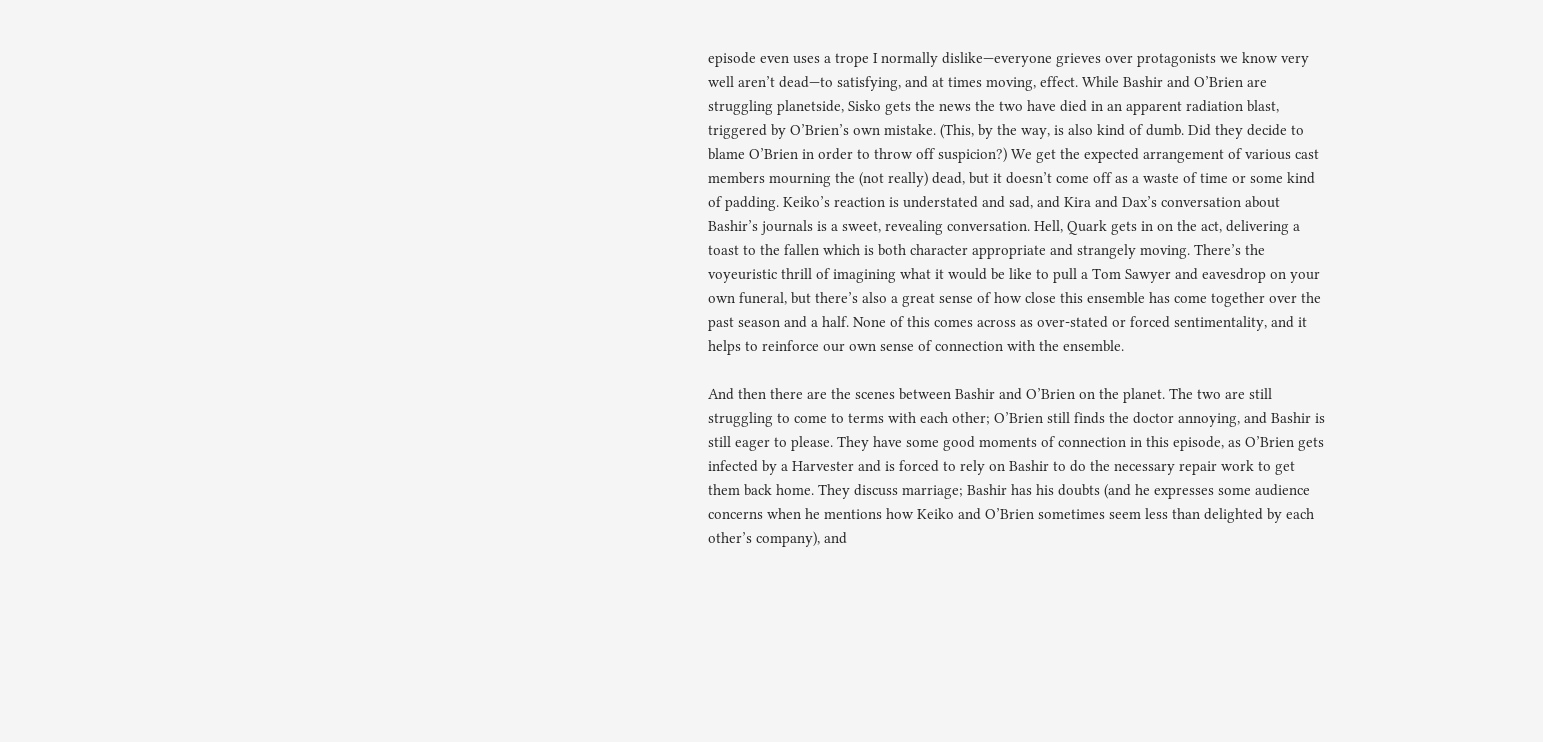episode even uses a trope I normally dislike—everyone grieves over protagonists we know very well aren’t dead—to satisfying, and at times moving, effect. While Bashir and O’Brien are struggling planetside, Sisko gets the news the two have died in an apparent radiation blast, triggered by O’Brien’s own mistake. (This, by the way, is also kind of dumb. Did they decide to blame O’Brien in order to throw off suspicion?) We get the expected arrangement of various cast members mourning the (not really) dead, but it doesn’t come off as a waste of time or some kind of padding. Keiko’s reaction is understated and sad, and Kira and Dax’s conversation about Bashir’s journals is a sweet, revealing conversation. Hell, Quark gets in on the act, delivering a toast to the fallen which is both character appropriate and strangely moving. There’s the voyeuristic thrill of imagining what it would be like to pull a Tom Sawyer and eavesdrop on your own funeral, but there’s also a great sense of how close this ensemble has come together over the past season and a half. None of this comes across as over-stated or forced sentimentality, and it helps to reinforce our own sense of connection with the ensemble.

And then there are the scenes between Bashir and O’Brien on the planet. The two are still struggling to come to terms with each other; O’Brien still finds the doctor annoying, and Bashir is still eager to please. They have some good moments of connection in this episode, as O’Brien gets infected by a Harvester and is forced to rely on Bashir to do the necessary repair work to get them back home. They discuss marriage; Bashir has his doubts (and he expresses some audience concerns when he mentions how Keiko and O’Brien sometimes seem less than delighted by each other’s company), and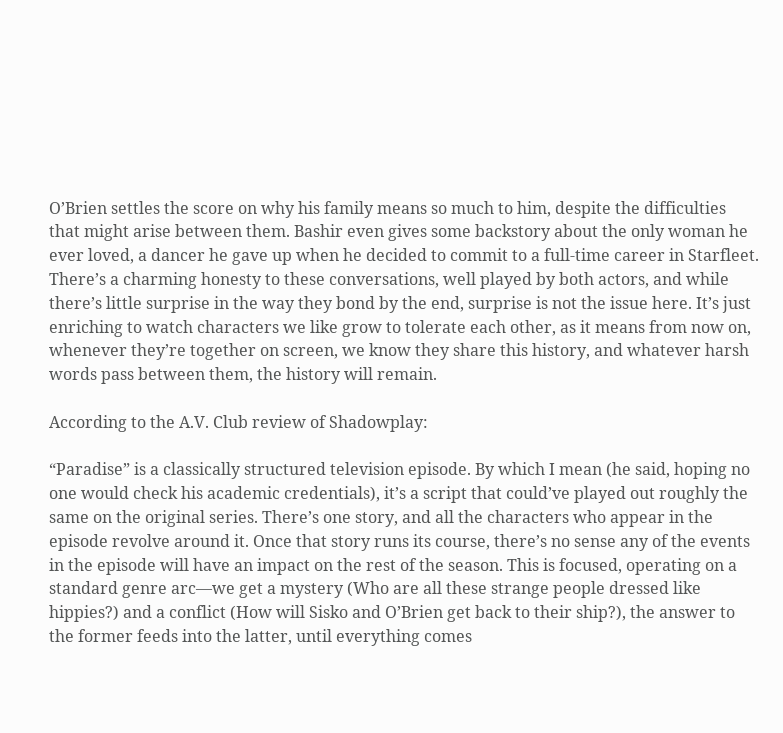O’Brien settles the score on why his family means so much to him, despite the difficulties that might arise between them. Bashir even gives some backstory about the only woman he ever loved, a dancer he gave up when he decided to commit to a full-time career in Starfleet. There’s a charming honesty to these conversations, well played by both actors, and while there’s little surprise in the way they bond by the end, surprise is not the issue here. It’s just enriching to watch characters we like grow to tolerate each other, as it means from now on, whenever they’re together on screen, we know they share this history, and whatever harsh words pass between them, the history will remain.

According to the A.V. Club review of Shadowplay:

“Paradise” is a classically structured television episode. By which I mean (he said, hoping no one would check his academic credentials), it’s a script that could’ve played out roughly the same on the original series. There’s one story, and all the characters who appear in the episode revolve around it. Once that story runs its course, there’s no sense any of the events in the episode will have an impact on the rest of the season. This is focused, operating on a standard genre arc—we get a mystery (Who are all these strange people dressed like hippies?) and a conflict (How will Sisko and O’Brien get back to their ship?), the answer to the former feeds into the latter, until everything comes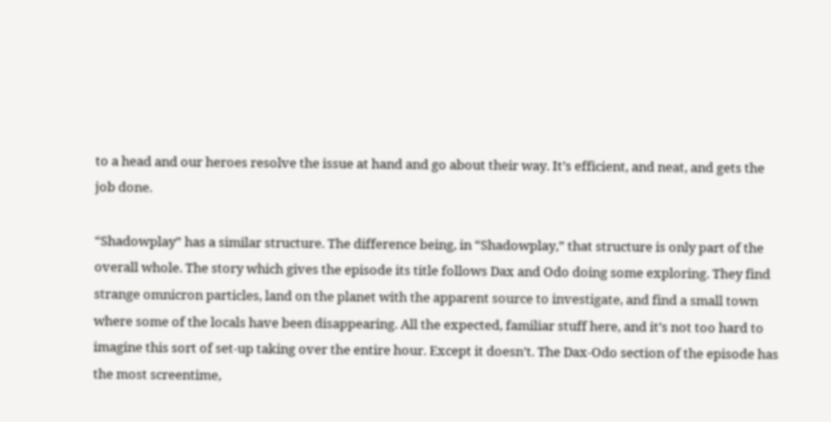to a head and our heroes resolve the issue at hand and go about their way. It’s efficient, and neat, and gets the job done.

“Shadowplay” has a similar structure. The difference being, in “Shadowplay,” that structure is only part of the overall whole. The story which gives the episode its title follows Dax and Odo doing some exploring. They find strange omnicron particles, land on the planet with the apparent source to investigate, and find a small town where some of the locals have been disappearing. All the expected, familiar stuff here, and it’s not too hard to imagine this sort of set-up taking over the entire hour. Except it doesn’t. The Dax-Odo section of the episode has the most screentime,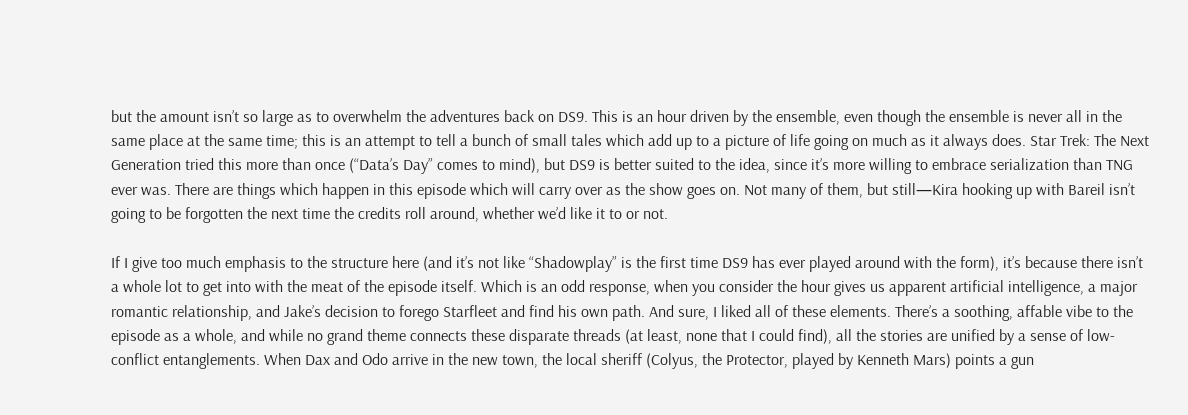but the amount isn’t so large as to overwhelm the adventures back on DS9. This is an hour driven by the ensemble, even though the ensemble is never all in the same place at the same time; this is an attempt to tell a bunch of small tales which add up to a picture of life going on much as it always does. Star Trek: The Next Generation tried this more than once (“Data’s Day” comes to mind), but DS9 is better suited to the idea, since it’s more willing to embrace serialization than TNG ever was. There are things which happen in this episode which will carry over as the show goes on. Not many of them, but still—Kira hooking up with Bareil isn’t going to be forgotten the next time the credits roll around, whether we’d like it to or not.

If I give too much emphasis to the structure here (and it’s not like “Shadowplay” is the first time DS9 has ever played around with the form), it’s because there isn’t a whole lot to get into with the meat of the episode itself. Which is an odd response, when you consider the hour gives us apparent artificial intelligence, a major romantic relationship, and Jake’s decision to forego Starfleet and find his own path. And sure, I liked all of these elements. There’s a soothing, affable vibe to the episode as a whole, and while no grand theme connects these disparate threads (at least, none that I could find), all the stories are unified by a sense of low-conflict entanglements. When Dax and Odo arrive in the new town, the local sheriff (Colyus, the Protector, played by Kenneth Mars) points a gun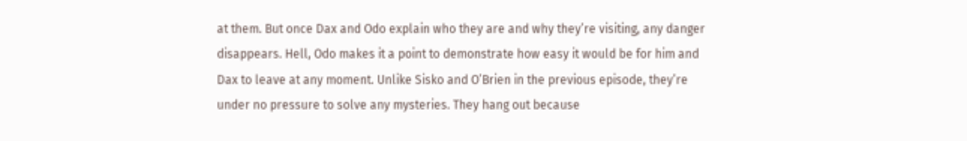at them. But once Dax and Odo explain who they are and why they’re visiting, any danger disappears. Hell, Odo makes it a point to demonstrate how easy it would be for him and Dax to leave at any moment. Unlike Sisko and O’Brien in the previous episode, they’re under no pressure to solve any mysteries. They hang out because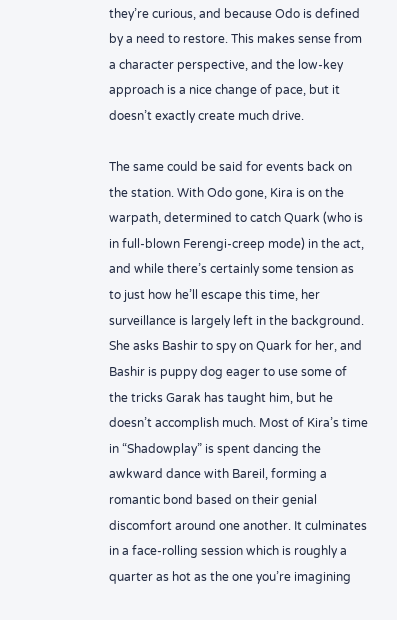they’re curious, and because Odo is defined by a need to restore. This makes sense from a character perspective, and the low-key approach is a nice change of pace, but it doesn’t exactly create much drive.

The same could be said for events back on the station. With Odo gone, Kira is on the warpath, determined to catch Quark (who is in full-blown Ferengi-creep mode) in the act, and while there’s certainly some tension as to just how he’ll escape this time, her surveillance is largely left in the background. She asks Bashir to spy on Quark for her, and Bashir is puppy dog eager to use some of the tricks Garak has taught him, but he doesn’t accomplish much. Most of Kira’s time in “Shadowplay” is spent dancing the awkward dance with Bareil, forming a romantic bond based on their genial discomfort around one another. It culminates in a face-rolling session which is roughly a quarter as hot as the one you’re imagining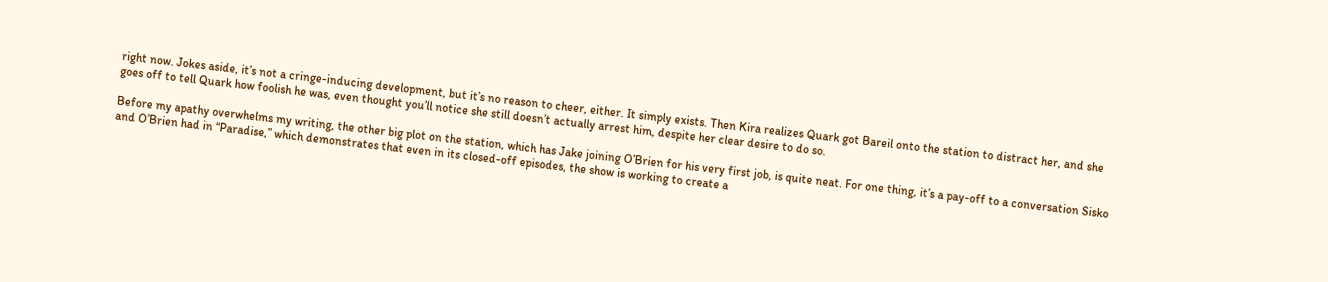right now. Jokes aside, it’s not a cringe-inducing development, but it’s no reason to cheer, either. It simply exists. Then Kira realizes Quark got Bareil onto the station to distract her, and she goes off to tell Quark how foolish he was, even thought you’ll notice she still doesn’t actually arrest him, despite her clear desire to do so.

Before my apathy overwhelms my writing, the other big plot on the station, which has Jake joining O’Brien for his very first job, is quite neat. For one thing, it’s a pay-off to a conversation Sisko and O’Brien had in “Paradise,” which demonstrates that even in its closed-off episodes, the show is working to create a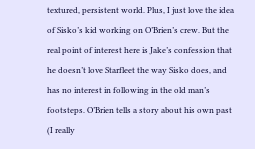textured, persistent world. Plus, I just love the idea of Sisko’s kid working on O’Brien’s crew. But the real point of interest here is Jake’s confession that he doesn’t love Starfleet the way Sisko does, and has no interest in following in the old man’s footsteps. O’Brien tells a story about his own past (I really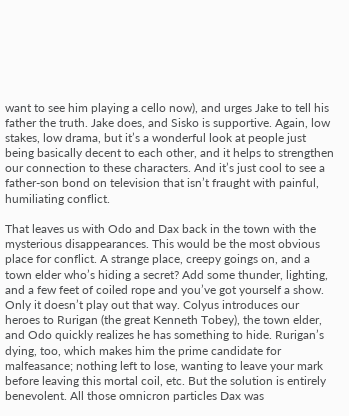want to see him playing a cello now), and urges Jake to tell his father the truth. Jake does, and Sisko is supportive. Again, low stakes, low drama, but it’s a wonderful look at people just being basically decent to each other, and it helps to strengthen our connection to these characters. And it’s just cool to see a father-son bond on television that isn’t fraught with painful, humiliating conflict.

That leaves us with Odo and Dax back in the town with the mysterious disappearances. This would be the most obvious place for conflict. A strange place, creepy goings on, and a town elder who’s hiding a secret? Add some thunder, lighting, and a few feet of coiled rope and you’ve got yourself a show. Only it doesn’t play out that way. Colyus introduces our heroes to Rurigan (the great Kenneth Tobey), the town elder, and Odo quickly realizes he has something to hide. Rurigan’s dying, too, which makes him the prime candidate for malfeasance; nothing left to lose, wanting to leave your mark before leaving this mortal coil, etc. But the solution is entirely benevolent. All those omnicron particles Dax was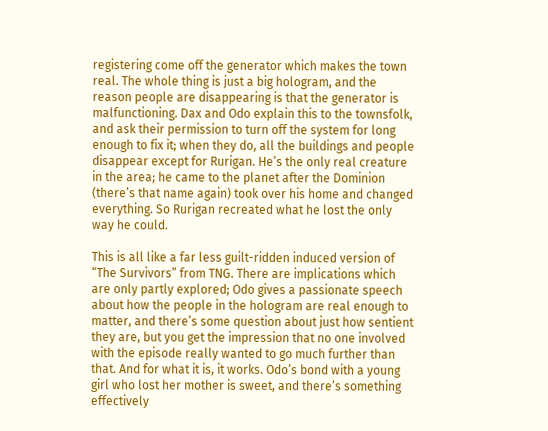registering come off the generator which makes the town real. The whole thing is just a big hologram, and the reason people are disappearing is that the generator is malfunctioning. Dax and Odo explain this to the townsfolk, and ask their permission to turn off the system for long enough to fix it; when they do, all the buildings and people disappear except for Rurigan. He’s the only real creature in the area; he came to the planet after the Dominion (there’s that name again) took over his home and changed everything. So Rurigan recreated what he lost the only way he could.

This is all like a far less guilt-ridden induced version of “The Survivors” from TNG. There are implications which are only partly explored; Odo gives a passionate speech about how the people in the hologram are real enough to matter, and there’s some question about just how sentient they are, but you get the impression that no one involved with the episode really wanted to go much further than that. And for what it is, it works. Odo’s bond with a young girl who lost her mother is sweet, and there’s something effectively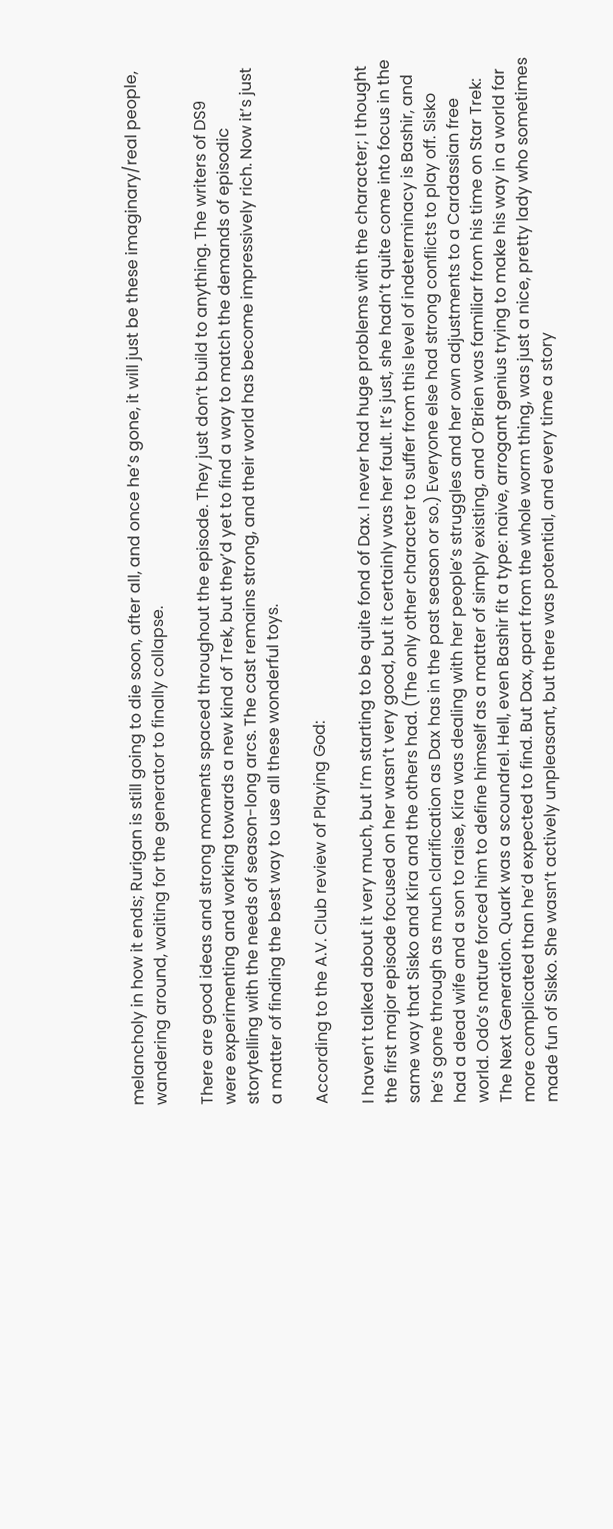melancholy in how it ends; Rurigan is still going to die soon, after all, and once he’s gone, it will just be these imaginary/real people, wandering around, waiting for the generator to finally collapse.

There are good ideas and strong moments spaced throughout the episode. They just don’t build to anything. The writers of DS9 were experimenting and working towards a new kind of Trek, but they’d yet to find a way to match the demands of episodic storytelling with the needs of season-long arcs. The cast remains strong, and their world has become impressively rich. Now it’s just a matter of finding the best way to use all these wonderful toys.

According to the A.V. Club review of Playing God:

I haven’t talked about it very much, but I’m starting to be quite fond of Dax. I never had huge problems with the character; I thought the first major episode focused on her wasn’t very good, but it certainly was her fault. It’s just, she hadn’t quite come into focus in the same way that Sisko and Kira and the others had. (The only other character to suffer from this level of indeterminacy is Bashir, and he’s gone through as much clarification as Dax has in the past season or so.) Everyone else had strong conflicts to play off. Sisko had a dead wife and a son to raise, Kira was dealing with her people’s struggles and her own adjustments to a Cardassian free world. Odo’s nature forced him to define himself as a matter of simply existing, and O’Brien was familiar from his time on Star Trek: The Next Generation. Quark was a scoundrel. Hell, even Bashir fit a type: naive, arrogant genius trying to make his way in a world far more complicated than he’d expected to find. But Dax, apart from the whole worm thing, was just a nice, pretty lady who sometimes made fun of Sisko. She wasn’t actively unpleasant, but there was potential, and every time a story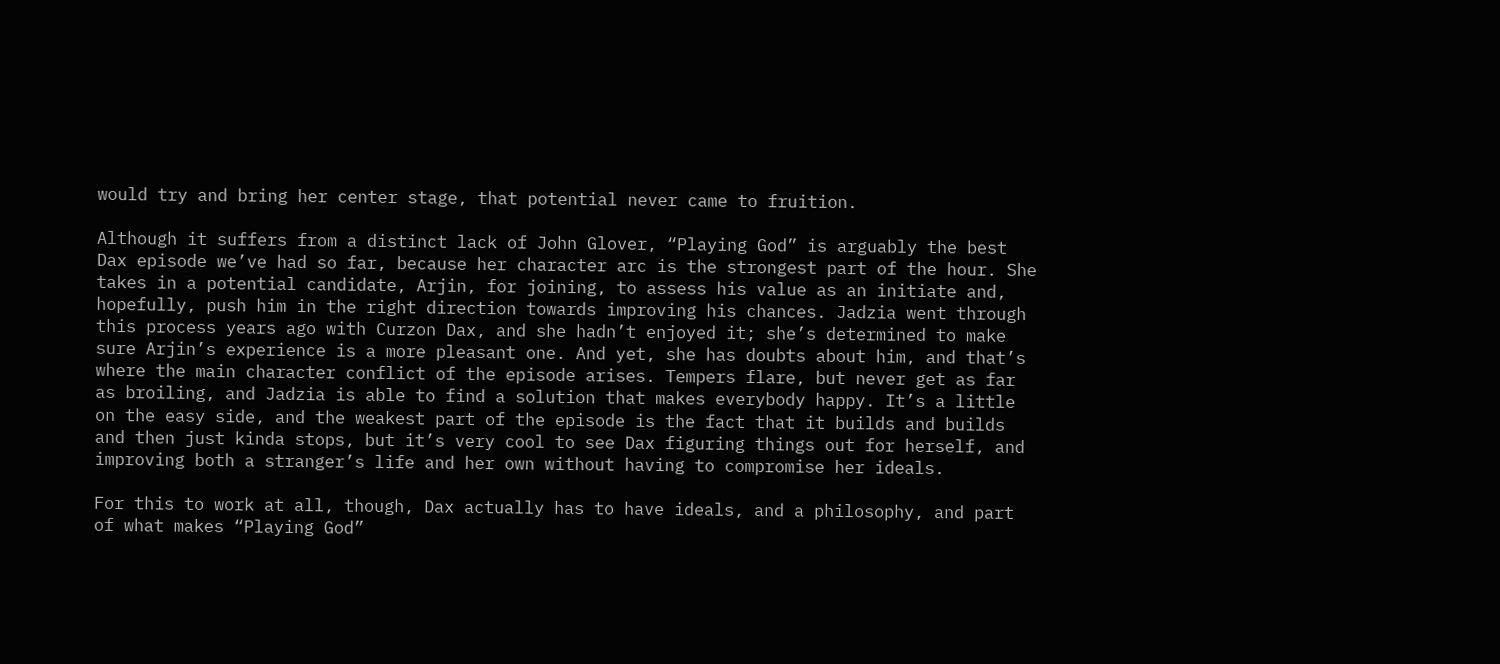would try and bring her center stage, that potential never came to fruition.

Although it suffers from a distinct lack of John Glover, “Playing God” is arguably the best Dax episode we’ve had so far, because her character arc is the strongest part of the hour. She takes in a potential candidate, Arjin, for joining, to assess his value as an initiate and, hopefully, push him in the right direction towards improving his chances. Jadzia went through this process years ago with Curzon Dax, and she hadn’t enjoyed it; she’s determined to make sure Arjin’s experience is a more pleasant one. And yet, she has doubts about him, and that’s where the main character conflict of the episode arises. Tempers flare, but never get as far as broiling, and Jadzia is able to find a solution that makes everybody happy. It’s a little on the easy side, and the weakest part of the episode is the fact that it builds and builds and then just kinda stops, but it’s very cool to see Dax figuring things out for herself, and improving both a stranger’s life and her own without having to compromise her ideals.

For this to work at all, though, Dax actually has to have ideals, and a philosophy, and part of what makes “Playing God”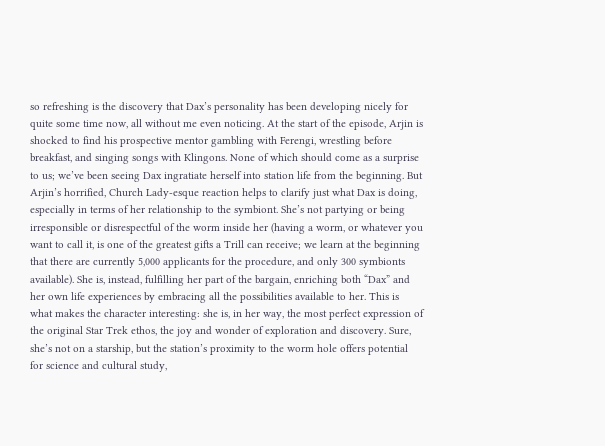so refreshing is the discovery that Dax’s personality has been developing nicely for quite some time now, all without me even noticing. At the start of the episode, Arjin is shocked to find his prospective mentor gambling with Ferengi, wrestling before breakfast, and singing songs with Klingons. None of which should come as a surprise to us; we’ve been seeing Dax ingratiate herself into station life from the beginning. But Arjin’s horrified, Church Lady-esque reaction helps to clarify just what Dax is doing, especially in terms of her relationship to the symbiont. She’s not partying or being irresponsible or disrespectful of the worm inside her (having a worm, or whatever you want to call it, is one of the greatest gifts a Trill can receive; we learn at the beginning that there are currently 5,000 applicants for the procedure, and only 300 symbionts available). She is, instead, fulfilling her part of the bargain, enriching both “Dax” and her own life experiences by embracing all the possibilities available to her. This is what makes the character interesting: she is, in her way, the most perfect expression of the original Star Trek ethos, the joy and wonder of exploration and discovery. Sure, she’s not on a starship, but the station’s proximity to the worm hole offers potential for science and cultural study,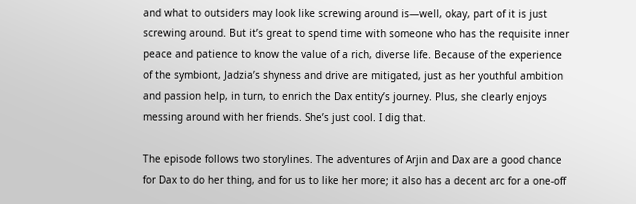and what to outsiders may look like screwing around is—well, okay, part of it is just screwing around. But it’s great to spend time with someone who has the requisite inner peace and patience to know the value of a rich, diverse life. Because of the experience of the symbiont, Jadzia’s shyness and drive are mitigated, just as her youthful ambition and passion help, in turn, to enrich the Dax entity’s journey. Plus, she clearly enjoys messing around with her friends. She’s just cool. I dig that.

The episode follows two storylines. The adventures of Arjin and Dax are a good chance for Dax to do her thing, and for us to like her more; it also has a decent arc for a one-off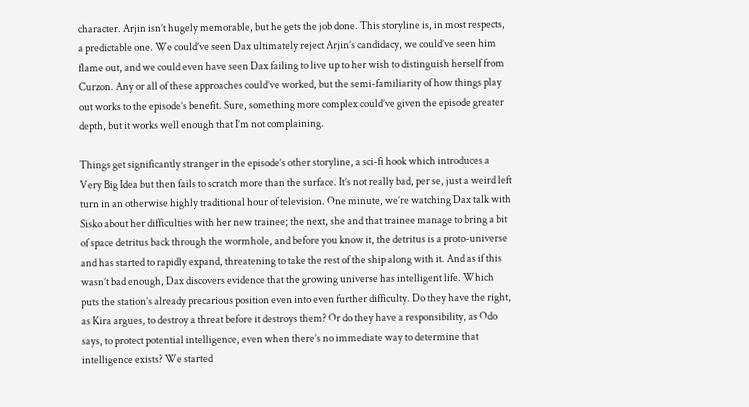character. Arjin isn’t hugely memorable, but he gets the job done. This storyline is, in most respects, a predictable one. We could’ve seen Dax ultimately reject Arjin’s candidacy, we could’ve seen him flame out, and we could even have seen Dax failing to live up to her wish to distinguish herself from Curzon. Any or all of these approaches could’ve worked, but the semi-familiarity of how things play out works to the episode’s benefit. Sure, something more complex could’ve given the episode greater depth, but it works well enough that I’m not complaining.

Things get significantly stranger in the episode’s other storyline, a sci-fi hook which introduces a Very Big Idea but then fails to scratch more than the surface. It’s not really bad, per se, just a weird left turn in an otherwise highly traditional hour of television. One minute, we’re watching Dax talk with Sisko about her difficulties with her new trainee; the next, she and that trainee manage to bring a bit of space detritus back through the wormhole, and before you know it, the detritus is a proto-universe and has started to rapidly expand, threatening to take the rest of the ship along with it. And as if this wasn’t bad enough, Dax discovers evidence that the growing universe has intelligent life. Which puts the station’s already precarious position even into even further difficulty. Do they have the right, as Kira argues, to destroy a threat before it destroys them? Or do they have a responsibility, as Odo says, to protect potential intelligence, even when there’s no immediate way to determine that intelligence exists? We started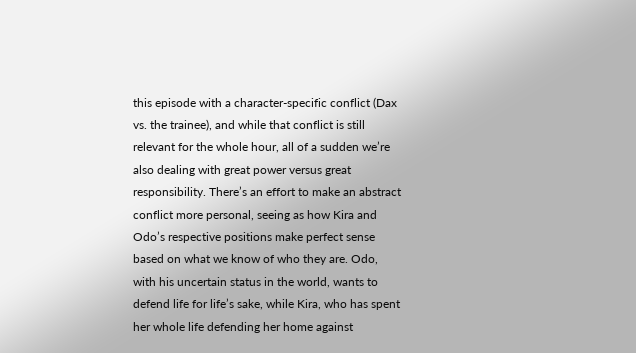this episode with a character-specific conflict (Dax vs. the trainee), and while that conflict is still relevant for the whole hour, all of a sudden we’re also dealing with great power versus great responsibility. There’s an effort to make an abstract conflict more personal, seeing as how Kira and Odo’s respective positions make perfect sense based on what we know of who they are. Odo, with his uncertain status in the world, wants to defend life for life’s sake, while Kira, who has spent her whole life defending her home against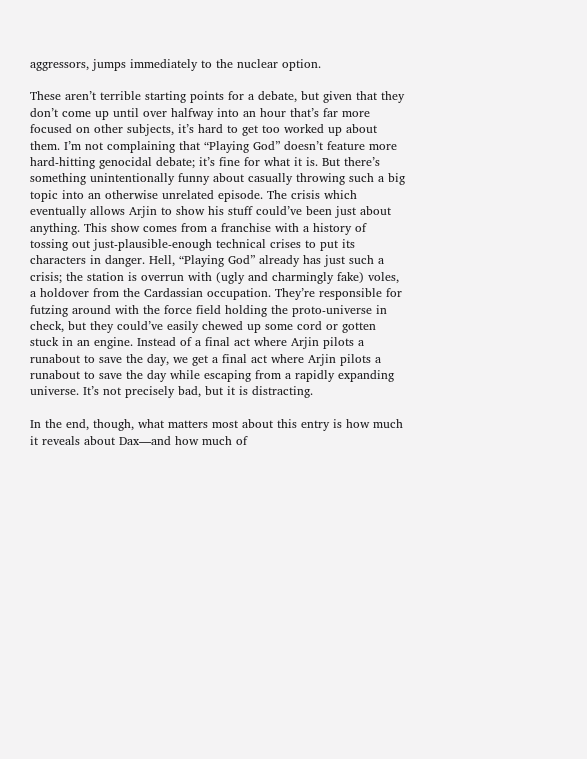aggressors, jumps immediately to the nuclear option.

These aren’t terrible starting points for a debate, but given that they don’t come up until over halfway into an hour that’s far more focused on other subjects, it’s hard to get too worked up about them. I’m not complaining that “Playing God” doesn’t feature more hard-hitting genocidal debate; it’s fine for what it is. But there’s something unintentionally funny about casually throwing such a big topic into an otherwise unrelated episode. The crisis which eventually allows Arjin to show his stuff could’ve been just about anything. This show comes from a franchise with a history of tossing out just-plausible-enough technical crises to put its characters in danger. Hell, “Playing God” already has just such a crisis; the station is overrun with (ugly and charmingly fake) voles, a holdover from the Cardassian occupation. They’re responsible for futzing around with the force field holding the proto-universe in check, but they could’ve easily chewed up some cord or gotten stuck in an engine. Instead of a final act where Arjin pilots a runabout to save the day, we get a final act where Arjin pilots a runabout to save the day while escaping from a rapidly expanding universe. It’s not precisely bad, but it is distracting.

In the end, though, what matters most about this entry is how much it reveals about Dax—and how much of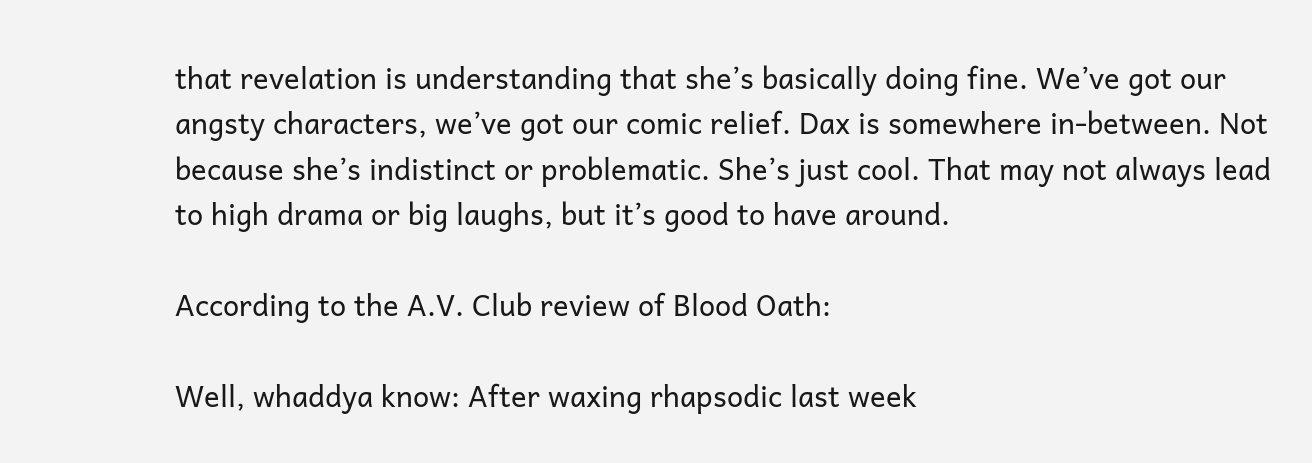that revelation is understanding that she’s basically doing fine. We’ve got our angsty characters, we’ve got our comic relief. Dax is somewhere in-between. Not because she’s indistinct or problematic. She’s just cool. That may not always lead to high drama or big laughs, but it’s good to have around.

According to the A.V. Club review of Blood Oath:

Well, whaddya know: After waxing rhapsodic last week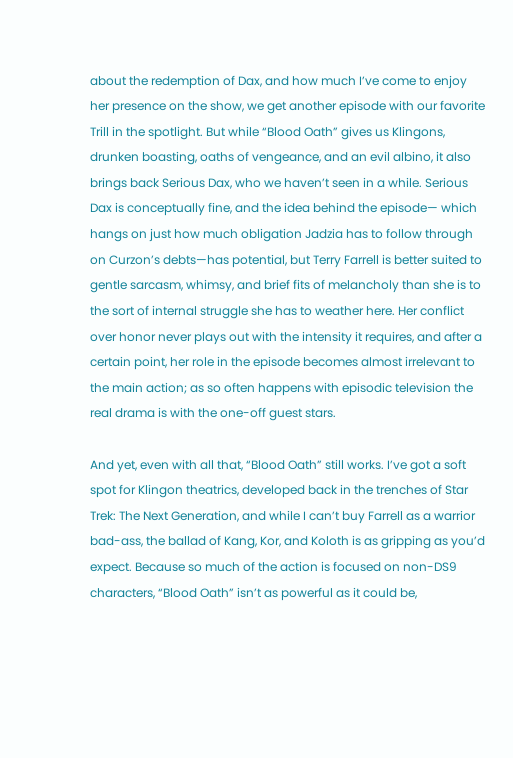about the redemption of Dax, and how much I’ve come to enjoy her presence on the show, we get another episode with our favorite Trill in the spotlight. But while “Blood Oath” gives us Klingons, drunken boasting, oaths of vengeance, and an evil albino, it also brings back Serious Dax, who we haven’t seen in a while. Serious Dax is conceptually fine, and the idea behind the episode— which hangs on just how much obligation Jadzia has to follow through on Curzon’s debts—has potential, but Terry Farrell is better suited to gentle sarcasm, whimsy, and brief fits of melancholy than she is to the sort of internal struggle she has to weather here. Her conflict over honor never plays out with the intensity it requires, and after a certain point, her role in the episode becomes almost irrelevant to the main action; as so often happens with episodic television the real drama is with the one-off guest stars.

And yet, even with all that, “Blood Oath” still works. I’ve got a soft spot for Klingon theatrics, developed back in the trenches of Star Trek: The Next Generation, and while I can’t buy Farrell as a warrior bad-ass, the ballad of Kang, Kor, and Koloth is as gripping as you’d expect. Because so much of the action is focused on non-DS9 characters, “Blood Oath” isn’t as powerful as it could be,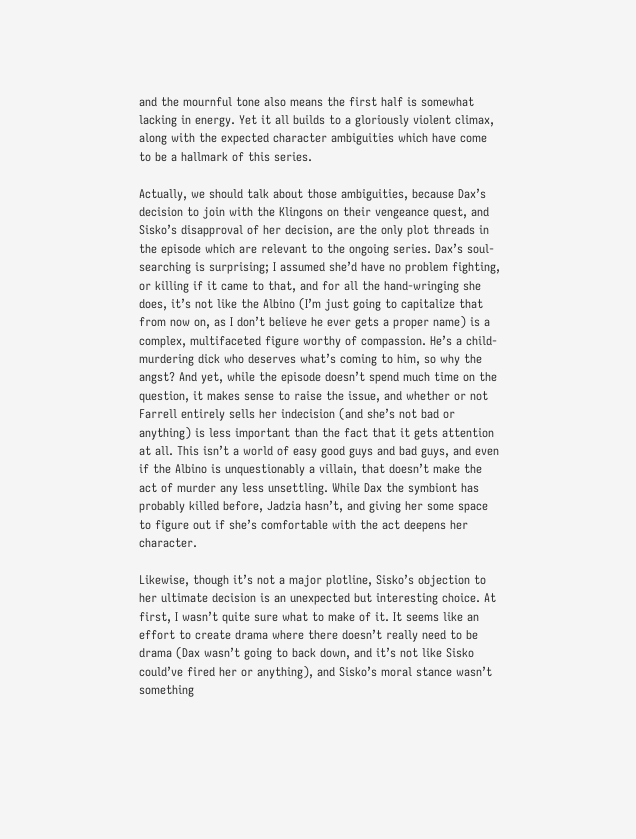and the mournful tone also means the first half is somewhat lacking in energy. Yet it all builds to a gloriously violent climax, along with the expected character ambiguities which have come to be a hallmark of this series.

Actually, we should talk about those ambiguities, because Dax’s decision to join with the Klingons on their vengeance quest, and Sisko’s disapproval of her decision, are the only plot threads in the episode which are relevant to the ongoing series. Dax’s soul-searching is surprising; I assumed she’d have no problem fighting, or killing if it came to that, and for all the hand-wringing she does, it’s not like the Albino (I’m just going to capitalize that from now on, as I don’t believe he ever gets a proper name) is a complex, multifaceted figure worthy of compassion. He’s a child-murdering dick who deserves what’s coming to him, so why the angst? And yet, while the episode doesn’t spend much time on the question, it makes sense to raise the issue, and whether or not Farrell entirely sells her indecision (and she’s not bad or anything) is less important than the fact that it gets attention at all. This isn’t a world of easy good guys and bad guys, and even if the Albino is unquestionably a villain, that doesn’t make the act of murder any less unsettling. While Dax the symbiont has probably killed before, Jadzia hasn’t, and giving her some space to figure out if she’s comfortable with the act deepens her character.

Likewise, though it’s not a major plotline, Sisko’s objection to her ultimate decision is an unexpected but interesting choice. At first, I wasn’t quite sure what to make of it. It seems like an effort to create drama where there doesn’t really need to be drama (Dax wasn’t going to back down, and it’s not like Sisko could’ve fired her or anything), and Sisko’s moral stance wasn’t something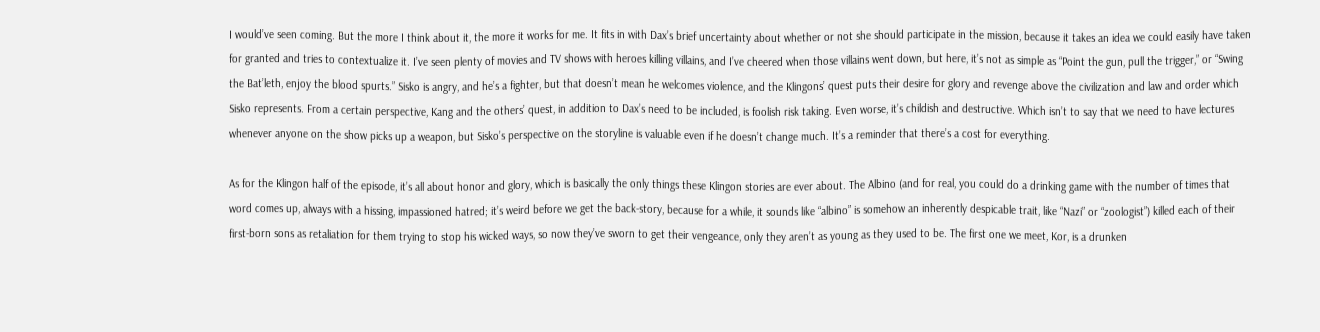I would’ve seen coming. But the more I think about it, the more it works for me. It fits in with Dax’s brief uncertainty about whether or not she should participate in the mission, because it takes an idea we could easily have taken for granted and tries to contextualize it. I’ve seen plenty of movies and TV shows with heroes killing villains, and I’ve cheered when those villains went down, but here, it’s not as simple as “Point the gun, pull the trigger,” or “Swing the Bat’leth, enjoy the blood spurts.” Sisko is angry, and he’s a fighter, but that doesn’t mean he welcomes violence, and the Klingons’ quest puts their desire for glory and revenge above the civilization and law and order which Sisko represents. From a certain perspective, Kang and the others’ quest, in addition to Dax’s need to be included, is foolish risk taking. Even worse, it’s childish and destructive. Which isn’t to say that we need to have lectures whenever anyone on the show picks up a weapon, but Sisko’s perspective on the storyline is valuable even if he doesn’t change much. It’s a reminder that there’s a cost for everything.

As for the Klingon half of the episode, it’s all about honor and glory, which is basically the only things these Klingon stories are ever about. The Albino (and for real, you could do a drinking game with the number of times that word comes up, always with a hissing, impassioned hatred; it’s weird before we get the back-story, because for a while, it sounds like “albino” is somehow an inherently despicable trait, like “Nazi” or “zoologist”) killed each of their first-born sons as retaliation for them trying to stop his wicked ways, so now they’ve sworn to get their vengeance, only they aren’t as young as they used to be. The first one we meet, Kor, is a drunken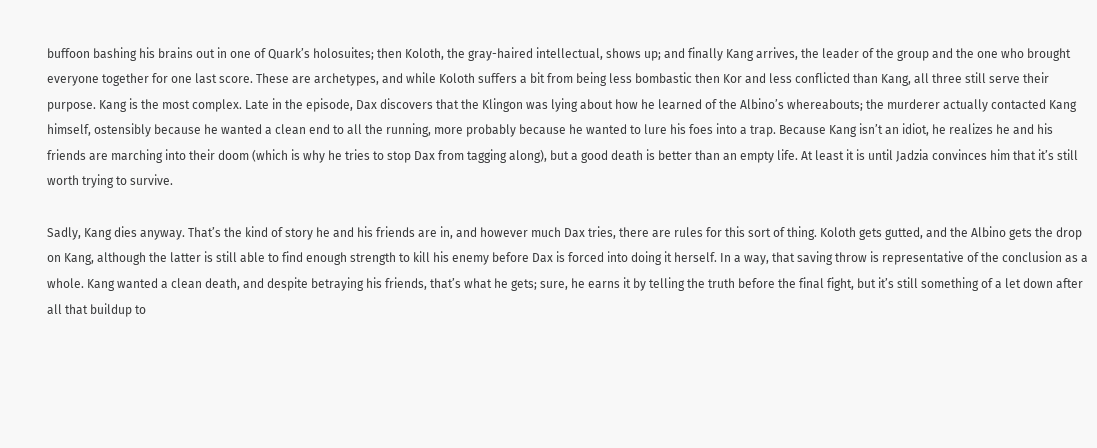buffoon bashing his brains out in one of Quark’s holosuites; then Koloth, the gray-haired intellectual, shows up; and finally Kang arrives, the leader of the group and the one who brought everyone together for one last score. These are archetypes, and while Koloth suffers a bit from being less bombastic then Kor and less conflicted than Kang, all three still serve their purpose. Kang is the most complex. Late in the episode, Dax discovers that the Klingon was lying about how he learned of the Albino’s whereabouts; the murderer actually contacted Kang himself, ostensibly because he wanted a clean end to all the running, more probably because he wanted to lure his foes into a trap. Because Kang isn’t an idiot, he realizes he and his friends are marching into their doom (which is why he tries to stop Dax from tagging along), but a good death is better than an empty life. At least it is until Jadzia convinces him that it’s still worth trying to survive.

Sadly, Kang dies anyway. That’s the kind of story he and his friends are in, and however much Dax tries, there are rules for this sort of thing. Koloth gets gutted, and the Albino gets the drop on Kang, although the latter is still able to find enough strength to kill his enemy before Dax is forced into doing it herself. In a way, that saving throw is representative of the conclusion as a whole. Kang wanted a clean death, and despite betraying his friends, that’s what he gets; sure, he earns it by telling the truth before the final fight, but it’s still something of a let down after all that buildup to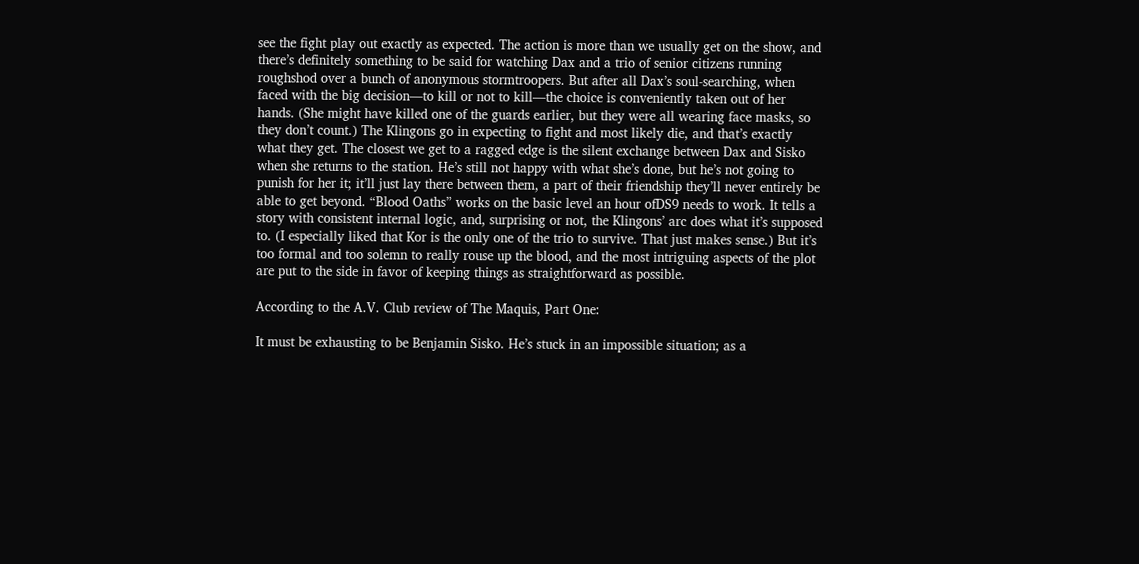see the fight play out exactly as expected. The action is more than we usually get on the show, and there’s definitely something to be said for watching Dax and a trio of senior citizens running roughshod over a bunch of anonymous stormtroopers. But after all Dax’s soul-searching, when faced with the big decision—to kill or not to kill—the choice is conveniently taken out of her hands. (She might have killed one of the guards earlier, but they were all wearing face masks, so they don’t count.) The Klingons go in expecting to fight and most likely die, and that’s exactly what they get. The closest we get to a ragged edge is the silent exchange between Dax and Sisko when she returns to the station. He’s still not happy with what she’s done, but he’s not going to punish for her it; it’ll just lay there between them, a part of their friendship they’ll never entirely be able to get beyond. “Blood Oaths” works on the basic level an hour ofDS9 needs to work. It tells a story with consistent internal logic, and, surprising or not, the Klingons’ arc does what it’s supposed to. (I especially liked that Kor is the only one of the trio to survive. That just makes sense.) But it’s too formal and too solemn to really rouse up the blood, and the most intriguing aspects of the plot are put to the side in favor of keeping things as straightforward as possible.

According to the A.V. Club review of The Maquis, Part One:

It must be exhausting to be Benjamin Sisko. He’s stuck in an impossible situation; as a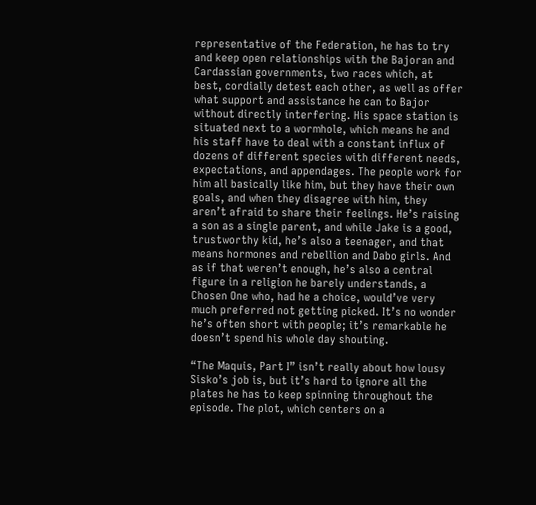representative of the Federation, he has to try and keep open relationships with the Bajoran and Cardassian governments, two races which, at best, cordially detest each other, as well as offer what support and assistance he can to Bajor without directly interfering. His space station is situated next to a wormhole, which means he and his staff have to deal with a constant influx of dozens of different species with different needs, expectations, and appendages. The people work for him all basically like him, but they have their own goals, and when they disagree with him, they aren’t afraid to share their feelings. He’s raising a son as a single parent, and while Jake is a good, trustworthy kid, he’s also a teenager, and that means hormones and rebellion and Dabo girls. And as if that weren’t enough, he’s also a central figure in a religion he barely understands, a Chosen One who, had he a choice, would’ve very much preferred not getting picked. It’s no wonder he’s often short with people; it’s remarkable he doesn’t spend his whole day shouting.

“The Maquis, Part I” isn’t really about how lousy Sisko’s job is, but it’s hard to ignore all the plates he has to keep spinning throughout the episode. The plot, which centers on a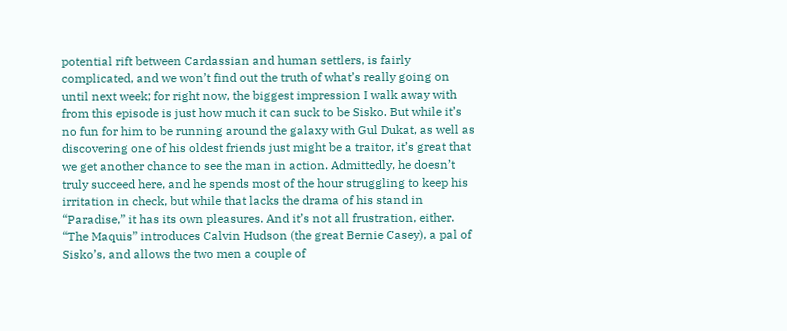potential rift between Cardassian and human settlers, is fairly complicated, and we won’t find out the truth of what’s really going on until next week; for right now, the biggest impression I walk away with from this episode is just how much it can suck to be Sisko. But while it’s no fun for him to be running around the galaxy with Gul Dukat, as well as discovering one of his oldest friends just might be a traitor, it’s great that we get another chance to see the man in action. Admittedly, he doesn’t truly succeed here, and he spends most of the hour struggling to keep his irritation in check, but while that lacks the drama of his stand in “Paradise,” it has its own pleasures. And it’s not all frustration, either. “The Maquis” introduces Calvin Hudson (the great Bernie Casey), a pal of Sisko’s, and allows the two men a couple of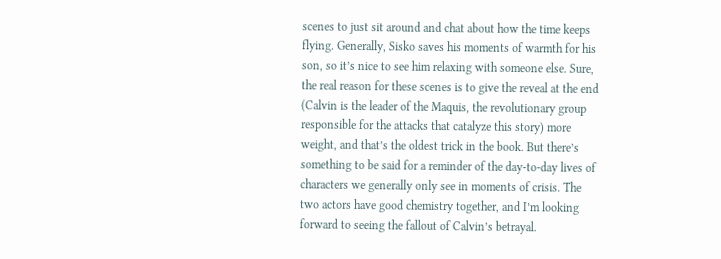scenes to just sit around and chat about how the time keeps flying. Generally, Sisko saves his moments of warmth for his son, so it’s nice to see him relaxing with someone else. Sure, the real reason for these scenes is to give the reveal at the end (Calvin is the leader of the Maquis, the revolutionary group responsible for the attacks that catalyze this story) more weight, and that’s the oldest trick in the book. But there’s something to be said for a reminder of the day-to-day lives of characters we generally only see in moments of crisis. The two actors have good chemistry together, and I’m looking forward to seeing the fallout of Calvin’s betrayal.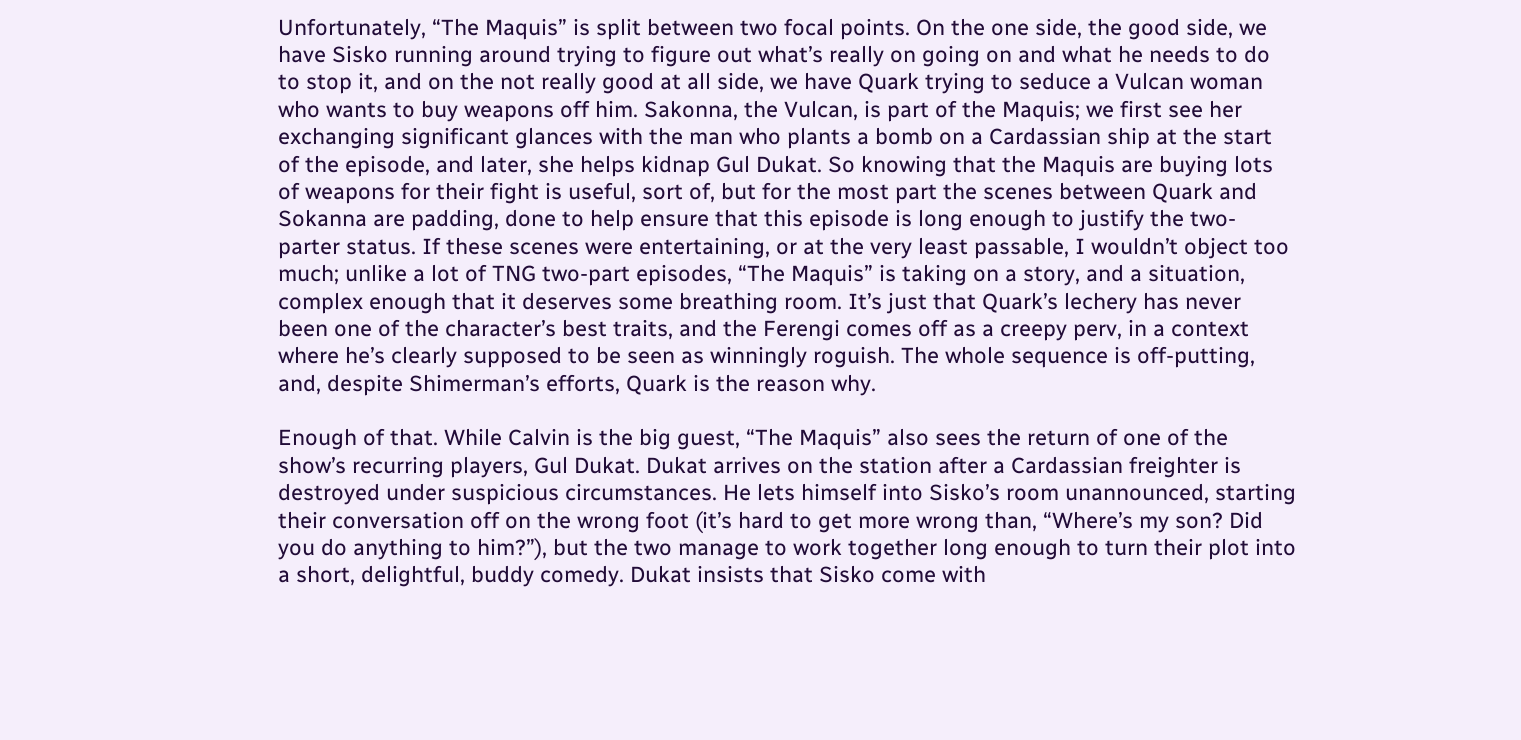Unfortunately, “The Maquis” is split between two focal points. On the one side, the good side, we have Sisko running around trying to figure out what’s really on going on and what he needs to do to stop it, and on the not really good at all side, we have Quark trying to seduce a Vulcan woman who wants to buy weapons off him. Sakonna, the Vulcan, is part of the Maquis; we first see her exchanging significant glances with the man who plants a bomb on a Cardassian ship at the start of the episode, and later, she helps kidnap Gul Dukat. So knowing that the Maquis are buying lots of weapons for their fight is useful, sort of, but for the most part the scenes between Quark and Sokanna are padding, done to help ensure that this episode is long enough to justify the two-parter status. If these scenes were entertaining, or at the very least passable, I wouldn’t object too much; unlike a lot of TNG two-part episodes, “The Maquis” is taking on a story, and a situation, complex enough that it deserves some breathing room. It’s just that Quark’s lechery has never been one of the character’s best traits, and the Ferengi comes off as a creepy perv, in a context where he’s clearly supposed to be seen as winningly roguish. The whole sequence is off-putting, and, despite Shimerman’s efforts, Quark is the reason why.

Enough of that. While Calvin is the big guest, “The Maquis” also sees the return of one of the show’s recurring players, Gul Dukat. Dukat arrives on the station after a Cardassian freighter is destroyed under suspicious circumstances. He lets himself into Sisko’s room unannounced, starting their conversation off on the wrong foot (it’s hard to get more wrong than, “Where’s my son? Did you do anything to him?”), but the two manage to work together long enough to turn their plot into a short, delightful, buddy comedy. Dukat insists that Sisko come with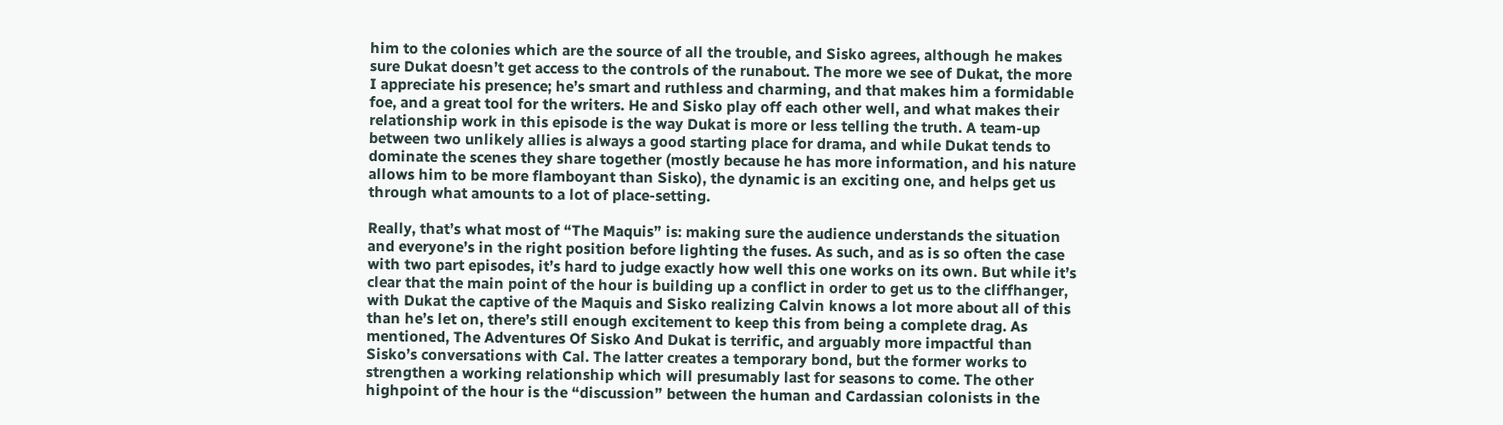him to the colonies which are the source of all the trouble, and Sisko agrees, although he makes sure Dukat doesn’t get access to the controls of the runabout. The more we see of Dukat, the more I appreciate his presence; he’s smart and ruthless and charming, and that makes him a formidable foe, and a great tool for the writers. He and Sisko play off each other well, and what makes their relationship work in this episode is the way Dukat is more or less telling the truth. A team-up between two unlikely allies is always a good starting place for drama, and while Dukat tends to dominate the scenes they share together (mostly because he has more information, and his nature allows him to be more flamboyant than Sisko), the dynamic is an exciting one, and helps get us through what amounts to a lot of place-setting.

Really, that’s what most of “The Maquis” is: making sure the audience understands the situation and everyone’s in the right position before lighting the fuses. As such, and as is so often the case with two part episodes, it’s hard to judge exactly how well this one works on its own. But while it’s clear that the main point of the hour is building up a conflict in order to get us to the cliffhanger, with Dukat the captive of the Maquis and Sisko realizing Calvin knows a lot more about all of this than he’s let on, there’s still enough excitement to keep this from being a complete drag. As mentioned, The Adventures Of Sisko And Dukat is terrific, and arguably more impactful than Sisko’s conversations with Cal. The latter creates a temporary bond, but the former works to strengthen a working relationship which will presumably last for seasons to come. The other highpoint of the hour is the “discussion” between the human and Cardassian colonists in the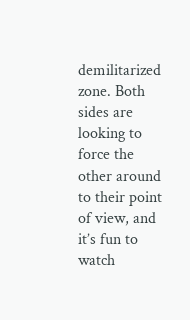demilitarized zone. Both sides are looking to force the other around to their point of view, and it’s fun to watch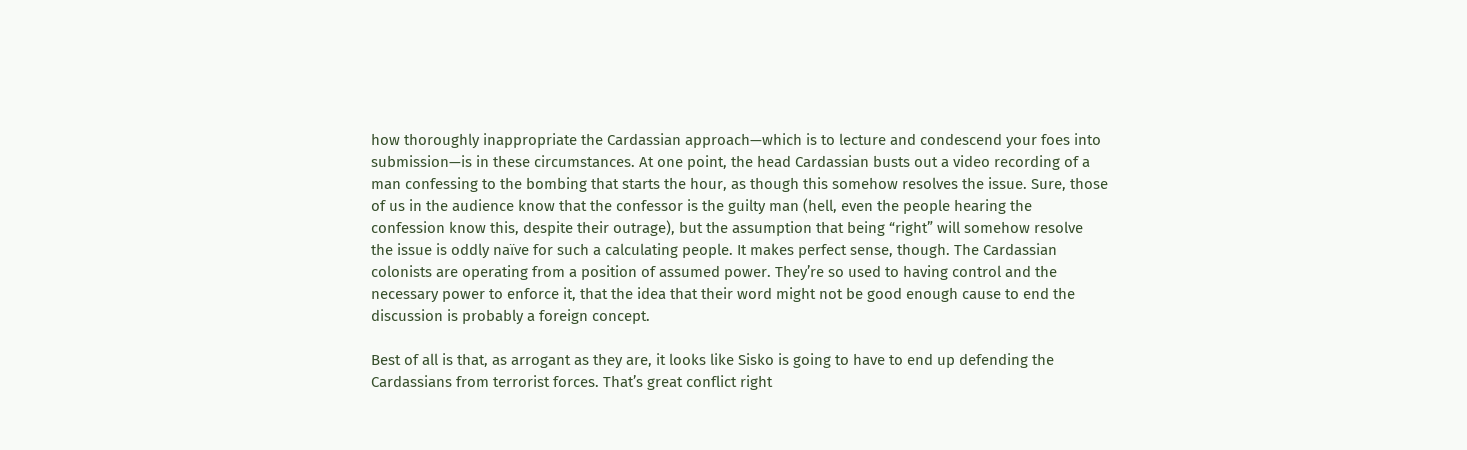how thoroughly inappropriate the Cardassian approach—which is to lecture and condescend your foes into submission—is in these circumstances. At one point, the head Cardassian busts out a video recording of a man confessing to the bombing that starts the hour, as though this somehow resolves the issue. Sure, those of us in the audience know that the confessor is the guilty man (hell, even the people hearing the confession know this, despite their outrage), but the assumption that being “right” will somehow resolve the issue is oddly naïve for such a calculating people. It makes perfect sense, though. The Cardassian colonists are operating from a position of assumed power. They’re so used to having control and the necessary power to enforce it, that the idea that their word might not be good enough cause to end the discussion is probably a foreign concept.

Best of all is that, as arrogant as they are, it looks like Sisko is going to have to end up defending the Cardassians from terrorist forces. That’s great conflict right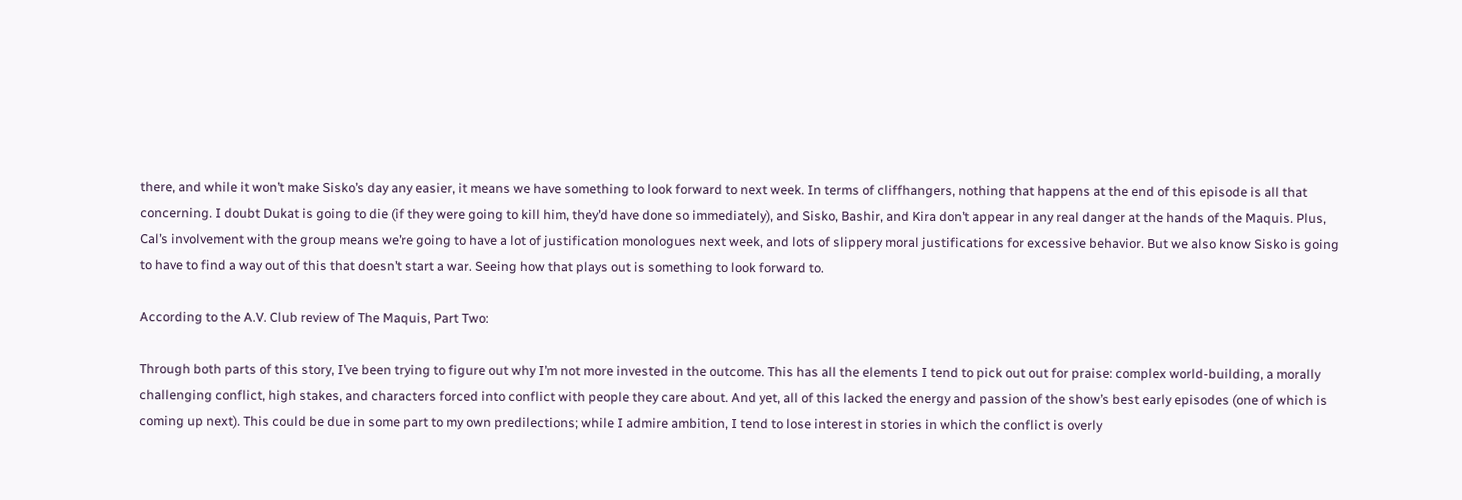there, and while it won’t make Sisko’s day any easier, it means we have something to look forward to next week. In terms of cliffhangers, nothing that happens at the end of this episode is all that concerning. I doubt Dukat is going to die (if they were going to kill him, they’d have done so immediately), and Sisko, Bashir, and Kira don’t appear in any real danger at the hands of the Maquis. Plus, Cal’s involvement with the group means we’re going to have a lot of justification monologues next week, and lots of slippery moral justifications for excessive behavior. But we also know Sisko is going to have to find a way out of this that doesn’t start a war. Seeing how that plays out is something to look forward to.

According to the A.V. Club review of The Maquis, Part Two:

Through both parts of this story, I’ve been trying to figure out why I’m not more invested in the outcome. This has all the elements I tend to pick out out for praise: complex world-building, a morally challenging conflict, high stakes, and characters forced into conflict with people they care about. And yet, all of this lacked the energy and passion of the show’s best early episodes (one of which is coming up next). This could be due in some part to my own predilections; while I admire ambition, I tend to lose interest in stories in which the conflict is overly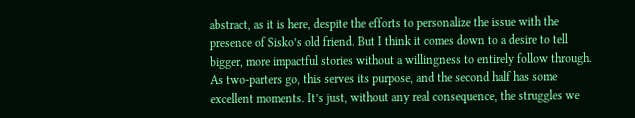abstract, as it is here, despite the efforts to personalize the issue with the presence of Sisko’s old friend. But I think it comes down to a desire to tell bigger, more impactful stories without a willingness to entirely follow through. As two-parters go, this serves its purpose, and the second half has some excellent moments. It’s just, without any real consequence, the struggles we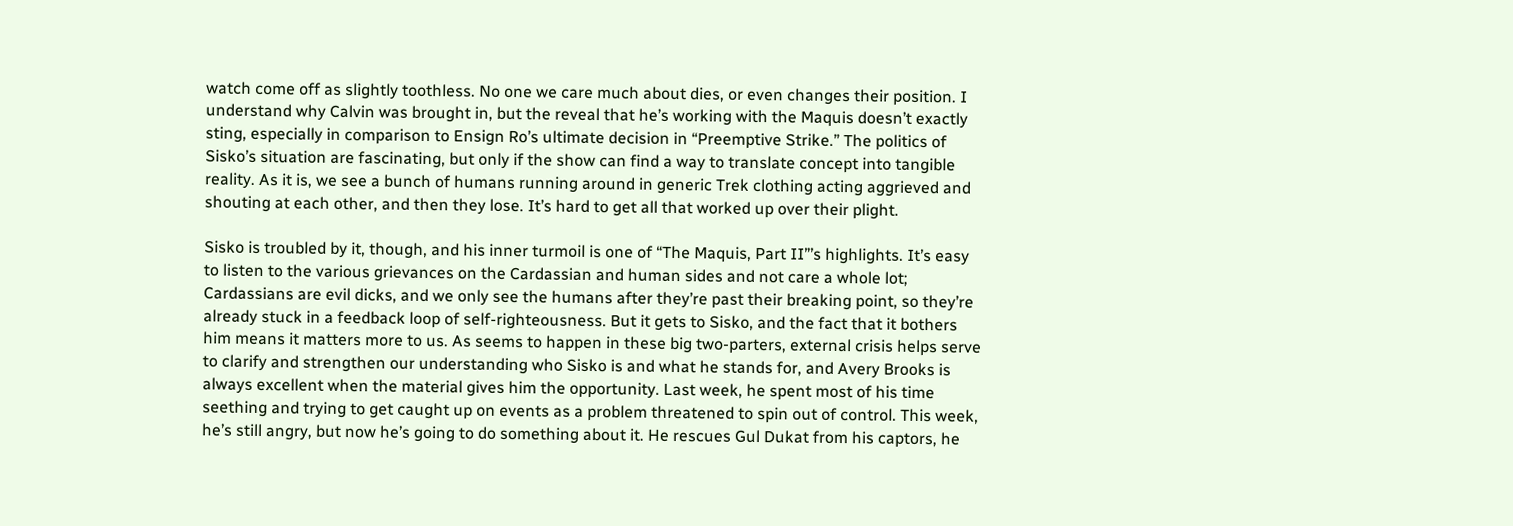watch come off as slightly toothless. No one we care much about dies, or even changes their position. I understand why Calvin was brought in, but the reveal that he’s working with the Maquis doesn’t exactly sting, especially in comparison to Ensign Ro’s ultimate decision in “Preemptive Strike.” The politics of Sisko’s situation are fascinating, but only if the show can find a way to translate concept into tangible reality. As it is, we see a bunch of humans running around in generic Trek clothing acting aggrieved and shouting at each other, and then they lose. It’s hard to get all that worked up over their plight.

Sisko is troubled by it, though, and his inner turmoil is one of “The Maquis, Part II”’s highlights. It’s easy to listen to the various grievances on the Cardassian and human sides and not care a whole lot; Cardassians are evil dicks, and we only see the humans after they’re past their breaking point, so they’re already stuck in a feedback loop of self-righteousness. But it gets to Sisko, and the fact that it bothers him means it matters more to us. As seems to happen in these big two-parters, external crisis helps serve to clarify and strengthen our understanding who Sisko is and what he stands for, and Avery Brooks is always excellent when the material gives him the opportunity. Last week, he spent most of his time seething and trying to get caught up on events as a problem threatened to spin out of control. This week, he’s still angry, but now he’s going to do something about it. He rescues Gul Dukat from his captors, he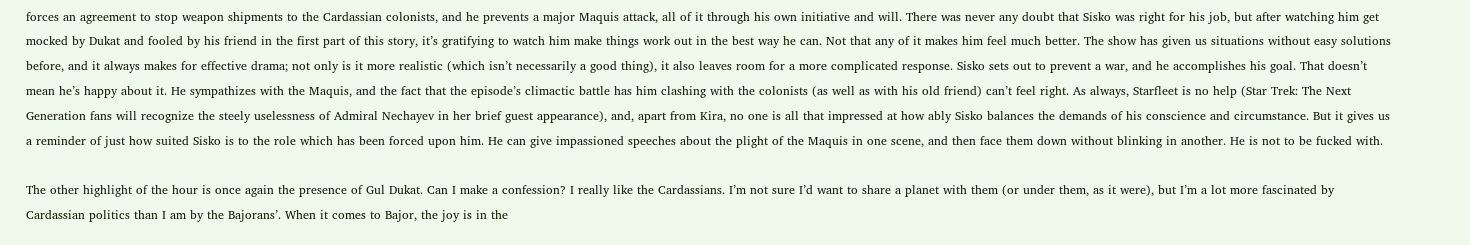forces an agreement to stop weapon shipments to the Cardassian colonists, and he prevents a major Maquis attack, all of it through his own initiative and will. There was never any doubt that Sisko was right for his job, but after watching him get mocked by Dukat and fooled by his friend in the first part of this story, it’s gratifying to watch him make things work out in the best way he can. Not that any of it makes him feel much better. The show has given us situations without easy solutions before, and it always makes for effective drama; not only is it more realistic (which isn’t necessarily a good thing), it also leaves room for a more complicated response. Sisko sets out to prevent a war, and he accomplishes his goal. That doesn’t mean he’s happy about it. He sympathizes with the Maquis, and the fact that the episode’s climactic battle has him clashing with the colonists (as well as with his old friend) can’t feel right. As always, Starfleet is no help (Star Trek: The Next Generation fans will recognize the steely uselessness of Admiral Nechayev in her brief guest appearance), and, apart from Kira, no one is all that impressed at how ably Sisko balances the demands of his conscience and circumstance. But it gives us a reminder of just how suited Sisko is to the role which has been forced upon him. He can give impassioned speeches about the plight of the Maquis in one scene, and then face them down without blinking in another. He is not to be fucked with.

The other highlight of the hour is once again the presence of Gul Dukat. Can I make a confession? I really like the Cardassians. I’m not sure I’d want to share a planet with them (or under them, as it were), but I’m a lot more fascinated by Cardassian politics than I am by the Bajorans’. When it comes to Bajor, the joy is in the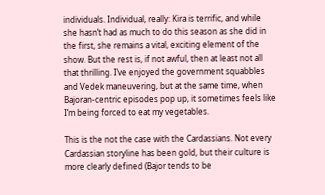individuals. Individual, really: Kira is terrific, and while she hasn’t had as much to do this season as she did in the first, she remains a vital, exciting element of the show. But the rest is, if not awful, then at least not all that thrilling. I’ve enjoyed the government squabbles and Vedek maneuvering, but at the same time, when Bajoran-centric episodes pop up, it sometimes feels like I’m being forced to eat my vegetables.

This is the not the case with the Cardassians. Not every Cardassian storyline has been gold, but their culture is more clearly defined (Bajor tends to be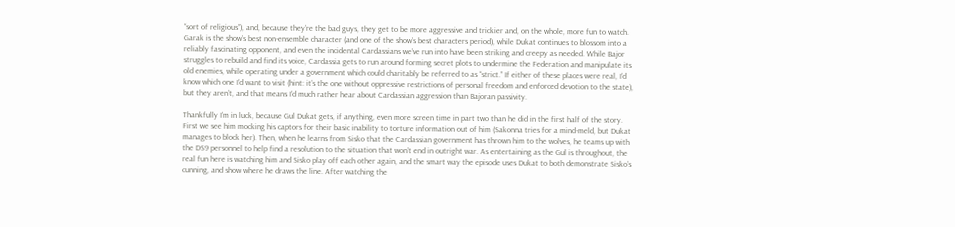“sort of religious”), and, because they’re the bad guys, they get to be more aggressive and trickier and, on the whole, more fun to watch. Garak is the show’s best non-ensemble character (and one of the show’s best characters period), while Dukat continues to blossom into a reliably fascinating opponent, and even the incidental Cardassians we’ve run into have been striking and creepy as needed. While Bajor struggles to rebuild and find its voice, Cardassia gets to run around forming secret plots to undermine the Federation and manipulate its old enemies, while operating under a government which could charitably be referred to as “strict.” If either of these places were real, I’d know which one I’d want to visit (hint: it’s the one without oppressive restrictions of personal freedom and enforced devotion to the state), but they aren’t, and that means I’d much rather hear about Cardassian aggression than Bajoran passivity.

Thankfully I’m in luck, because Gul Dukat gets, if anything, even more screen time in part two than he did in the first half of the story. First we see him mocking his captors for their basic inability to torture information out of him (Sakonna tries for a mind-meld, but Dukat manages to block her). Then, when he learns from Sisko that the Cardassian government has thrown him to the wolves, he teams up with the DS9 personnel to help find a resolution to the situation that won’t end in outright war. As entertaining as the Gul is throughout, the real fun here is watching him and Sisko play off each other again, and the smart way the episode uses Dukat to both demonstrate Sisko’s cunning, and show where he draws the line. After watching the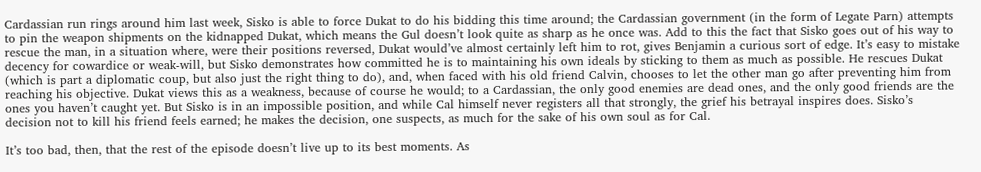Cardassian run rings around him last week, Sisko is able to force Dukat to do his bidding this time around; the Cardassian government (in the form of Legate Parn) attempts to pin the weapon shipments on the kidnapped Dukat, which means the Gul doesn’t look quite as sharp as he once was. Add to this the fact that Sisko goes out of his way to rescue the man, in a situation where, were their positions reversed, Dukat would’ve almost certainly left him to rot, gives Benjamin a curious sort of edge. It’s easy to mistake decency for cowardice or weak-will, but Sisko demonstrates how committed he is to maintaining his own ideals by sticking to them as much as possible. He rescues Dukat (which is part a diplomatic coup, but also just the right thing to do), and, when faced with his old friend Calvin, chooses to let the other man go after preventing him from reaching his objective. Dukat views this as a weakness, because of course he would; to a Cardassian, the only good enemies are dead ones, and the only good friends are the ones you haven’t caught yet. But Sisko is in an impossible position, and while Cal himself never registers all that strongly, the grief his betrayal inspires does. Sisko’s decision not to kill his friend feels earned; he makes the decision, one suspects, as much for the sake of his own soul as for Cal.

It’s too bad, then, that the rest of the episode doesn’t live up to its best moments. As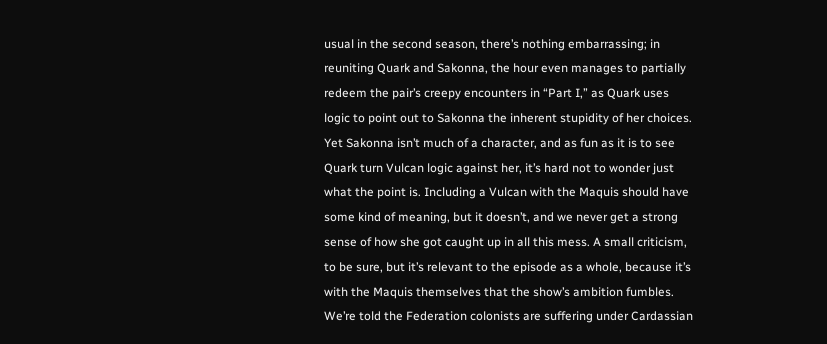usual in the second season, there’s nothing embarrassing; in reuniting Quark and Sakonna, the hour even manages to partially redeem the pair’s creepy encounters in “Part I,” as Quark uses logic to point out to Sakonna the inherent stupidity of her choices. Yet Sakonna isn’t much of a character, and as fun as it is to see Quark turn Vulcan logic against her, it’s hard not to wonder just what the point is. Including a Vulcan with the Maquis should have some kind of meaning, but it doesn’t, and we never get a strong sense of how she got caught up in all this mess. A small criticism, to be sure, but it’s relevant to the episode as a whole, because it’s with the Maquis themselves that the show’s ambition fumbles. We’re told the Federation colonists are suffering under Cardassian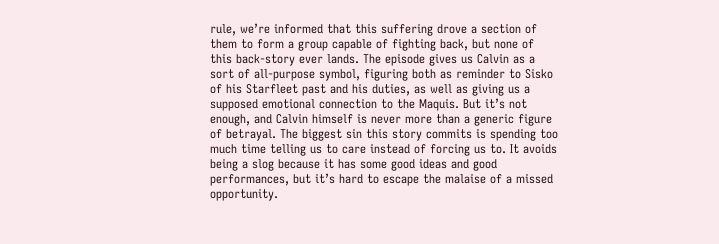rule, we’re informed that this suffering drove a section of them to form a group capable of fighting back, but none of this back-story ever lands. The episode gives us Calvin as a sort of all-purpose symbol, figuring both as reminder to Sisko of his Starfleet past and his duties, as well as giving us a supposed emotional connection to the Maquis. But it’s not enough, and Calvin himself is never more than a generic figure of betrayal. The biggest sin this story commits is spending too much time telling us to care instead of forcing us to. It avoids being a slog because it has some good ideas and good performances, but it’s hard to escape the malaise of a missed opportunity.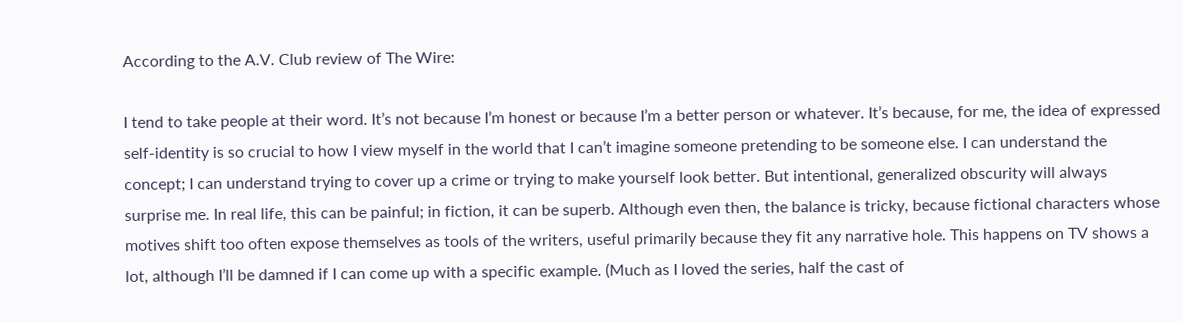According to the A.V. Club review of The Wire:

I tend to take people at their word. It’s not because I’m honest or because I’m a better person or whatever. It’s because, for me, the idea of expressed self-identity is so crucial to how I view myself in the world that I can’t imagine someone pretending to be someone else. I can understand the concept; I can understand trying to cover up a crime or trying to make yourself look better. But intentional, generalized obscurity will always surprise me. In real life, this can be painful; in fiction, it can be superb. Although even then, the balance is tricky, because fictional characters whose motives shift too often expose themselves as tools of the writers, useful primarily because they fit any narrative hole. This happens on TV shows a lot, although I’ll be damned if I can come up with a specific example. (Much as I loved the series, half the cast of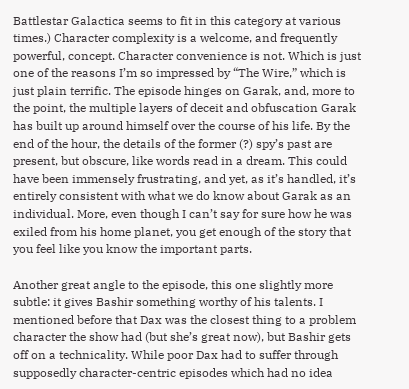Battlestar Galactica seems to fit in this category at various times.) Character complexity is a welcome, and frequently powerful, concept. Character convenience is not. Which is just one of the reasons I’m so impressed by “The Wire,” which is just plain terrific. The episode hinges on Garak, and, more to the point, the multiple layers of deceit and obfuscation Garak has built up around himself over the course of his life. By the end of the hour, the details of the former (?) spy’s past are present, but obscure, like words read in a dream. This could have been immensely frustrating, and yet, as it’s handled, it’s entirely consistent with what we do know about Garak as an individual. More, even though I can’t say for sure how he was exiled from his home planet, you get enough of the story that you feel like you know the important parts.

Another great angle to the episode, this one slightly more subtle: it gives Bashir something worthy of his talents. I mentioned before that Dax was the closest thing to a problem character the show had (but she’s great now), but Bashir gets off on a technicality. While poor Dax had to suffer through supposedly character-centric episodes which had no idea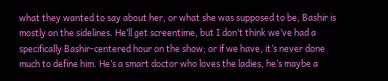what they wanted to say about her, or what she was supposed to be, Bashir is mostly on the sidelines. He’ll get screentime, but I don’t think we’ve had a specifically Bashir-centered hour on the show; or if we have, it’s never done much to define him. He’s a smart doctor who loves the ladies, he’s maybe a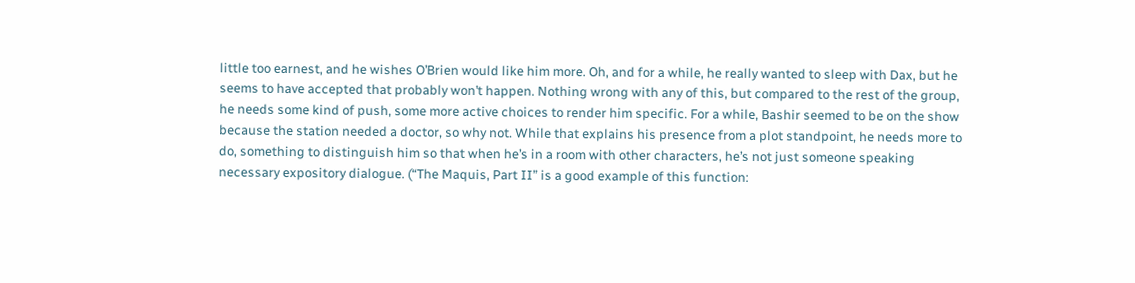little too earnest, and he wishes O’Brien would like him more. Oh, and for a while, he really wanted to sleep with Dax, but he seems to have accepted that probably won’t happen. Nothing wrong with any of this, but compared to the rest of the group, he needs some kind of push, some more active choices to render him specific. For a while, Bashir seemed to be on the show because the station needed a doctor, so why not. While that explains his presence from a plot standpoint, he needs more to do, something to distinguish him so that when he’s in a room with other characters, he’s not just someone speaking necessary expository dialogue. (“The Maquis, Part II” is a good example of this function: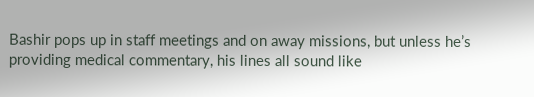Bashir pops up in staff meetings and on away missions, but unless he’s providing medical commentary, his lines all sound like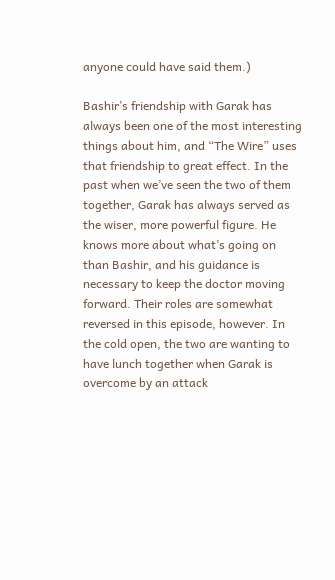anyone could have said them.)

Bashir’s friendship with Garak has always been one of the most interesting things about him, and “The Wire” uses that friendship to great effect. In the past when we’ve seen the two of them together, Garak has always served as the wiser, more powerful figure. He knows more about what’s going on than Bashir, and his guidance is necessary to keep the doctor moving forward. Their roles are somewhat reversed in this episode, however. In the cold open, the two are wanting to have lunch together when Garak is overcome by an attack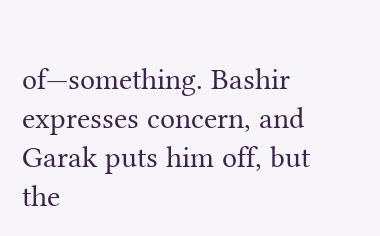of—something. Bashir expresses concern, and Garak puts him off, but the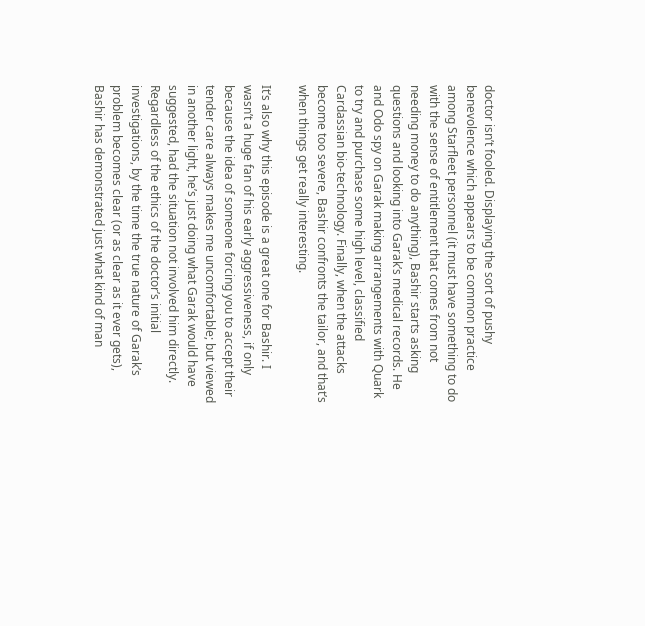doctor isn’t fooled. Displaying the sort of pushy benevolence which appears to be common practice among Starfleet personnel (it must have something to do with the sense of entitlement that comes from not needing money to do anything), Bashir starts asking questions and looking into Garak’s medical records. He and Odo spy on Garak making arrangements with Quark to try and purchase some high level, classified Cardassian bio-technology. Finally, when the attacks become too severe, Bashir confronts the tailor, and that’s when things get really interesting.

It’s also why this episode is a great one for Bashir. I wasn’t a huge fan of his early aggressiveness, if only because the idea of someone forcing you to accept their tender care always makes me uncomfortable; but viewed in another light, he’s just doing what Garak would have suggested, had the situation not involved him directly. Regardless of the ethics of the doctor’s initial investigations, by the time the true nature of Garak’s problem becomes clear (or as clear as it ever gets), Bashir has demonstrated just what kind of man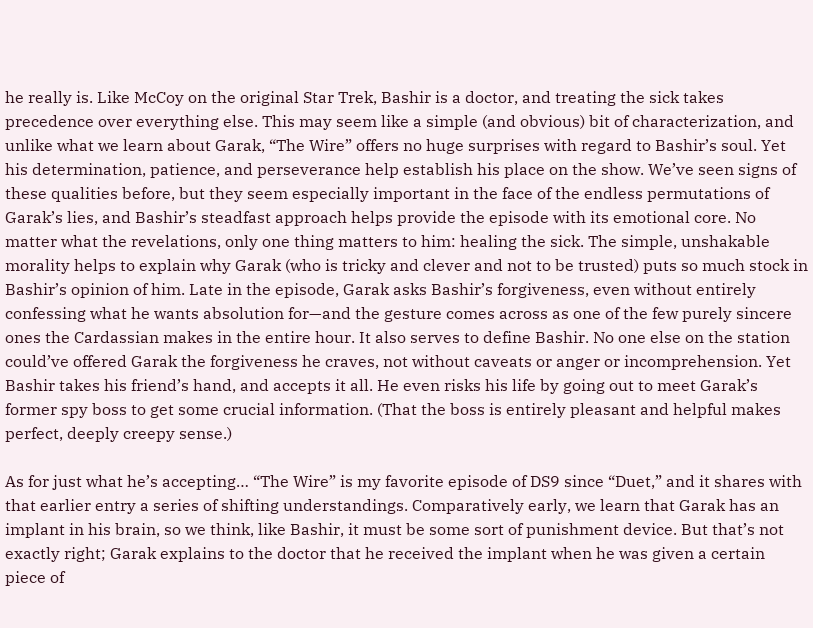he really is. Like McCoy on the original Star Trek, Bashir is a doctor, and treating the sick takes precedence over everything else. This may seem like a simple (and obvious) bit of characterization, and unlike what we learn about Garak, “The Wire” offers no huge surprises with regard to Bashir’s soul. Yet his determination, patience, and perseverance help establish his place on the show. We’ve seen signs of these qualities before, but they seem especially important in the face of the endless permutations of Garak’s lies, and Bashir’s steadfast approach helps provide the episode with its emotional core. No matter what the revelations, only one thing matters to him: healing the sick. The simple, unshakable morality helps to explain why Garak (who is tricky and clever and not to be trusted) puts so much stock in Bashir’s opinion of him. Late in the episode, Garak asks Bashir’s forgiveness, even without entirely confessing what he wants absolution for—and the gesture comes across as one of the few purely sincere ones the Cardassian makes in the entire hour. It also serves to define Bashir. No one else on the station could’ve offered Garak the forgiveness he craves, not without caveats or anger or incomprehension. Yet Bashir takes his friend’s hand, and accepts it all. He even risks his life by going out to meet Garak’s former spy boss to get some crucial information. (That the boss is entirely pleasant and helpful makes perfect, deeply creepy sense.)

As for just what he’s accepting… “The Wire” is my favorite episode of DS9 since “Duet,” and it shares with that earlier entry a series of shifting understandings. Comparatively early, we learn that Garak has an implant in his brain, so we think, like Bashir, it must be some sort of punishment device. But that’s not exactly right; Garak explains to the doctor that he received the implant when he was given a certain piece of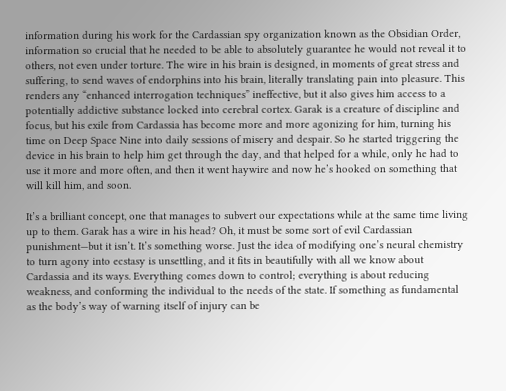information during his work for the Cardassian spy organization known as the Obsidian Order, information so crucial that he needed to be able to absolutely guarantee he would not reveal it to others, not even under torture. The wire in his brain is designed, in moments of great stress and suffering, to send waves of endorphins into his brain, literally translating pain into pleasure. This renders any “enhanced interrogation techniques” ineffective, but it also gives him access to a potentially addictive substance locked into cerebral cortex. Garak is a creature of discipline and focus, but his exile from Cardassia has become more and more agonizing for him, turning his time on Deep Space Nine into daily sessions of misery and despair. So he started triggering the device in his brain to help him get through the day, and that helped for a while, only he had to use it more and more often, and then it went haywire and now he’s hooked on something that will kill him, and soon.

It’s a brilliant concept, one that manages to subvert our expectations while at the same time living up to them. Garak has a wire in his head? Oh, it must be some sort of evil Cardassian punishment—but it isn’t. It’s something worse. Just the idea of modifying one’s neural chemistry to turn agony into ecstasy is unsettling, and it fits in beautifully with all we know about Cardassia and its ways. Everything comes down to control; everything is about reducing weakness, and conforming the individual to the needs of the state. If something as fundamental as the body’s way of warning itself of injury can be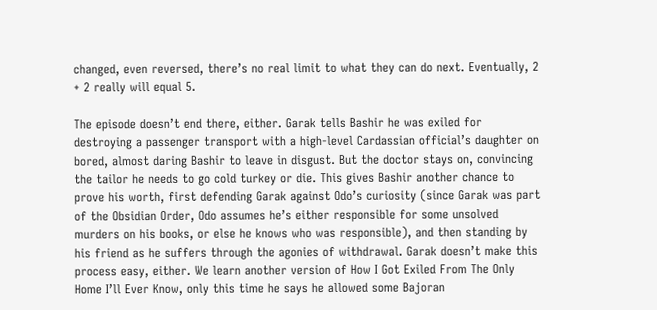changed, even reversed, there’s no real limit to what they can do next. Eventually, 2 + 2 really will equal 5.

The episode doesn’t end there, either. Garak tells Bashir he was exiled for destroying a passenger transport with a high-level Cardassian official’s daughter on bored, almost daring Bashir to leave in disgust. But the doctor stays on, convincing the tailor he needs to go cold turkey or die. This gives Bashir another chance to prove his worth, first defending Garak against Odo’s curiosity (since Garak was part of the Obsidian Order, Odo assumes he’s either responsible for some unsolved murders on his books, or else he knows who was responsible), and then standing by his friend as he suffers through the agonies of withdrawal. Garak doesn’t make this process easy, either. We learn another version of How I Got Exiled From The Only Home I’ll Ever Know, only this time he says he allowed some Bajoran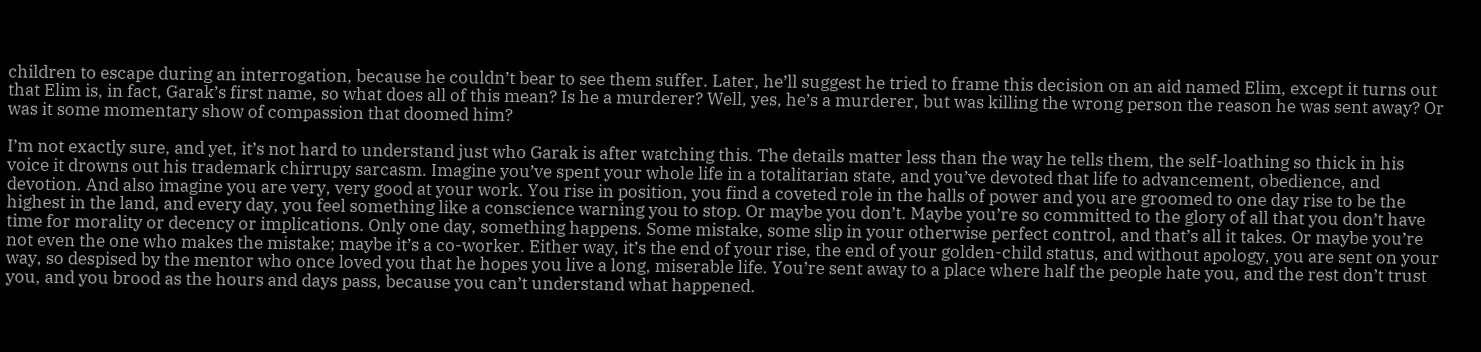children to escape during an interrogation, because he couldn’t bear to see them suffer. Later, he’ll suggest he tried to frame this decision on an aid named Elim, except it turns out that Elim is, in fact, Garak’s first name, so what does all of this mean? Is he a murderer? Well, yes, he’s a murderer, but was killing the wrong person the reason he was sent away? Or was it some momentary show of compassion that doomed him?

I’m not exactly sure, and yet, it’s not hard to understand just who Garak is after watching this. The details matter less than the way he tells them, the self-loathing so thick in his voice it drowns out his trademark chirrupy sarcasm. Imagine you’ve spent your whole life in a totalitarian state, and you’ve devoted that life to advancement, obedience, and devotion. And also imagine you are very, very good at your work. You rise in position, you find a coveted role in the halls of power and you are groomed to one day rise to be the highest in the land, and every day, you feel something like a conscience warning you to stop. Or maybe you don’t. Maybe you’re so committed to the glory of all that you don’t have time for morality or decency or implications. Only one day, something happens. Some mistake, some slip in your otherwise perfect control, and that’s all it takes. Or maybe you’re not even the one who makes the mistake; maybe it’s a co-worker. Either way, it’s the end of your rise, the end of your golden-child status, and without apology, you are sent on your way, so despised by the mentor who once loved you that he hopes you live a long, miserable life. You’re sent away to a place where half the people hate you, and the rest don’t trust you, and you brood as the hours and days pass, because you can’t understand what happened.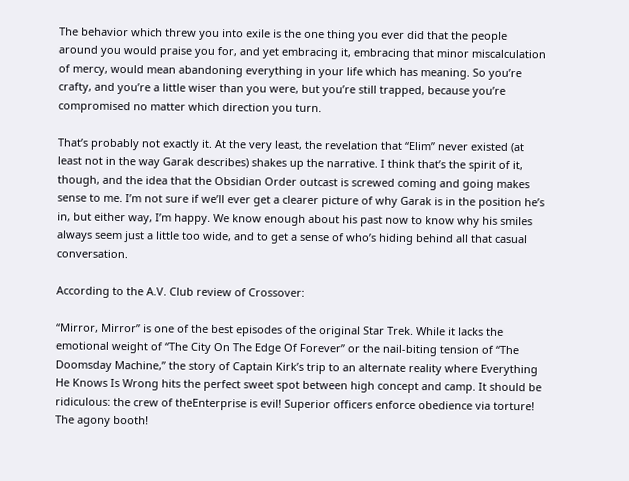The behavior which threw you into exile is the one thing you ever did that the people around you would praise you for, and yet embracing it, embracing that minor miscalculation of mercy, would mean abandoning everything in your life which has meaning. So you’re crafty, and you’re a little wiser than you were, but you’re still trapped, because you’re compromised no matter which direction you turn.

That’s probably not exactly it. At the very least, the revelation that “Elim” never existed (at least not in the way Garak describes) shakes up the narrative. I think that’s the spirit of it, though, and the idea that the Obsidian Order outcast is screwed coming and going makes sense to me. I’m not sure if we’ll ever get a clearer picture of why Garak is in the position he’s in, but either way, I’m happy. We know enough about his past now to know why his smiles always seem just a little too wide, and to get a sense of who’s hiding behind all that casual conversation.

According to the A.V. Club review of Crossover:

“Mirror, Mirror” is one of the best episodes of the original Star Trek. While it lacks the emotional weight of “The City On The Edge Of Forever” or the nail-biting tension of “The Doomsday Machine,” the story of Captain Kirk’s trip to an alternate reality where Everything He Knows Is Wrong hits the perfect sweet spot between high concept and camp. It should be ridiculous: the crew of theEnterprise is evil! Superior officers enforce obedience via torture! The agony booth!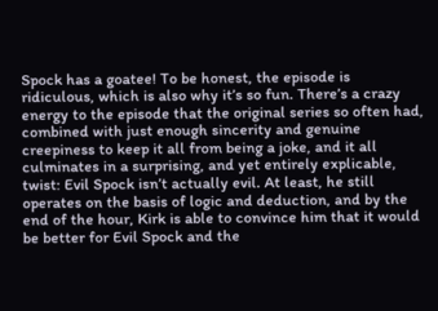Spock has a goatee! To be honest, the episode is ridiculous, which is also why it’s so fun. There’s a crazy energy to the episode that the original series so often had, combined with just enough sincerity and genuine creepiness to keep it all from being a joke, and it all culminates in a surprising, and yet entirely explicable, twist: Evil Spock isn’t actually evil. At least, he still operates on the basis of logic and deduction, and by the end of the hour, Kirk is able to convince him that it would be better for Evil Spock and the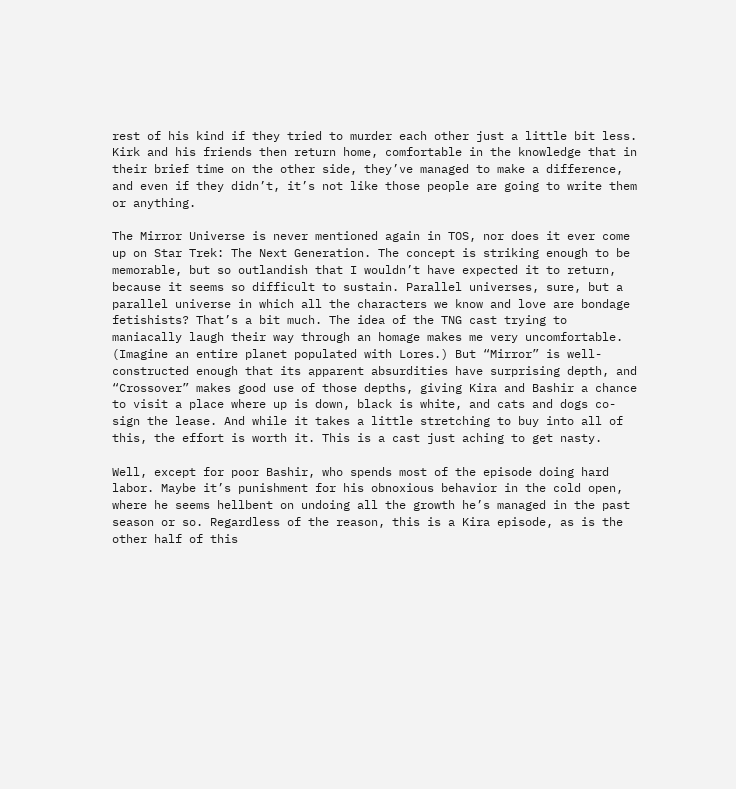rest of his kind if they tried to murder each other just a little bit less. Kirk and his friends then return home, comfortable in the knowledge that in their brief time on the other side, they’ve managed to make a difference, and even if they didn’t, it’s not like those people are going to write them or anything.

The Mirror Universe is never mentioned again in TOS, nor does it ever come up on Star Trek: The Next Generation. The concept is striking enough to be memorable, but so outlandish that I wouldn’t have expected it to return, because it seems so difficult to sustain. Parallel universes, sure, but a parallel universe in which all the characters we know and love are bondage fetishists? That’s a bit much. The idea of the TNG cast trying to maniacally laugh their way through an homage makes me very uncomfortable. (Imagine an entire planet populated with Lores.) But “Mirror” is well-constructed enough that its apparent absurdities have surprising depth, and “Crossover” makes good use of those depths, giving Kira and Bashir a chance to visit a place where up is down, black is white, and cats and dogs co-sign the lease. And while it takes a little stretching to buy into all of this, the effort is worth it. This is a cast just aching to get nasty.

Well, except for poor Bashir, who spends most of the episode doing hard labor. Maybe it’s punishment for his obnoxious behavior in the cold open, where he seems hellbent on undoing all the growth he’s managed in the past season or so. Regardless of the reason, this is a Kira episode, as is the other half of this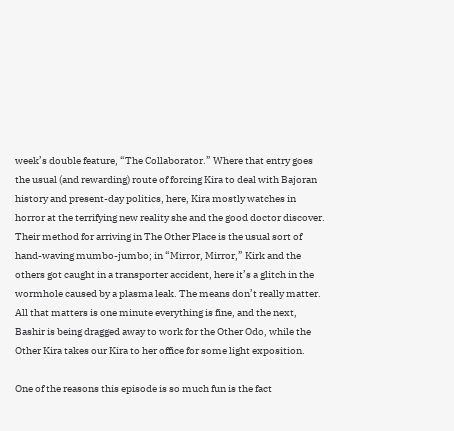week’s double feature, “The Collaborator.” Where that entry goes the usual (and rewarding) route of forcing Kira to deal with Bajoran history and present-day politics, here, Kira mostly watches in horror at the terrifying new reality she and the good doctor discover. Their method for arriving in The Other Place is the usual sort of hand-waving mumbo-jumbo; in “Mirror, Mirror,” Kirk and the others got caught in a transporter accident, here it’s a glitch in the wormhole caused by a plasma leak. The means don’t really matter. All that matters is one minute everything is fine, and the next, Bashir is being dragged away to work for the Other Odo, while the Other Kira takes our Kira to her office for some light exposition.

One of the reasons this episode is so much fun is the fact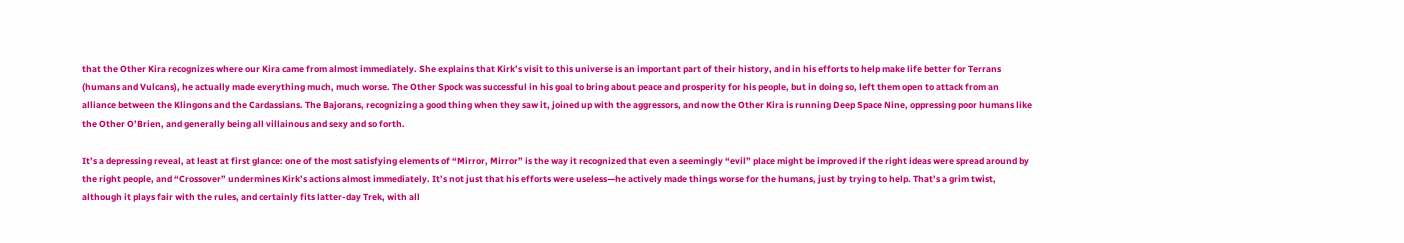that the Other Kira recognizes where our Kira came from almost immediately. She explains that Kirk’s visit to this universe is an important part of their history, and in his efforts to help make life better for Terrans (humans and Vulcans), he actually made everything much, much worse. The Other Spock was successful in his goal to bring about peace and prosperity for his people, but in doing so, left them open to attack from an alliance between the Klingons and the Cardassians. The Bajorans, recognizing a good thing when they saw it, joined up with the aggressors, and now the Other Kira is running Deep Space Nine, oppressing poor humans like the Other O’Brien, and generally being all villainous and sexy and so forth.

It’s a depressing reveal, at least at first glance: one of the most satisfying elements of “Mirror, Mirror” is the way it recognized that even a seemingly “evil” place might be improved if the right ideas were spread around by the right people, and “Crossover” undermines Kirk’s actions almost immediately. It’s not just that his efforts were useless—he actively made things worse for the humans, just by trying to help. That’s a grim twist, although it plays fair with the rules, and certainly fits latter-day Trek, with all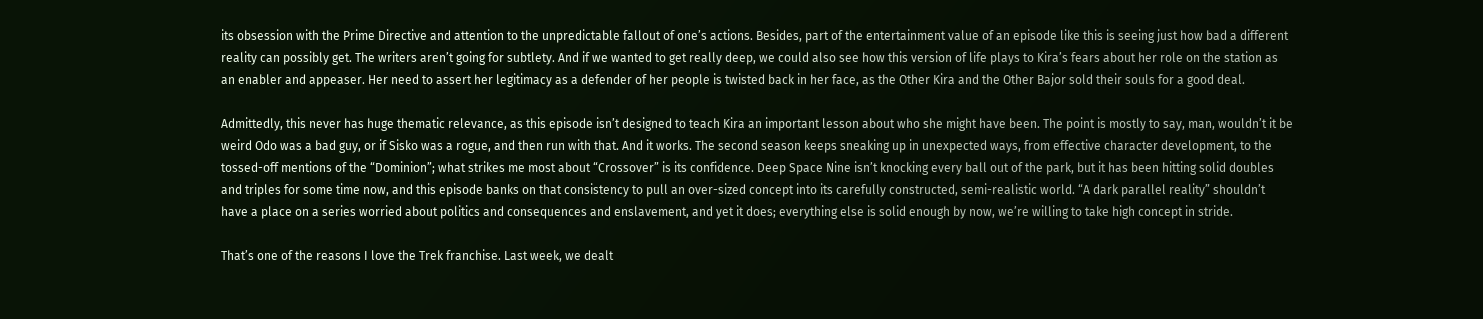its obsession with the Prime Directive and attention to the unpredictable fallout of one’s actions. Besides, part of the entertainment value of an episode like this is seeing just how bad a different reality can possibly get. The writers aren’t going for subtlety. And if we wanted to get really deep, we could also see how this version of life plays to Kira’s fears about her role on the station as an enabler and appeaser. Her need to assert her legitimacy as a defender of her people is twisted back in her face, as the Other Kira and the Other Bajor sold their souls for a good deal.

Admittedly, this never has huge thematic relevance, as this episode isn’t designed to teach Kira an important lesson about who she might have been. The point is mostly to say, man, wouldn’t it be weird Odo was a bad guy, or if Sisko was a rogue, and then run with that. And it works. The second season keeps sneaking up in unexpected ways, from effective character development, to the tossed-off mentions of the “Dominion”; what strikes me most about “Crossover” is its confidence. Deep Space Nine isn’t knocking every ball out of the park, but it has been hitting solid doubles and triples for some time now, and this episode banks on that consistency to pull an over-sized concept into its carefully constructed, semi-realistic world. “A dark parallel reality” shouldn’t have a place on a series worried about politics and consequences and enslavement, and yet it does; everything else is solid enough by now, we’re willing to take high concept in stride.

That’s one of the reasons I love the Trek franchise. Last week, we dealt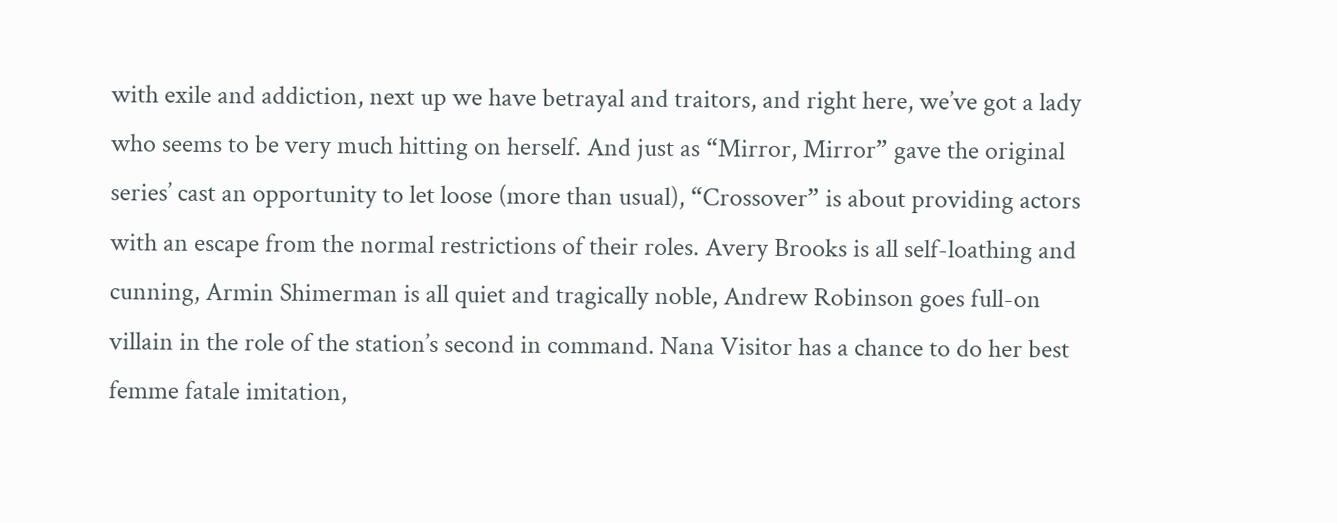with exile and addiction, next up we have betrayal and traitors, and right here, we’ve got a lady who seems to be very much hitting on herself. And just as “Mirror, Mirror” gave the original series’ cast an opportunity to let loose (more than usual), “Crossover” is about providing actors with an escape from the normal restrictions of their roles. Avery Brooks is all self-loathing and cunning, Armin Shimerman is all quiet and tragically noble, Andrew Robinson goes full-on villain in the role of the station’s second in command. Nana Visitor has a chance to do her best femme fatale imitation,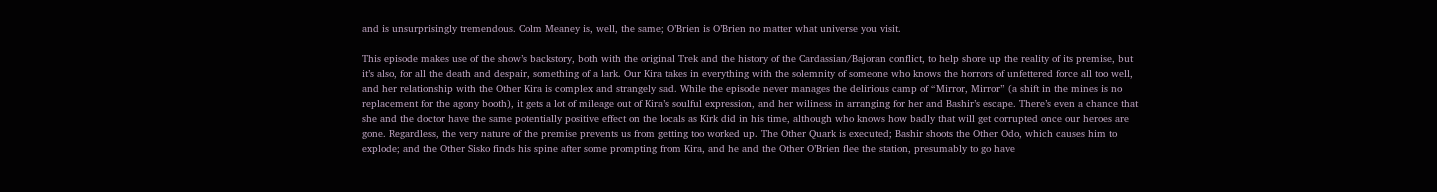and is unsurprisingly tremendous. Colm Meaney is, well, the same; O’Brien is O’Brien no matter what universe you visit.

This episode makes use of the show’s backstory, both with the original Trek and the history of the Cardassian/Bajoran conflict, to help shore up the reality of its premise, but it’s also, for all the death and despair, something of a lark. Our Kira takes in everything with the solemnity of someone who knows the horrors of unfettered force all too well, and her relationship with the Other Kira is complex and strangely sad. While the episode never manages the delirious camp of “Mirror, Mirror” (a shift in the mines is no replacement for the agony booth), it gets a lot of mileage out of Kira’s soulful expression, and her wiliness in arranging for her and Bashir’s escape. There’s even a chance that she and the doctor have the same potentially positive effect on the locals as Kirk did in his time, although who knows how badly that will get corrupted once our heroes are gone. Regardless, the very nature of the premise prevents us from getting too worked up. The Other Quark is executed; Bashir shoots the Other Odo, which causes him to explode; and the Other Sisko finds his spine after some prompting from Kira, and he and the Other O’Brien flee the station, presumably to go have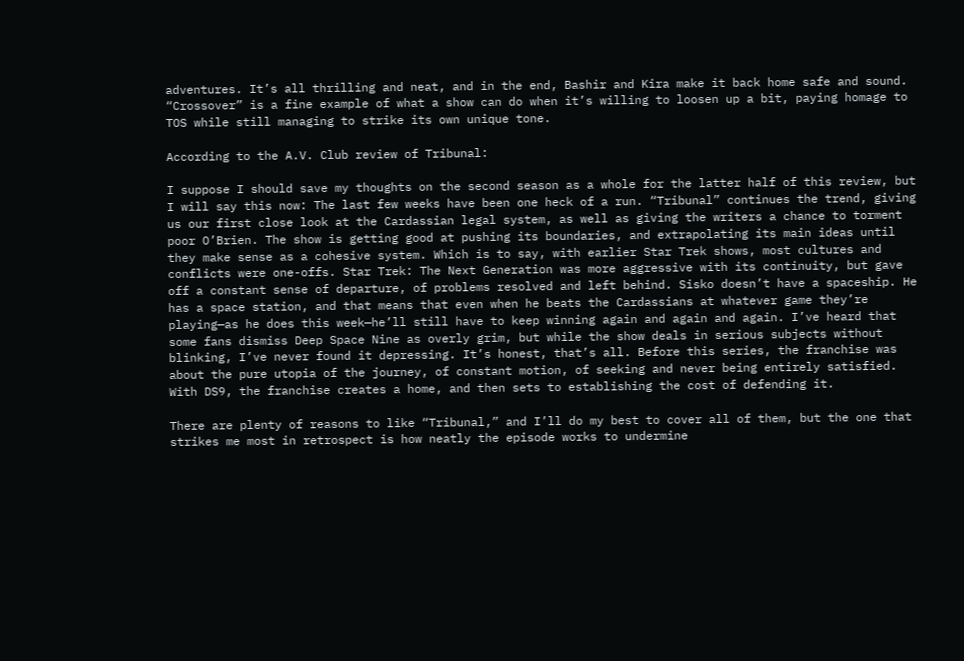adventures. It’s all thrilling and neat, and in the end, Bashir and Kira make it back home safe and sound. “Crossover” is a fine example of what a show can do when it’s willing to loosen up a bit, paying homage to TOS while still managing to strike its own unique tone.

According to the A.V. Club review of Tribunal:

I suppose I should save my thoughts on the second season as a whole for the latter half of this review, but I will say this now: The last few weeks have been one heck of a run. “Tribunal” continues the trend, giving us our first close look at the Cardassian legal system, as well as giving the writers a chance to torment poor O’Brien. The show is getting good at pushing its boundaries, and extrapolating its main ideas until they make sense as a cohesive system. Which is to say, with earlier Star Trek shows, most cultures and conflicts were one-offs. Star Trek: The Next Generation was more aggressive with its continuity, but gave off a constant sense of departure, of problems resolved and left behind. Sisko doesn’t have a spaceship. He has a space station, and that means that even when he beats the Cardassians at whatever game they’re playing—as he does this week—he’ll still have to keep winning again and again and again. I’ve heard that some fans dismiss Deep Space Nine as overly grim, but while the show deals in serious subjects without blinking, I’ve never found it depressing. It’s honest, that’s all. Before this series, the franchise was about the pure utopia of the journey, of constant motion, of seeking and never being entirely satisfied. With DS9, the franchise creates a home, and then sets to establishing the cost of defending it.

There are plenty of reasons to like “Tribunal,” and I’ll do my best to cover all of them, but the one that strikes me most in retrospect is how neatly the episode works to undermine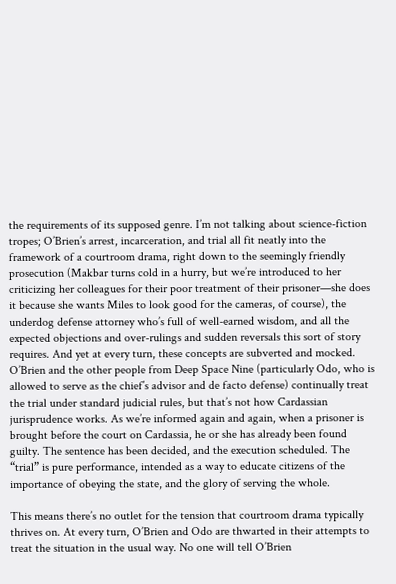the requirements of its supposed genre. I’m not talking about science-fiction tropes; O’Brien’s arrest, incarceration, and trial all fit neatly into the framework of a courtroom drama, right down to the seemingly friendly prosecution (Makbar turns cold in a hurry, but we’re introduced to her criticizing her colleagues for their poor treatment of their prisoner—she does it because she wants Miles to look good for the cameras, of course), the underdog defense attorney who’s full of well-earned wisdom, and all the expected objections and over-rulings and sudden reversals this sort of story requires. And yet at every turn, these concepts are subverted and mocked. O’Brien and the other people from Deep Space Nine (particularly Odo, who is allowed to serve as the chief’s advisor and de facto defense) continually treat the trial under standard judicial rules, but that’s not how Cardassian jurisprudence works. As we’re informed again and again, when a prisoner is brought before the court on Cardassia, he or she has already been found guilty. The sentence has been decided, and the execution scheduled. The “trial” is pure performance, intended as a way to educate citizens of the importance of obeying the state, and the glory of serving the whole.

This means there’s no outlet for the tension that courtroom drama typically thrives on. At every turn, O’Brien and Odo are thwarted in their attempts to treat the situation in the usual way. No one will tell O’Brien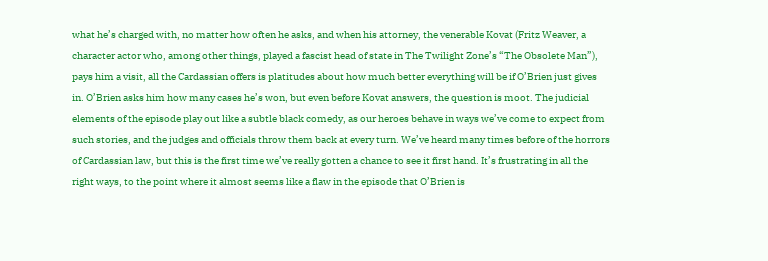what he’s charged with, no matter how often he asks, and when his attorney, the venerable Kovat (Fritz Weaver, a character actor who, among other things, played a fascist head of state in The Twilight Zone’s “The Obsolete Man”), pays him a visit, all the Cardassian offers is platitudes about how much better everything will be if O’Brien just gives in. O’Brien asks him how many cases he’s won, but even before Kovat answers, the question is moot. The judicial elements of the episode play out like a subtle black comedy, as our heroes behave in ways we’ve come to expect from such stories, and the judges and officials throw them back at every turn. We’ve heard many times before of the horrors of Cardassian law, but this is the first time we’ve really gotten a chance to see it first hand. It’s frustrating in all the right ways, to the point where it almost seems like a flaw in the episode that O’Brien is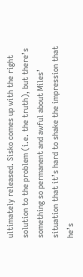ultimately released. Sisko comes up with the right solution to the problem (i.e. the truth), but there’s something so permanent and awful about Miles’ situation that it’s hard to shake the impression that he’s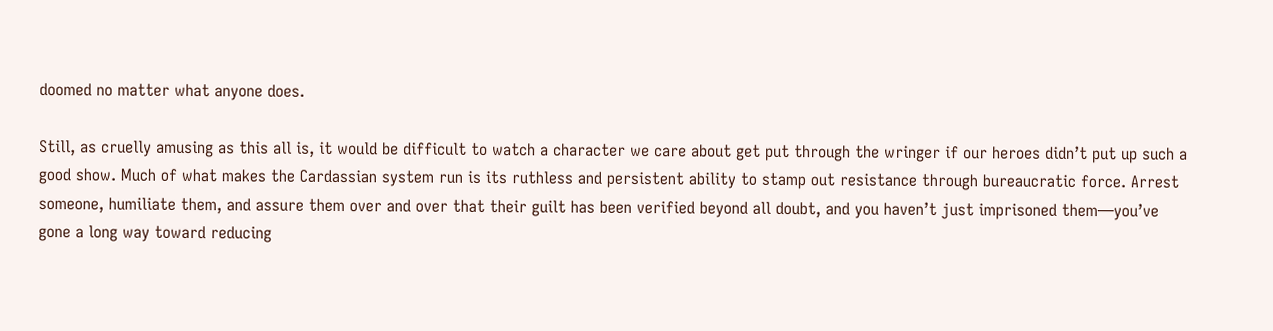doomed no matter what anyone does.

Still, as cruelly amusing as this all is, it would be difficult to watch a character we care about get put through the wringer if our heroes didn’t put up such a good show. Much of what makes the Cardassian system run is its ruthless and persistent ability to stamp out resistance through bureaucratic force. Arrest someone, humiliate them, and assure them over and over that their guilt has been verified beyond all doubt, and you haven’t just imprisoned them—you’ve gone a long way toward reducing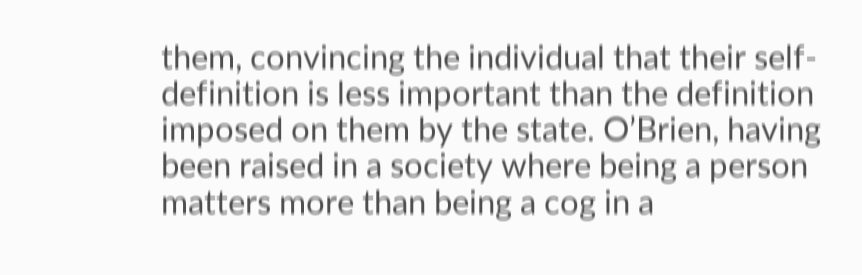them, convincing the individual that their self-definition is less important than the definition imposed on them by the state. O’Brien, having been raised in a society where being a person matters more than being a cog in a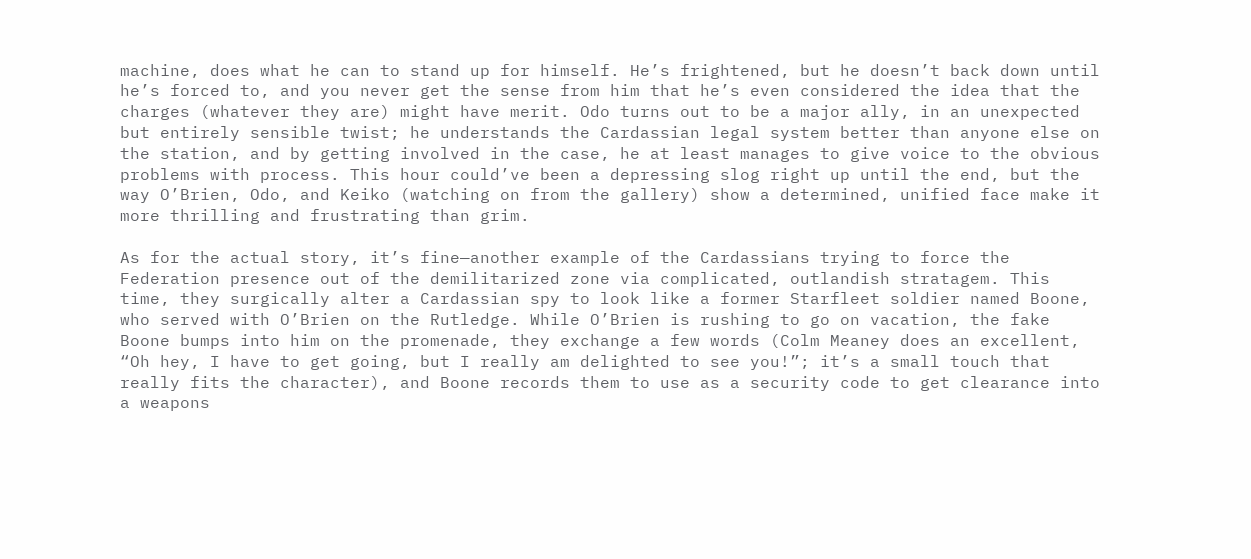machine, does what he can to stand up for himself. He’s frightened, but he doesn’t back down until he’s forced to, and you never get the sense from him that he’s even considered the idea that the charges (whatever they are) might have merit. Odo turns out to be a major ally, in an unexpected but entirely sensible twist; he understands the Cardassian legal system better than anyone else on the station, and by getting involved in the case, he at least manages to give voice to the obvious problems with process. This hour could’ve been a depressing slog right up until the end, but the way O’Brien, Odo, and Keiko (watching on from the gallery) show a determined, unified face make it more thrilling and frustrating than grim.

As for the actual story, it’s fine—another example of the Cardassians trying to force the Federation presence out of the demilitarized zone via complicated, outlandish stratagem. This time, they surgically alter a Cardassian spy to look like a former Starfleet soldier named Boone, who served with O’Brien on the Rutledge. While O’Brien is rushing to go on vacation, the fake Boone bumps into him on the promenade, they exchange a few words (Colm Meaney does an excellent, “Oh hey, I have to get going, but I really am delighted to see you!”; it’s a small touch that really fits the character), and Boone records them to use as a security code to get clearance into a weapons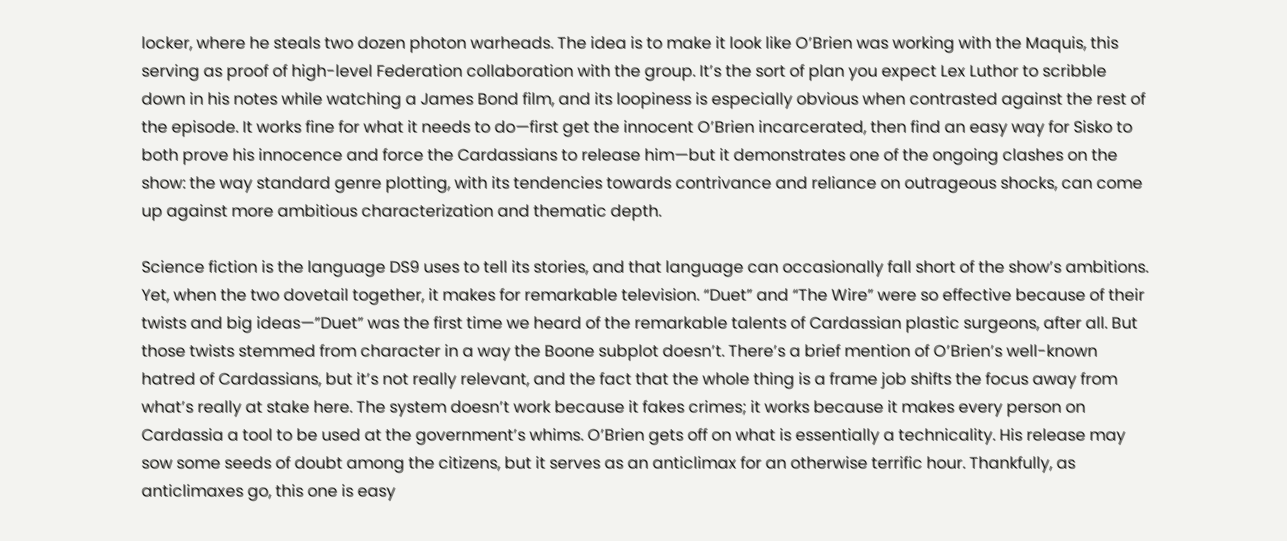locker, where he steals two dozen photon warheads. The idea is to make it look like O’Brien was working with the Maquis, this serving as proof of high-level Federation collaboration with the group. It’s the sort of plan you expect Lex Luthor to scribble down in his notes while watching a James Bond film, and its loopiness is especially obvious when contrasted against the rest of the episode. It works fine for what it needs to do—first get the innocent O’Brien incarcerated, then find an easy way for Sisko to both prove his innocence and force the Cardassians to release him—but it demonstrates one of the ongoing clashes on the show: the way standard genre plotting, with its tendencies towards contrivance and reliance on outrageous shocks, can come up against more ambitious characterization and thematic depth.

Science fiction is the language DS9 uses to tell its stories, and that language can occasionally fall short of the show’s ambitions. Yet, when the two dovetail together, it makes for remarkable television. “Duet” and “The Wire” were so effective because of their twists and big ideas—”Duet” was the first time we heard of the remarkable talents of Cardassian plastic surgeons, after all. But those twists stemmed from character in a way the Boone subplot doesn’t. There’s a brief mention of O’Brien’s well-known hatred of Cardassians, but it’s not really relevant, and the fact that the whole thing is a frame job shifts the focus away from what’s really at stake here. The system doesn’t work because it fakes crimes; it works because it makes every person on Cardassia a tool to be used at the government’s whims. O’Brien gets off on what is essentially a technicality. His release may sow some seeds of doubt among the citizens, but it serves as an anticlimax for an otherwise terrific hour. Thankfully, as anticlimaxes go, this one is easy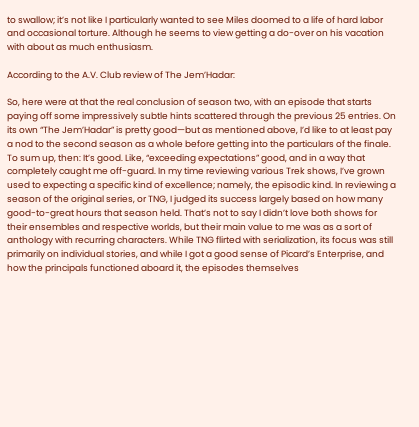to swallow; it’s not like I particularly wanted to see Miles doomed to a life of hard labor and occasional torture. Although he seems to view getting a do-over on his vacation with about as much enthusiasm.

According to the A.V. Club review of The Jem’Hadar:

So, here were at that the real conclusion of season two, with an episode that starts paying off some impressively subtle hints scattered through the previous 25 entries. On its own “The Jem’Hadar” is pretty good—but as mentioned above, I’d like to at least pay a nod to the second season as a whole before getting into the particulars of the finale. To sum up, then: It’s good. Like, “exceeding expectations” good, and in a way that completely caught me off-guard. In my time reviewing various Trek shows, I’ve grown used to expecting a specific kind of excellence; namely, the episodic kind. In reviewing a season of the original series, or TNG, I judged its success largely based on how many good-to-great hours that season held. That’s not to say I didn’t love both shows for their ensembles and respective worlds, but their main value to me was as a sort of anthology with recurring characters. While TNG flirted with serialization, its focus was still primarily on individual stories, and while I got a good sense of Picard’s Enterprise, and how the principals functioned aboard it, the episodes themselves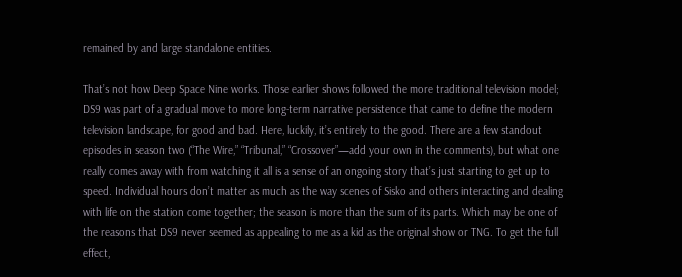remained by and large standalone entities.

That’s not how Deep Space Nine works. Those earlier shows followed the more traditional television model; DS9 was part of a gradual move to more long-term narrative persistence that came to define the modern television landscape, for good and bad. Here, luckily, it’s entirely to the good. There are a few standout episodes in season two (“The Wire,” “Tribunal,” “Crossover”—add your own in the comments), but what one really comes away with from watching it all is a sense of an ongoing story that’s just starting to get up to speed. Individual hours don’t matter as much as the way scenes of Sisko and others interacting and dealing with life on the station come together; the season is more than the sum of its parts. Which may be one of the reasons that DS9 never seemed as appealing to me as a kid as the original show or TNG. To get the full effect,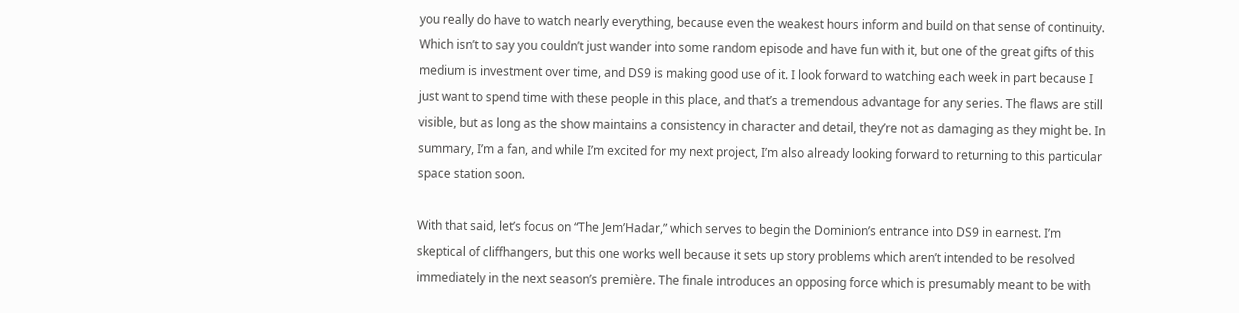you really do have to watch nearly everything, because even the weakest hours inform and build on that sense of continuity. Which isn’t to say you couldn’t just wander into some random episode and have fun with it, but one of the great gifts of this medium is investment over time, and DS9 is making good use of it. I look forward to watching each week in part because I just want to spend time with these people in this place, and that’s a tremendous advantage for any series. The flaws are still visible, but as long as the show maintains a consistency in character and detail, they’re not as damaging as they might be. In summary, I’m a fan, and while I’m excited for my next project, I’m also already looking forward to returning to this particular space station soon.

With that said, let’s focus on “The Jem’Hadar,” which serves to begin the Dominion’s entrance into DS9 in earnest. I’m skeptical of cliffhangers, but this one works well because it sets up story problems which aren’t intended to be resolved immediately in the next season’s première. The finale introduces an opposing force which is presumably meant to be with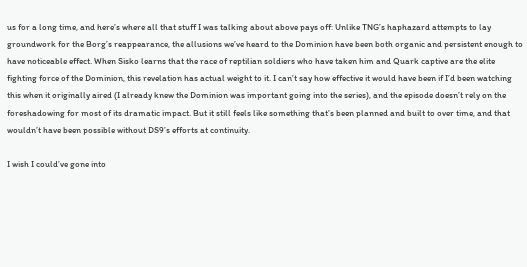us for a long time, and here’s where all that stuff I was talking about above pays off: Unlike TNG’s haphazard attempts to lay groundwork for the Borg’s reappearance, the allusions we’ve heard to the Dominion have been both organic and persistent enough to have noticeable effect. When Sisko learns that the race of reptilian soldiers who have taken him and Quark captive are the elite fighting force of the Dominion, this revelation has actual weight to it. I can’t say how effective it would have been if I’d been watching this when it originally aired (I already knew the Dominion was important going into the series), and the episode doesn’t rely on the foreshadowing for most of its dramatic impact. But it still feels like something that’s been planned and built to over time, and that wouldn’t have been possible without DS9’s efforts at continuity.

I wish I could’ve gone into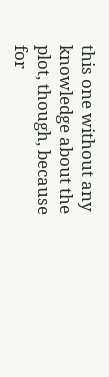this one without any knowledge about the plot, though, because for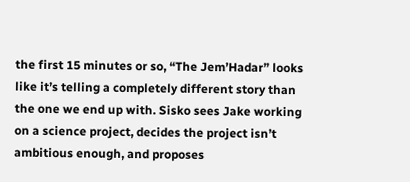the first 15 minutes or so, “The Jem’Hadar” looks like it’s telling a completely different story than the one we end up with. Sisko sees Jake working on a science project, decides the project isn’t ambitious enough, and proposes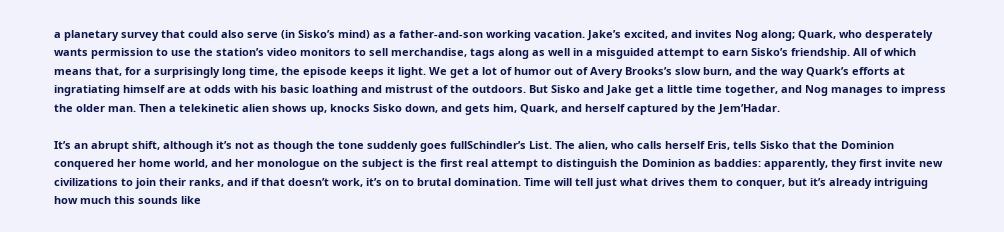a planetary survey that could also serve (in Sisko’s mind) as a father-and-son working vacation. Jake’s excited, and invites Nog along; Quark, who desperately wants permission to use the station’s video monitors to sell merchandise, tags along as well in a misguided attempt to earn Sisko’s friendship. All of which means that, for a surprisingly long time, the episode keeps it light. We get a lot of humor out of Avery Brooks’s slow burn, and the way Quark’s efforts at ingratiating himself are at odds with his basic loathing and mistrust of the outdoors. But Sisko and Jake get a little time together, and Nog manages to impress the older man. Then a telekinetic alien shows up, knocks Sisko down, and gets him, Quark, and herself captured by the Jem’Hadar.

It’s an abrupt shift, although it’s not as though the tone suddenly goes fullSchindler’s List. The alien, who calls herself Eris, tells Sisko that the Dominion conquered her home world, and her monologue on the subject is the first real attempt to distinguish the Dominion as baddies: apparently, they first invite new civilizations to join their ranks, and if that doesn’t work, it’s on to brutal domination. Time will tell just what drives them to conquer, but it’s already intriguing how much this sounds like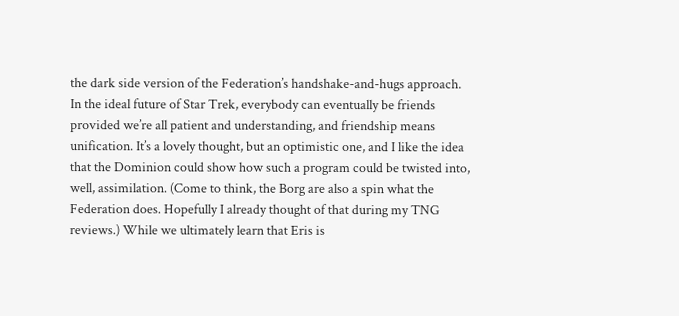the dark side version of the Federation’s handshake-and-hugs approach. In the ideal future of Star Trek, everybody can eventually be friends provided we’re all patient and understanding, and friendship means unification. It’s a lovely thought, but an optimistic one, and I like the idea that the Dominion could show how such a program could be twisted into, well, assimilation. (Come to think, the Borg are also a spin what the Federation does. Hopefully I already thought of that during my TNG reviews.) While we ultimately learn that Eris is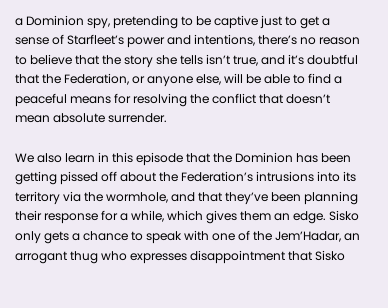a Dominion spy, pretending to be captive just to get a sense of Starfleet’s power and intentions, there’s no reason to believe that the story she tells isn’t true, and it’s doubtful that the Federation, or anyone else, will be able to find a peaceful means for resolving the conflict that doesn’t mean absolute surrender.

We also learn in this episode that the Dominion has been getting pissed off about the Federation’s intrusions into its territory via the wormhole, and that they’ve been planning their response for a while, which gives them an edge. Sisko only gets a chance to speak with one of the Jem’Hadar, an arrogant thug who expresses disappointment that Sisko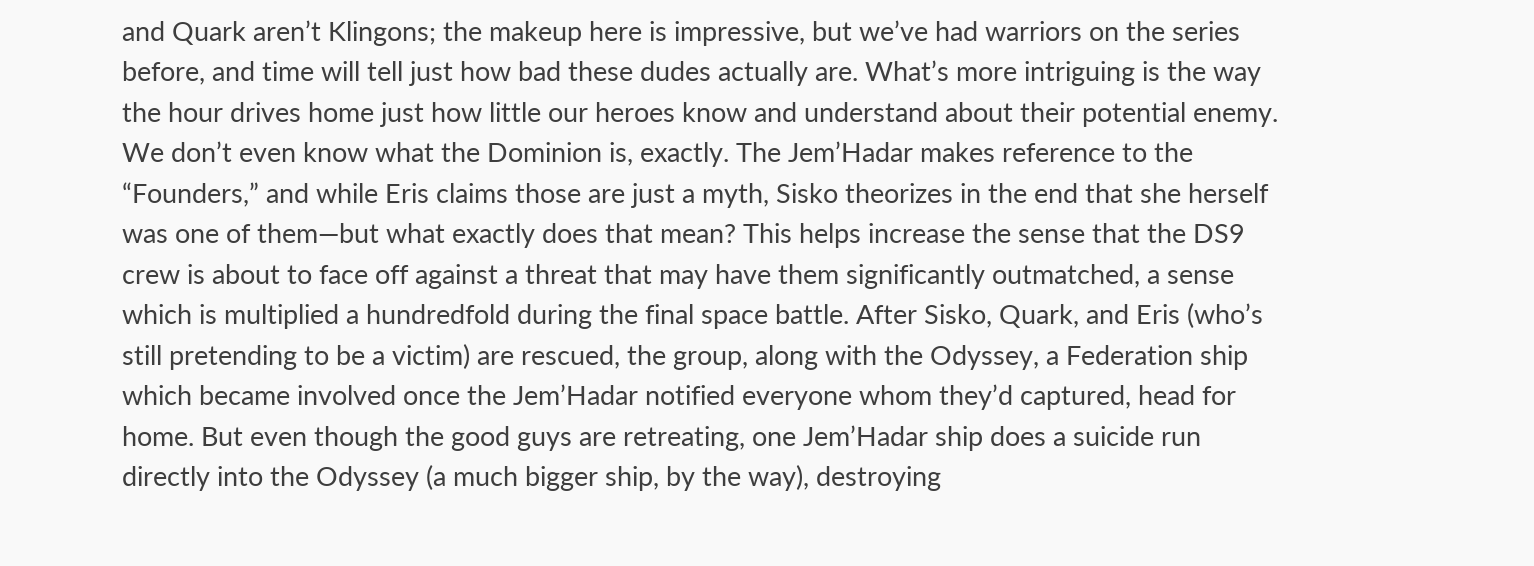and Quark aren’t Klingons; the makeup here is impressive, but we’ve had warriors on the series before, and time will tell just how bad these dudes actually are. What’s more intriguing is the way the hour drives home just how little our heroes know and understand about their potential enemy. We don’t even know what the Dominion is, exactly. The Jem’Hadar makes reference to the “Founders,” and while Eris claims those are just a myth, Sisko theorizes in the end that she herself was one of them—but what exactly does that mean? This helps increase the sense that the DS9 crew is about to face off against a threat that may have them significantly outmatched, a sense which is multiplied a hundredfold during the final space battle. After Sisko, Quark, and Eris (who’s still pretending to be a victim) are rescued, the group, along with the Odyssey, a Federation ship which became involved once the Jem’Hadar notified everyone whom they’d captured, head for home. But even though the good guys are retreating, one Jem’Hadar ship does a suicide run directly into the Odyssey (a much bigger ship, by the way), destroying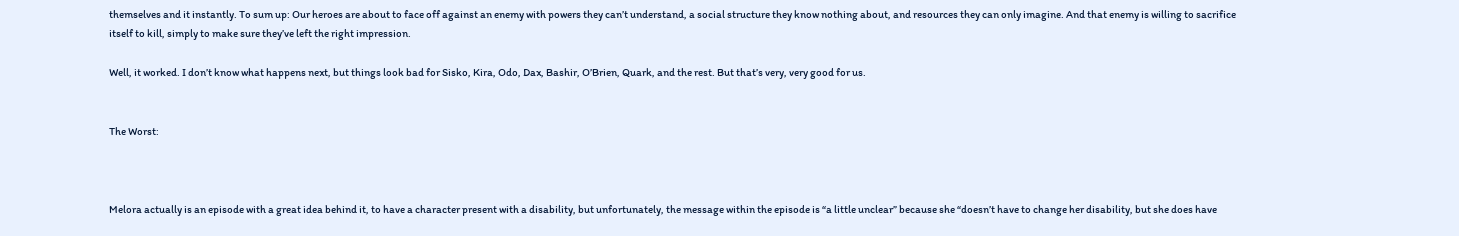themselves and it instantly. To sum up: Our heroes are about to face off against an enemy with powers they can’t understand, a social structure they know nothing about, and resources they can only imagine. And that enemy is willing to sacrifice itself to kill, simply to make sure they’ve left the right impression.

Well, it worked. I don’t know what happens next, but things look bad for Sisko, Kira, Odo, Dax, Bashir, O’Brien, Quark, and the rest. But that’s very, very good for us.


The Worst:



Melora actually is an episode with a great idea behind it, to have a character present with a disability, but unfortunately, the message within the episode is “a little unclear” because she “doesn’t have to change her disability, but she does have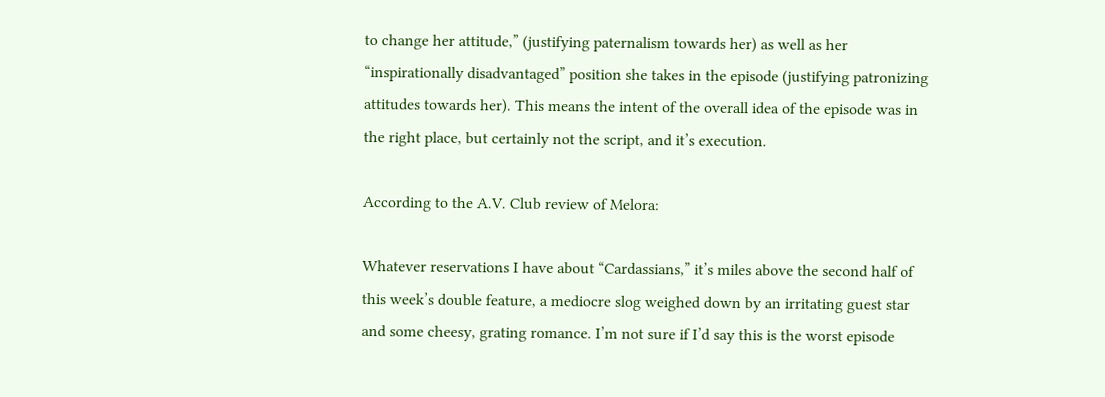to change her attitude,” (justifying paternalism towards her) as well as her “inspirationally disadvantaged” position she takes in the episode (justifying patronizing attitudes towards her). This means the intent of the overall idea of the episode was in the right place, but certainly not the script, and it’s execution.

According to the A.V. Club review of Melora:

Whatever reservations I have about “Cardassians,” it’s miles above the second half of this week’s double feature, a mediocre slog weighed down by an irritating guest star and some cheesy, grating romance. I’m not sure if I’d say this is the worst episode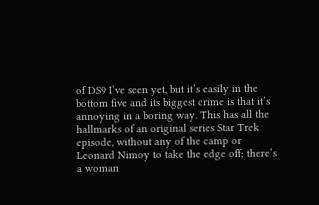of DS9 I’ve seen yet, but it’s easily in the bottom five and its biggest crime is that it’s annoying in a boring way. This has all the hallmarks of an original series Star Trek episode, without any of the camp or Leonard Nimoy to take the edge off; there’s a woman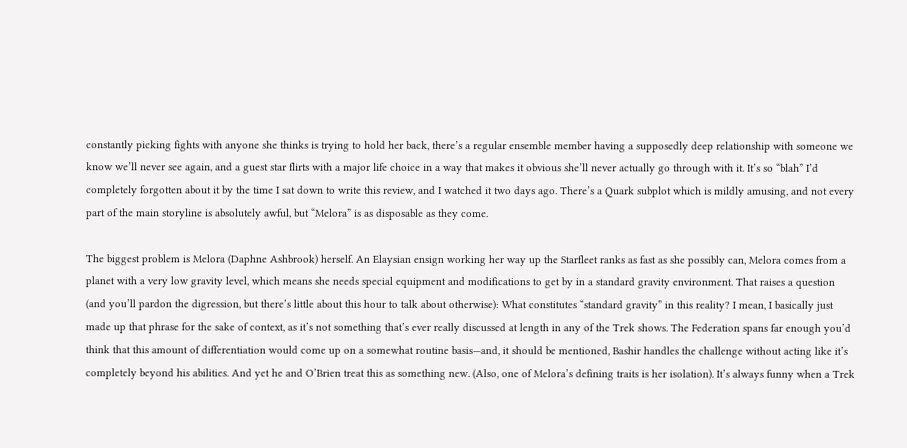constantly picking fights with anyone she thinks is trying to hold her back, there’s a regular ensemble member having a supposedly deep relationship with someone we know we’ll never see again, and a guest star flirts with a major life choice in a way that makes it obvious she’ll never actually go through with it. It’s so “blah” I’d completely forgotten about it by the time I sat down to write this review, and I watched it two days ago. There’s a Quark subplot which is mildly amusing, and not every part of the main storyline is absolutely awful, but “Melora” is as disposable as they come.

The biggest problem is Melora (Daphne Ashbrook) herself. An Elaysian ensign working her way up the Starfleet ranks as fast as she possibly can, Melora comes from a planet with a very low gravity level, which means she needs special equipment and modifications to get by in a standard gravity environment. That raises a question (and you’ll pardon the digression, but there’s little about this hour to talk about otherwise): What constitutes “standard gravity” in this reality? I mean, I basically just made up that phrase for the sake of context, as it’s not something that’s ever really discussed at length in any of the Trek shows. The Federation spans far enough you’d think that this amount of differentiation would come up on a somewhat routine basis—and, it should be mentioned, Bashir handles the challenge without acting like it’s completely beyond his abilities. And yet he and O’Brien treat this as something new. (Also, one of Melora’s defining traits is her isolation). It’s always funny when a Trek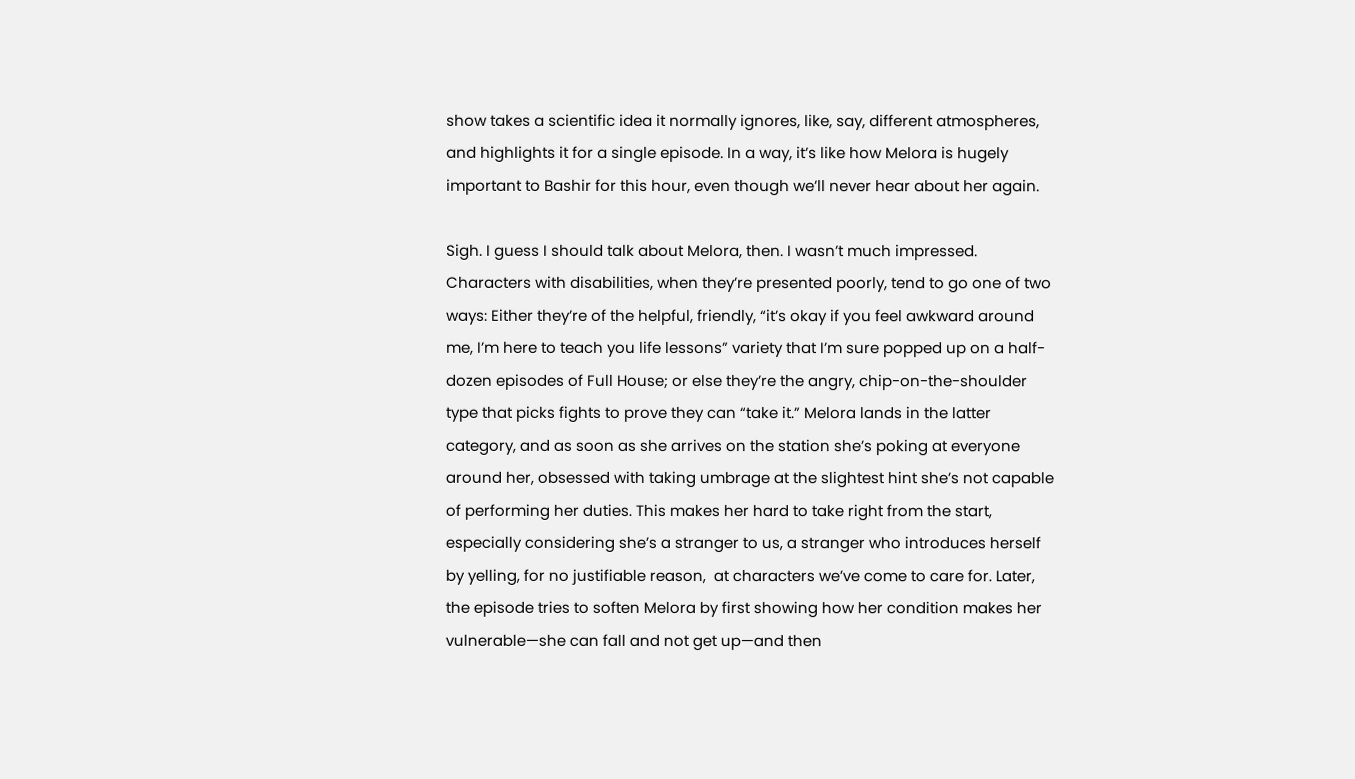show takes a scientific idea it normally ignores, like, say, different atmospheres, and highlights it for a single episode. In a way, it’s like how Melora is hugely important to Bashir for this hour, even though we’ll never hear about her again.

Sigh. I guess I should talk about Melora, then. I wasn’t much impressed. Characters with disabilities, when they’re presented poorly, tend to go one of two ways: Either they’re of the helpful, friendly, “it’s okay if you feel awkward around me, I’m here to teach you life lessons” variety that I’m sure popped up on a half-dozen episodes of Full House; or else they’re the angry, chip-on-the-shoulder type that picks fights to prove they can “take it.” Melora lands in the latter category, and as soon as she arrives on the station she’s poking at everyone around her, obsessed with taking umbrage at the slightest hint she’s not capable of performing her duties. This makes her hard to take right from the start, especially considering she’s a stranger to us, a stranger who introduces herself by yelling, for no justifiable reason,  at characters we’ve come to care for. Later, the episode tries to soften Melora by first showing how her condition makes her vulnerable—she can fall and not get up—and then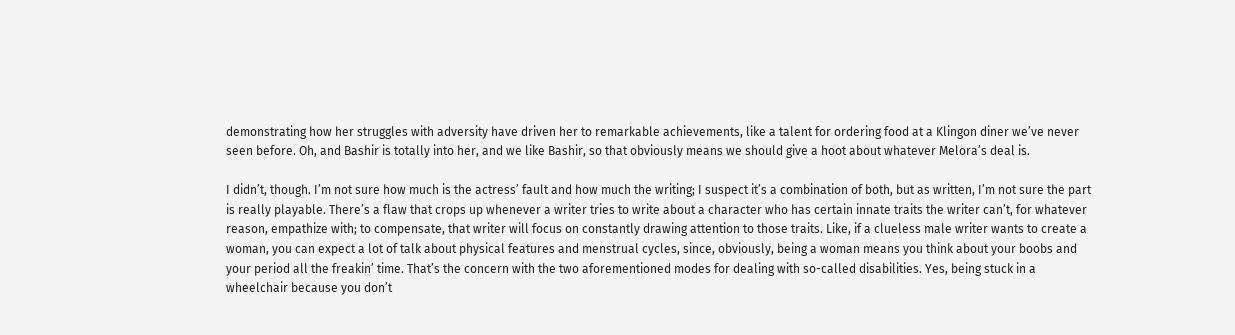demonstrating how her struggles with adversity have driven her to remarkable achievements, like a talent for ordering food at a Klingon diner we’ve never seen before. Oh, and Bashir is totally into her, and we like Bashir, so that obviously means we should give a hoot about whatever Melora’s deal is.

I didn’t, though. I’m not sure how much is the actress’ fault and how much the writing; I suspect it’s a combination of both, but as written, I’m not sure the part is really playable. There’s a flaw that crops up whenever a writer tries to write about a character who has certain innate traits the writer can’t, for whatever reason, empathize with; to compensate, that writer will focus on constantly drawing attention to those traits. Like, if a clueless male writer wants to create a woman, you can expect a lot of talk about physical features and menstrual cycles, since, obviously, being a woman means you think about your boobs and your period all the freakin’ time. That’s the concern with the two aforementioned modes for dealing with so-called disabilities. Yes, being stuck in a wheelchair because you don’t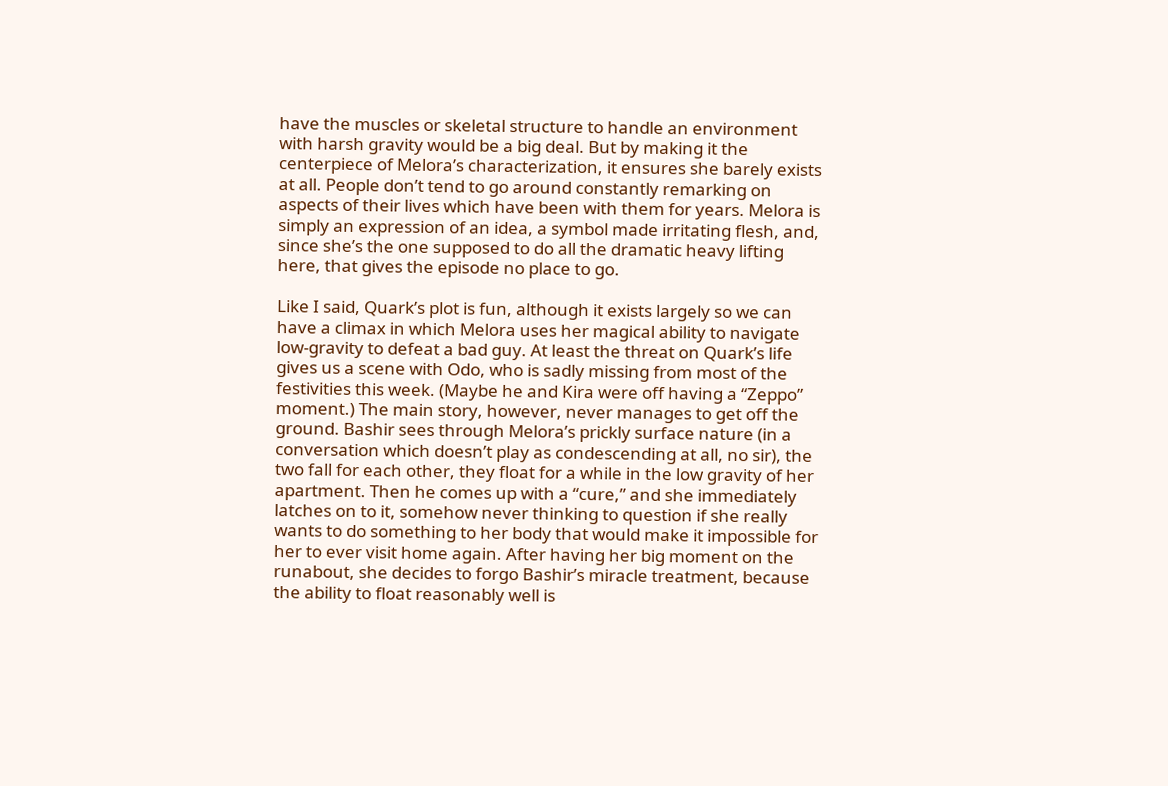have the muscles or skeletal structure to handle an environment with harsh gravity would be a big deal. But by making it the centerpiece of Melora’s characterization, it ensures she barely exists at all. People don’t tend to go around constantly remarking on aspects of their lives which have been with them for years. Melora is simply an expression of an idea, a symbol made irritating flesh, and, since she’s the one supposed to do all the dramatic heavy lifting here, that gives the episode no place to go.

Like I said, Quark’s plot is fun, although it exists largely so we can have a climax in which Melora uses her magical ability to navigate low-gravity to defeat a bad guy. At least the threat on Quark’s life gives us a scene with Odo, who is sadly missing from most of the festivities this week. (Maybe he and Kira were off having a “Zeppo” moment.) The main story, however, never manages to get off the ground. Bashir sees through Melora’s prickly surface nature (in a conversation which doesn’t play as condescending at all, no sir), the two fall for each other, they float for a while in the low gravity of her apartment. Then he comes up with a “cure,” and she immediately latches on to it, somehow never thinking to question if she really wants to do something to her body that would make it impossible for her to ever visit home again. After having her big moment on the runabout, she decides to forgo Bashir’s miracle treatment, because the ability to float reasonably well is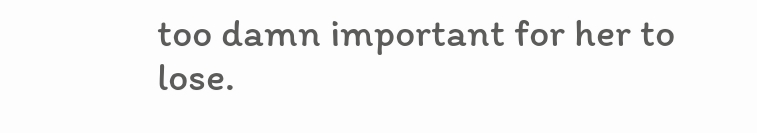too damn important for her to lose.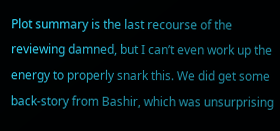Plot summary is the last recourse of the reviewing damned, but I can’t even work up the energy to properly snark this. We did get some back-story from Bashir, which was unsurprising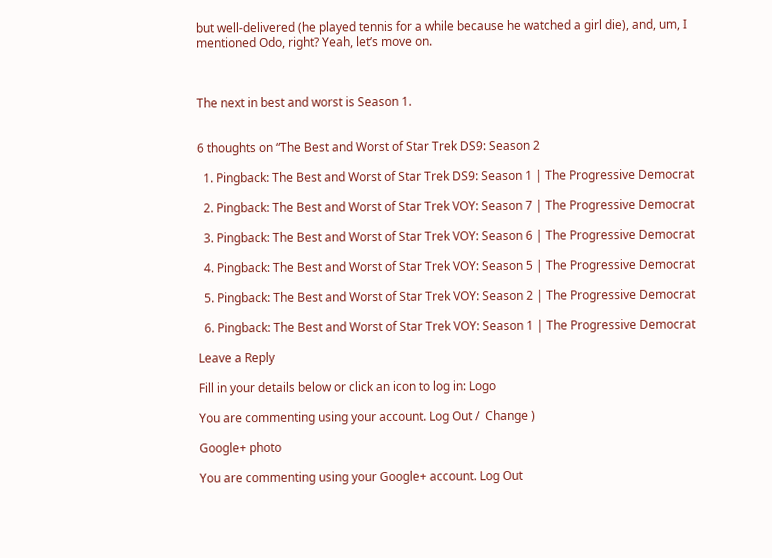but well-delivered (he played tennis for a while because he watched a girl die), and, um, I mentioned Odo, right? Yeah, let’s move on.



The next in best and worst is Season 1.


6 thoughts on “The Best and Worst of Star Trek DS9: Season 2

  1. Pingback: The Best and Worst of Star Trek DS9: Season 1 | The Progressive Democrat

  2. Pingback: The Best and Worst of Star Trek VOY: Season 7 | The Progressive Democrat

  3. Pingback: The Best and Worst of Star Trek VOY: Season 6 | The Progressive Democrat

  4. Pingback: The Best and Worst of Star Trek VOY: Season 5 | The Progressive Democrat

  5. Pingback: The Best and Worst of Star Trek VOY: Season 2 | The Progressive Democrat

  6. Pingback: The Best and Worst of Star Trek VOY: Season 1 | The Progressive Democrat

Leave a Reply

Fill in your details below or click an icon to log in: Logo

You are commenting using your account. Log Out /  Change )

Google+ photo

You are commenting using your Google+ account. Log Out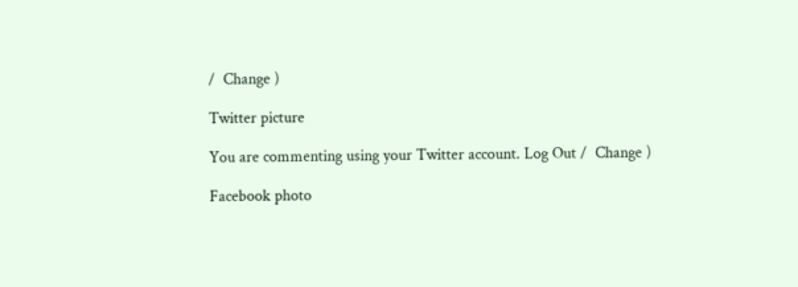/  Change )

Twitter picture

You are commenting using your Twitter account. Log Out /  Change )

Facebook photo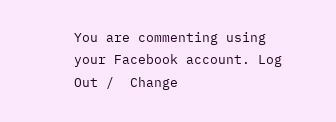You are commenting using your Facebook account. Log Out /  Change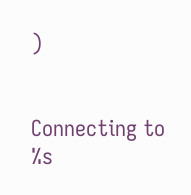)


Connecting to %s